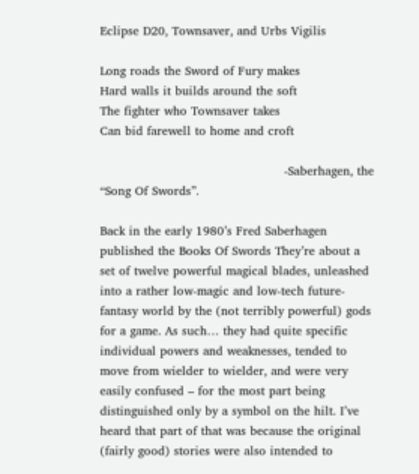Eclipse D20, Townsaver, and Urbs Vigilis

Long roads the Sword of Fury makes
Hard walls it builds around the soft
The fighter who Townsaver takes
Can bid farewell to home and croft

                                              -Saberhagen, the “Song Of Swords”.

Back in the early 1980’s Fred Saberhagen published the Books Of Swords They’re about a set of twelve powerful magical blades, unleashed into a rather low-magic and low-tech future-fantasy world by the (not terribly powerful) gods for a game. As such… they had quite specific individual powers and weaknesses, tended to move from wielder to wielder, and were very easily confused – for the most part being distinguished only by a symbol on the hilt. I’ve heard that part of that was because the original (fairly good) stories were also intended to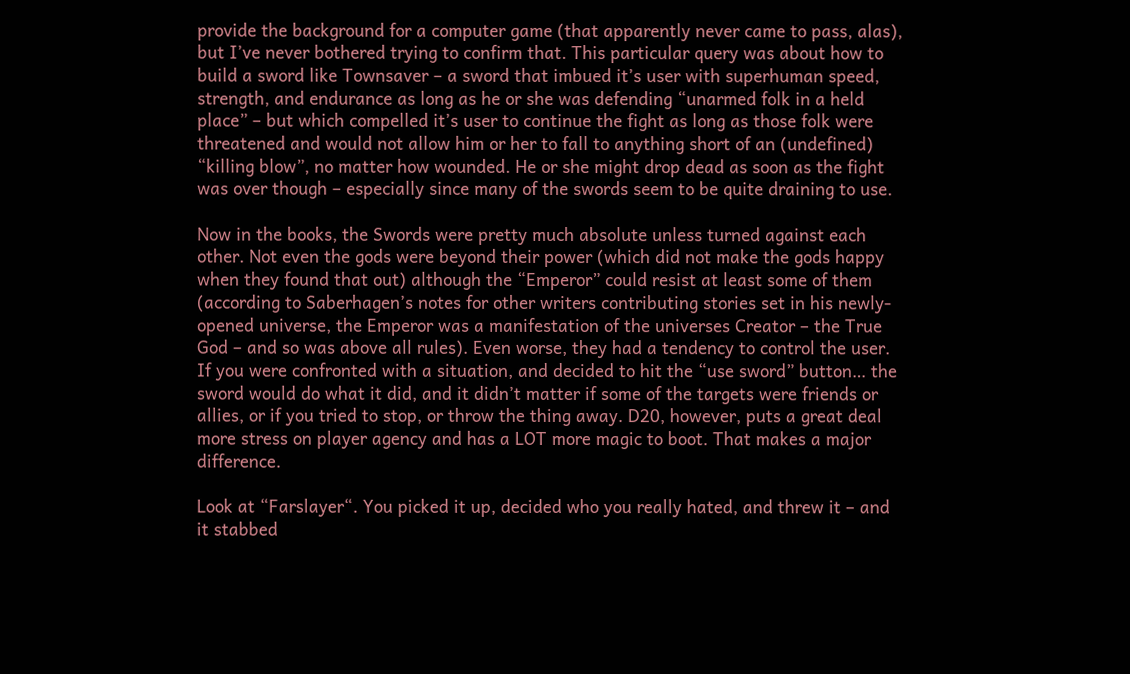provide the background for a computer game (that apparently never came to pass, alas), but I’ve never bothered trying to confirm that. This particular query was about how to build a sword like Townsaver – a sword that imbued it’s user with superhuman speed, strength, and endurance as long as he or she was defending “unarmed folk in a held place” – but which compelled it’s user to continue the fight as long as those folk were threatened and would not allow him or her to fall to anything short of an (undefined) “killing blow”, no matter how wounded. He or she might drop dead as soon as the fight was over though – especially since many of the swords seem to be quite draining to use.

Now in the books, the Swords were pretty much absolute unless turned against each other. Not even the gods were beyond their power (which did not make the gods happy when they found that out) although the “Emperor” could resist at least some of them (according to Saberhagen’s notes for other writers contributing stories set in his newly-opened universe, the Emperor was a manifestation of the universes Creator – the True God – and so was above all rules). Even worse, they had a tendency to control the user. If you were confronted with a situation, and decided to hit the “use sword” button… the sword would do what it did, and it didn’t matter if some of the targets were friends or allies, or if you tried to stop, or throw the thing away. D20, however, puts a great deal more stress on player agency and has a LOT more magic to boot. That makes a major difference.

Look at “Farslayer“. You picked it up, decided who you really hated, and threw it – and it stabbed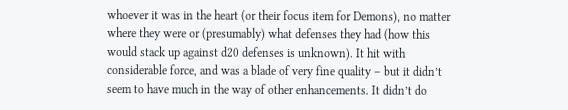whoever it was in the heart (or their focus item for Demons), no matter where they were or (presumably) what defenses they had (how this would stack up against d20 defenses is unknown). It hit with considerable force, and was a blade of very fine quality – but it didn’t seem to have much in the way of other enhancements. It didn’t do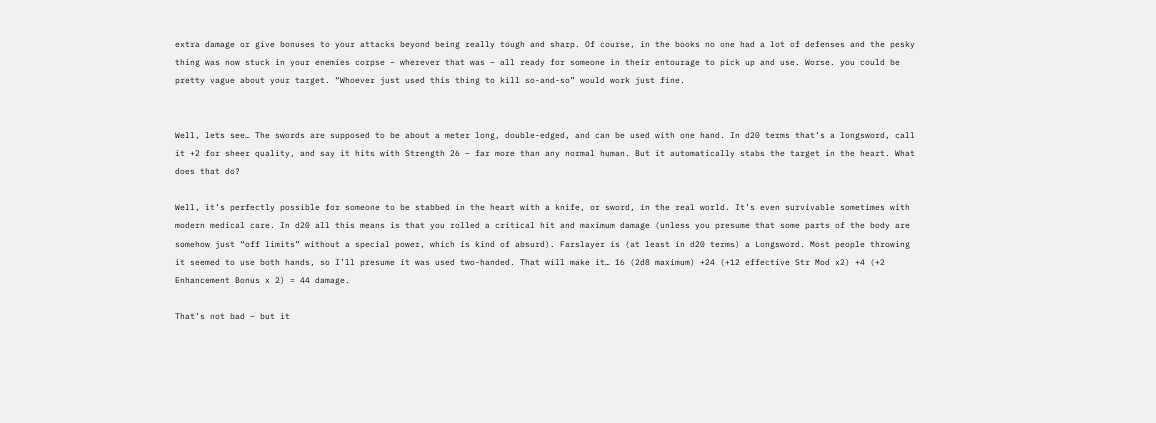extra damage or give bonuses to your attacks beyond being really tough and sharp. Of course, in the books no one had a lot of defenses and the pesky thing was now stuck in your enemies corpse – wherever that was – all ready for someone in their entourage to pick up and use. Worse. you could be pretty vague about your target. “Whoever just used this thing to kill so-and-so” would work just fine.


Well, lets see… The swords are supposed to be about a meter long, double-edged, and can be used with one hand. In d20 terms that’s a longsword, call it +2 for sheer quality, and say it hits with Strength 26 – far more than any normal human. But it automatically stabs the target in the heart. What does that do?

Well, it’s perfectly possible for someone to be stabbed in the heart with a knife, or sword, in the real world. It’s even survivable sometimes with modern medical care. In d20 all this means is that you rolled a critical hit and maximum damage (unless you presume that some parts of the body are somehow just “off limits” without a special power, which is kind of absurd). Farslayer is (at least in d20 terms) a Longsword. Most people throwing it seemed to use both hands, so I’ll presume it was used two-handed. That will make it… 16 (2d8 maximum) +24 (+12 effective Str Mod x2) +4 (+2 Enhancement Bonus x 2) = 44 damage.

That’s not bad – but it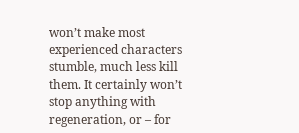won’t make most experienced characters stumble, much less kill them. It certainly won’t stop anything with regeneration, or – for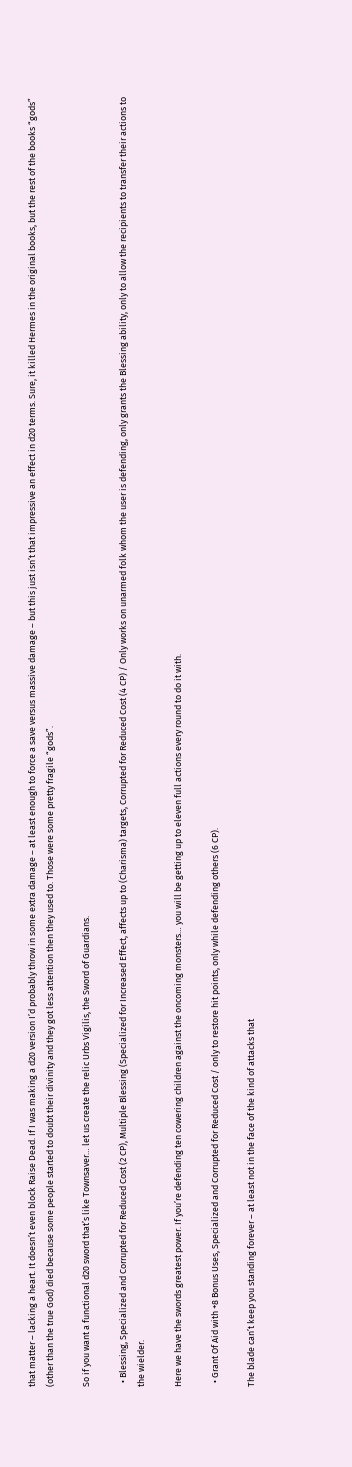that matter – lacking a heart. It doesn’t even block Raise Dead. If I was making a d20 version I’d probably throw in some extra damage – at least enough to force a save versus massive damage – but this just isn’t that impressive an effect in d20 terms. Sure, it killed Hermes in the original books, but the rest of the books “gods” (other than the true God) died because some people started to doubt their divinity and they got less attention then they used to. Those were some pretty fragile “gods”.

So if you want a functional d20 sword that’s like Townsaver… let us create the relic Urbs Vigilis, the Sword of Guardians.

  • Blessing, Specialized and Corrupted for Reduced Cost (2 CP), Multiple Blessing (Specialized for Increased Effect, affects up to (Charisma) targets, Corrupted for Reduced Cost (4 CP) / Only works on unarmed folk whom the user is defending, only grants the Blessing ability, only to allow the recipients to transfer their actions to the wielder.

Here we have the swords greatest power. If you’re defending ten cowering children against the oncoming monsters… you will be getting up to eleven full actions every round to do it with.

  • Grant Of Aid with +8 Bonus Uses, Specialized and Corrupted for Reduced Cost / only to restore hit points, only while defending others (6 CP).

The blade can’t keep you standing forever – at least not in the face of the kind of attacks that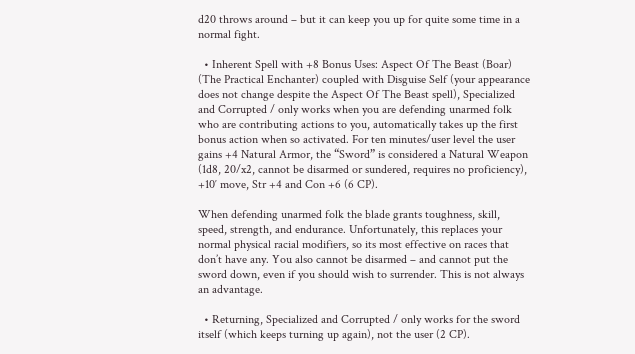d20 throws around – but it can keep you up for quite some time in a normal fight.

  • Inherent Spell with +8 Bonus Uses: Aspect Of The Beast (Boar) (The Practical Enchanter) coupled with Disguise Self (your appearance does not change despite the Aspect Of The Beast spell), Specialized and Corrupted / only works when you are defending unarmed folk who are contributing actions to you, automatically takes up the first bonus action when so activated. For ten minutes/user level the user gains +4 Natural Armor, the “Sword” is considered a Natural Weapon (1d8, 20/x2, cannot be disarmed or sundered, requires no proficiency), +10′ move, Str +4 and Con +6 (6 CP).

When defending unarmed folk the blade grants toughness, skill, speed, strength, and endurance. Unfortunately, this replaces your normal physical racial modifiers, so its most effective on races that don’t have any. You also cannot be disarmed – and cannot put the sword down, even if you should wish to surrender. This is not always an advantage.

  • Returning, Specialized and Corrupted / only works for the sword itself (which keeps turning up again), not the user (2 CP).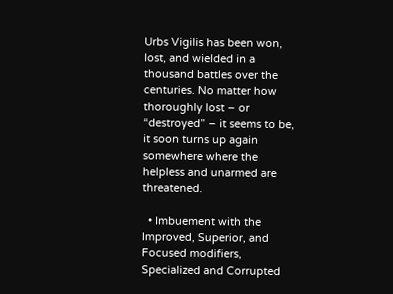Urbs Vigilis has been won, lost, and wielded in a thousand battles over the centuries. No matter how thoroughly lost – or “destroyed” – it seems to be, it soon turns up again somewhere where the helpless and unarmed are threatened.

  • Imbuement with the Improved, Superior, and Focused modifiers, Specialized and Corrupted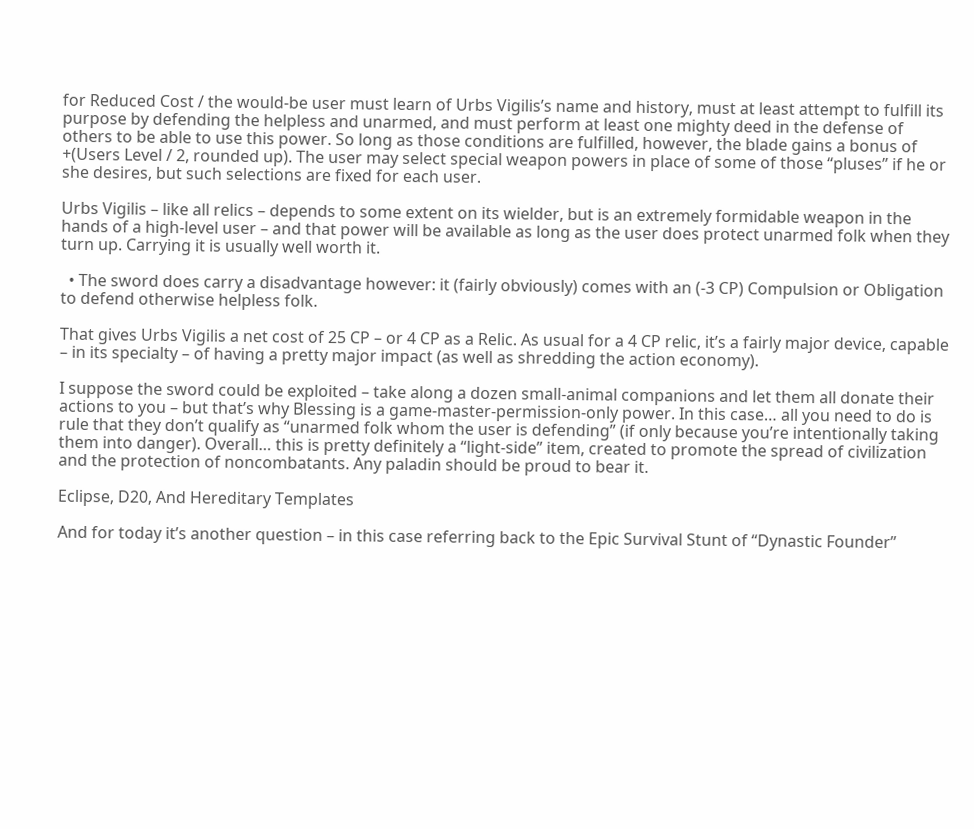for Reduced Cost / the would-be user must learn of Urbs Vigilis’s name and history, must at least attempt to fulfill its purpose by defending the helpless and unarmed, and must perform at least one mighty deed in the defense of others to be able to use this power. So long as those conditions are fulfilled, however, the blade gains a bonus of +(Users Level / 2, rounded up). The user may select special weapon powers in place of some of those “pluses” if he or she desires, but such selections are fixed for each user.

Urbs Vigilis – like all relics – depends to some extent on its wielder, but is an extremely formidable weapon in the hands of a high-level user – and that power will be available as long as the user does protect unarmed folk when they turn up. Carrying it is usually well worth it.

  • The sword does carry a disadvantage however: it (fairly obviously) comes with an (-3 CP) Compulsion or Obligation to defend otherwise helpless folk.

That gives Urbs Vigilis a net cost of 25 CP – or 4 CP as a Relic. As usual for a 4 CP relic, it’s a fairly major device, capable – in its specialty – of having a pretty major impact (as well as shredding the action economy).

I suppose the sword could be exploited – take along a dozen small-animal companions and let them all donate their actions to you – but that’s why Blessing is a game-master-permission-only power. In this case… all you need to do is rule that they don’t qualify as “unarmed folk whom the user is defending” (if only because you’re intentionally taking them into danger). Overall… this is pretty definitely a “light-side” item, created to promote the spread of civilization and the protection of noncombatants. Any paladin should be proud to bear it.

Eclipse, D20, And Hereditary Templates

And for today it’s another question – in this case referring back to the Epic Survival Stunt of “Dynastic Founder”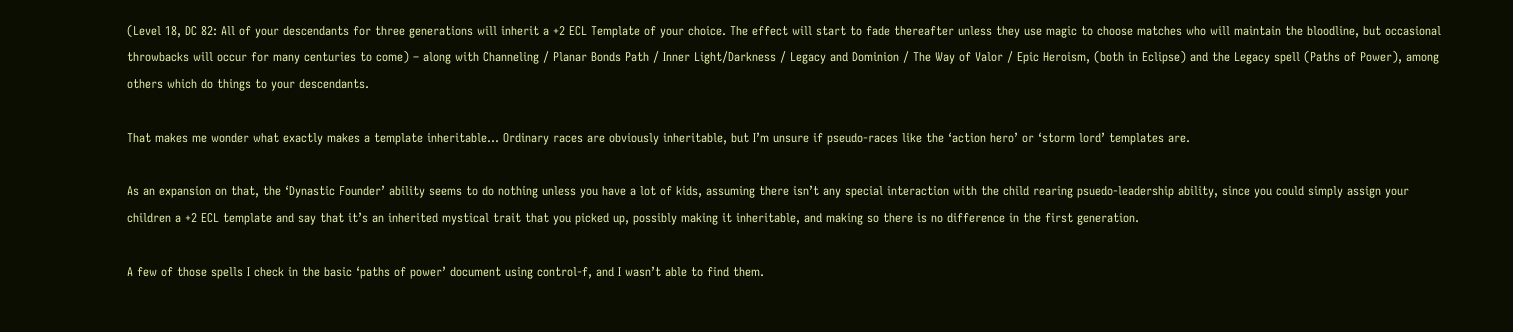(Level 18, DC 82: All of your descendants for three generations will inherit a +2 ECL Template of your choice. The effect will start to fade thereafter unless they use magic to choose matches who will maintain the bloodline, but occasional throwbacks will occur for many centuries to come) – along with Channeling / Planar Bonds Path / Inner Light/Darkness / Legacy and Dominion / The Way of Valor / Epic Heroism, (both in Eclipse) and the Legacy spell (Paths of Power), among others which do things to your descendants.

That makes me wonder what exactly makes a template inheritable… Ordinary races are obviously inheritable, but I’m unsure if pseudo-races like the ‘action hero’ or ‘storm lord’ templates are.

As an expansion on that, the ‘Dynastic Founder’ ability seems to do nothing unless you have a lot of kids, assuming there isn’t any special interaction with the child rearing psuedo-leadership ability, since you could simply assign your children a +2 ECL template and say that it’s an inherited mystical trait that you picked up, possibly making it inheritable, and making so there is no difference in the first generation.

A few of those spells I check in the basic ‘paths of power’ document using control-f, and I wasn’t able to find them.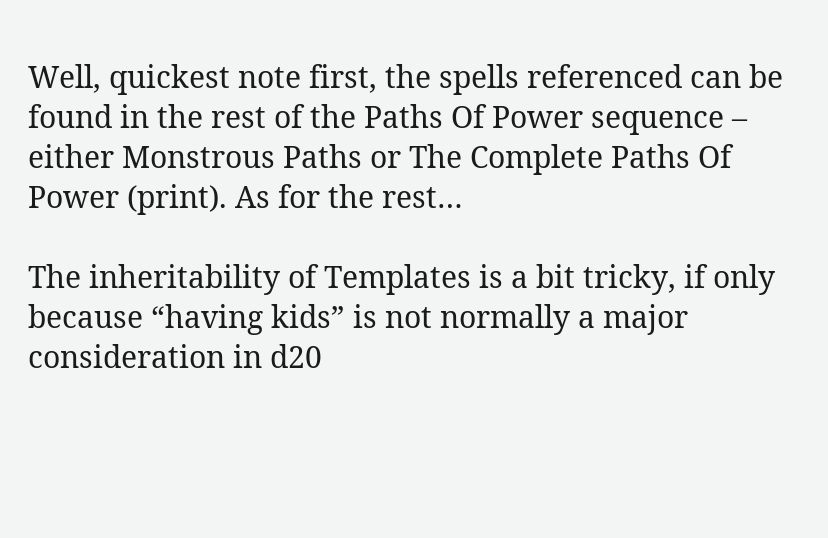Well, quickest note first, the spells referenced can be found in the rest of the Paths Of Power sequence – either Monstrous Paths or The Complete Paths Of Power (print). As for the rest…

The inheritability of Templates is a bit tricky, if only because “having kids” is not normally a major consideration in d20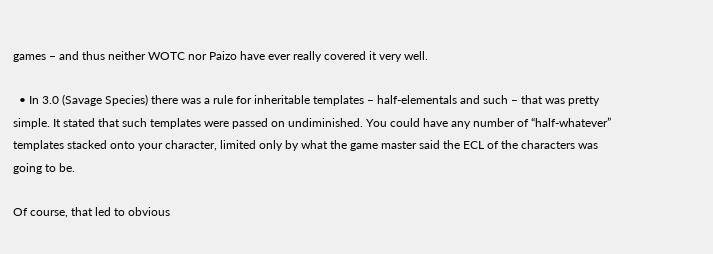games – and thus neither WOTC nor Paizo have ever really covered it very well.

  • In 3.0 (Savage Species) there was a rule for inheritable templates – half-elementals and such – that was pretty simple. It stated that such templates were passed on undiminished. You could have any number of “half-whatever” templates stacked onto your character, limited only by what the game master said the ECL of the characters was going to be.

Of course, that led to obvious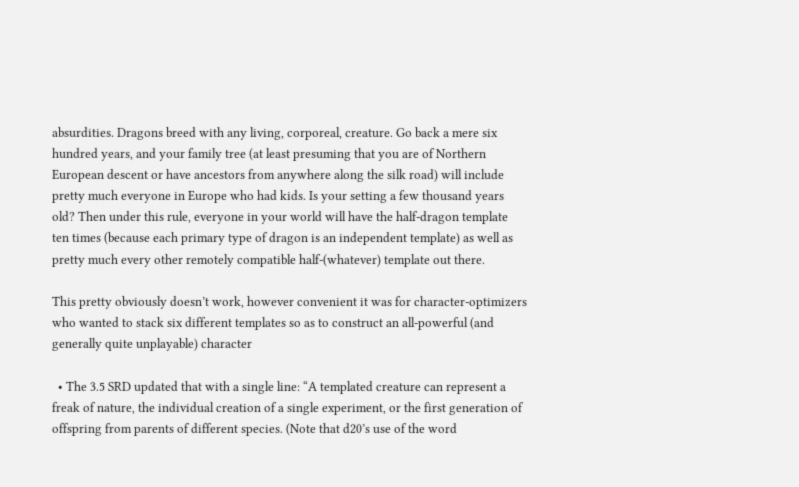absurdities. Dragons breed with any living, corporeal, creature. Go back a mere six hundred years, and your family tree (at least presuming that you are of Northern European descent or have ancestors from anywhere along the silk road) will include pretty much everyone in Europe who had kids. Is your setting a few thousand years old? Then under this rule, everyone in your world will have the half-dragon template ten times (because each primary type of dragon is an independent template) as well as pretty much every other remotely compatible half-(whatever) template out there.

This pretty obviously doesn’t work, however convenient it was for character-optimizers who wanted to stack six different templates so as to construct an all-powerful (and generally quite unplayable) character

  • The 3.5 SRD updated that with a single line: “A templated creature can represent a freak of nature, the individual creation of a single experiment, or the first generation of offspring from parents of different species. (Note that d20’s use of the word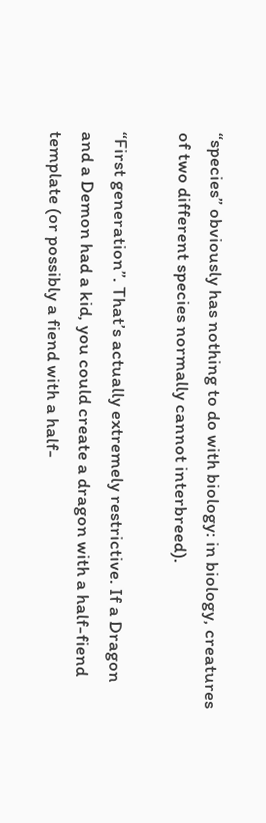“species” obviously has nothing to do with biology: in biology, creatures of two different species normally cannot interbreed).

“First generation”. That’s actually extremely restrictive. If a Dragon and a Demon had a kid, you could create a dragon with a half-fiend template (or possibly a fiend with a half-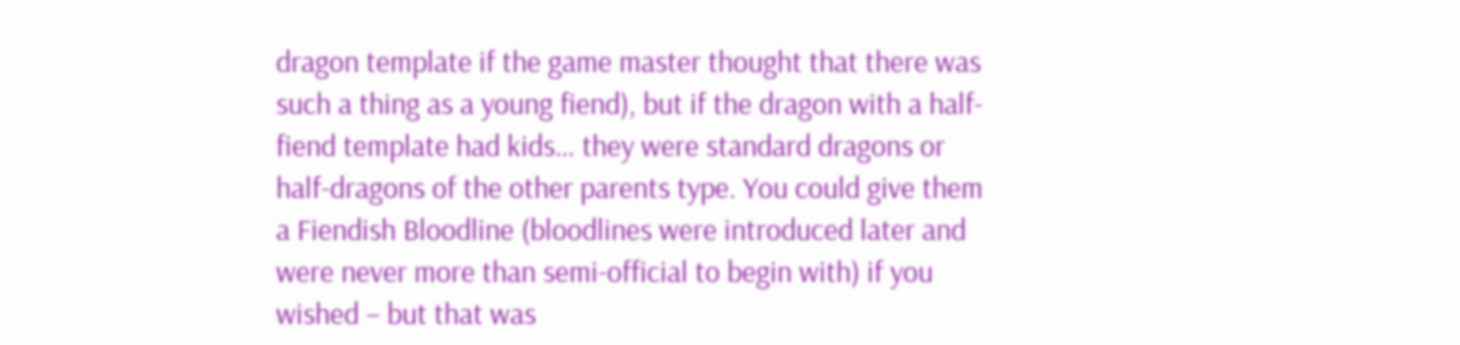dragon template if the game master thought that there was such a thing as a young fiend), but if the dragon with a half-fiend template had kids… they were standard dragons or half-dragons of the other parents type. You could give them a Fiendish Bloodline (bloodlines were introduced later and were never more than semi-official to begin with) if you wished – but that was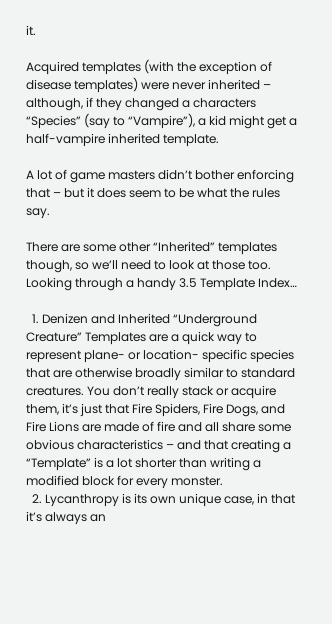it.

Acquired templates (with the exception of disease templates) were never inherited – although, if they changed a characters “Species” (say to “Vampire”), a kid might get a half-vampire inherited template.

A lot of game masters didn’t bother enforcing that – but it does seem to be what the rules say.

There are some other “Inherited” templates though, so we’ll need to look at those too. Looking through a handy 3.5 Template Index…

  1. Denizen and Inherited “Underground Creature” Templates are a quick way to represent plane- or location- specific species that are otherwise broadly similar to standard creatures. You don’t really stack or acquire them, it’s just that Fire Spiders, Fire Dogs, and Fire Lions are made of fire and all share some obvious characteristics – and that creating a “Template” is a lot shorter than writing a modified block for every monster.
  2. Lycanthropy is its own unique case, in that it’s always an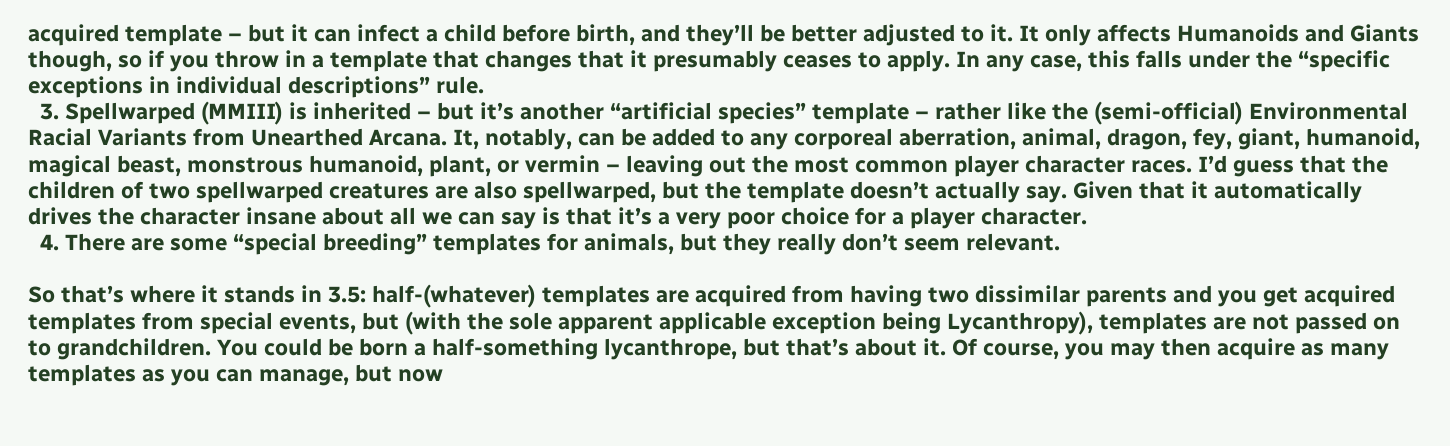acquired template – but it can infect a child before birth, and they’ll be better adjusted to it. It only affects Humanoids and Giants though, so if you throw in a template that changes that it presumably ceases to apply. In any case, this falls under the “specific exceptions in individual descriptions” rule.
  3. Spellwarped (MMIII) is inherited – but it’s another “artificial species” template – rather like the (semi-official) Environmental Racial Variants from Unearthed Arcana. It, notably, can be added to any corporeal aberration, animal, dragon, fey, giant, humanoid, magical beast, monstrous humanoid, plant, or vermin – leaving out the most common player character races. I’d guess that the children of two spellwarped creatures are also spellwarped, but the template doesn’t actually say. Given that it automatically drives the character insane about all we can say is that it’s a very poor choice for a player character.
  4. There are some “special breeding” templates for animals, but they really don’t seem relevant.

So that’s where it stands in 3.5: half-(whatever) templates are acquired from having two dissimilar parents and you get acquired templates from special events, but (with the sole apparent applicable exception being Lycanthropy), templates are not passed on to grandchildren. You could be born a half-something lycanthrope, but that’s about it. Of course, you may then acquire as many templates as you can manage, but now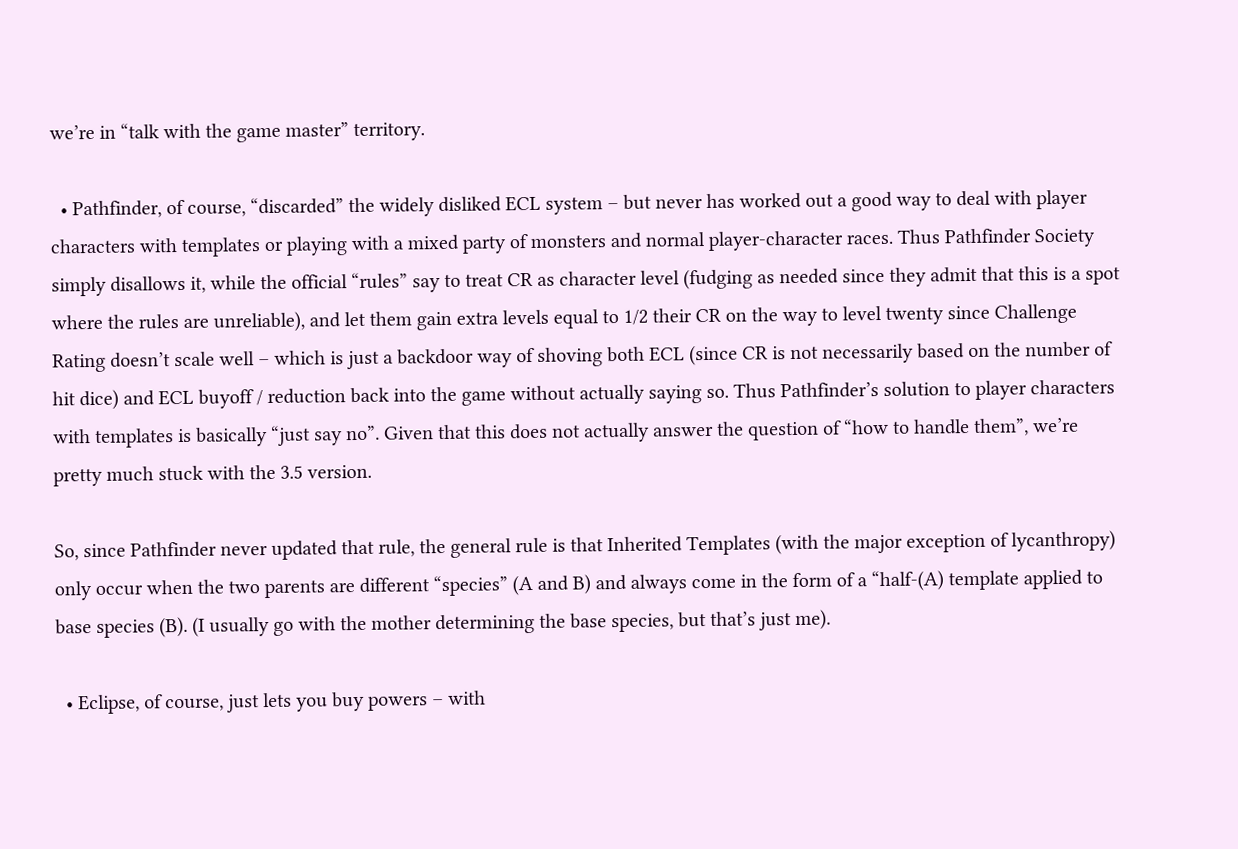we’re in “talk with the game master” territory.

  • Pathfinder, of course, “discarded” the widely disliked ECL system – but never has worked out a good way to deal with player characters with templates or playing with a mixed party of monsters and normal player-character races. Thus Pathfinder Society simply disallows it, while the official “rules” say to treat CR as character level (fudging as needed since they admit that this is a spot where the rules are unreliable), and let them gain extra levels equal to 1/2 their CR on the way to level twenty since Challenge Rating doesn’t scale well – which is just a backdoor way of shoving both ECL (since CR is not necessarily based on the number of hit dice) and ECL buyoff / reduction back into the game without actually saying so. Thus Pathfinder’s solution to player characters with templates is basically “just say no”. Given that this does not actually answer the question of “how to handle them”, we’re pretty much stuck with the 3.5 version.

So, since Pathfinder never updated that rule, the general rule is that Inherited Templates (with the major exception of lycanthropy) only occur when the two parents are different “species” (A and B) and always come in the form of a “half-(A) template applied to base species (B). (I usually go with the mother determining the base species, but that’s just me).

  • Eclipse, of course, just lets you buy powers – with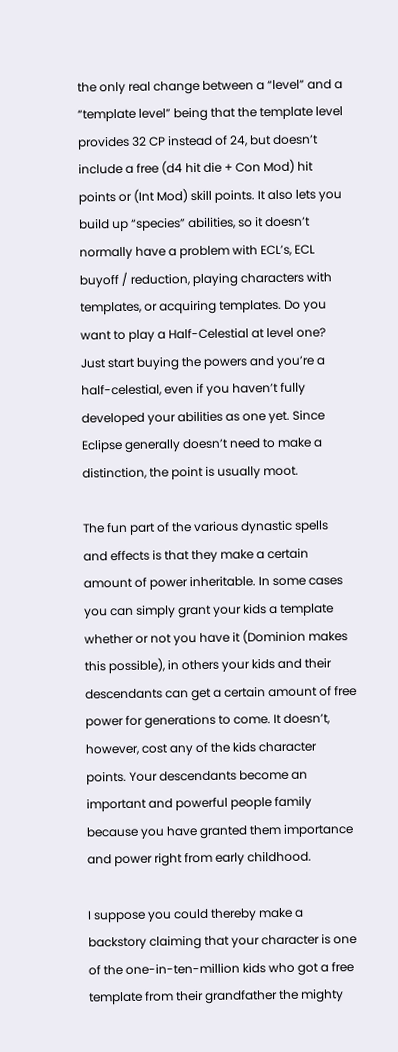the only real change between a “level” and a “template level” being that the template level provides 32 CP instead of 24, but doesn’t include a free (d4 hit die + Con Mod) hit points or (Int Mod) skill points. It also lets you build up “species” abilities, so it doesn’t normally have a problem with ECL’s, ECL buyoff / reduction, playing characters with templates, or acquiring templates. Do you want to play a Half-Celestial at level one? Just start buying the powers and you’re a half-celestial, even if you haven’t fully developed your abilities as one yet. Since Eclipse generally doesn’t need to make a distinction, the point is usually moot.

The fun part of the various dynastic spells and effects is that they make a certain amount of power inheritable. In some cases you can simply grant your kids a template whether or not you have it (Dominion makes this possible), in others your kids and their descendants can get a certain amount of free power for generations to come. It doesn’t, however, cost any of the kids character points. Your descendants become an important and powerful people family because you have granted them importance and power right from early childhood.

I suppose you could thereby make a backstory claiming that your character is one of the one-in-ten-million kids who got a free template from their grandfather the mighty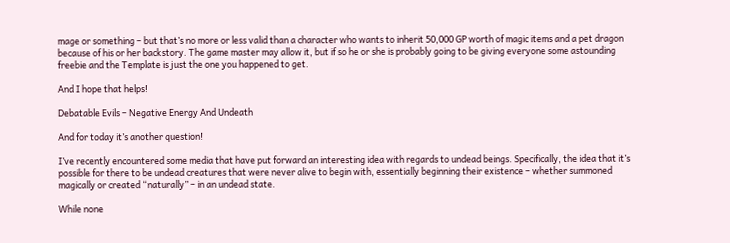mage or something – but that’s no more or less valid than a character who wants to inherit 50,000 GP worth of magic items and a pet dragon because of his or her backstory. The game master may allow it, but if so he or she is probably going to be giving everyone some astounding freebie and the Template is just the one you happened to get.

And I hope that helps!

Debatable Evils – Negative Energy And Undeath

And for today it’s another question!

I’ve recently encountered some media that have put forward an interesting idea with regards to undead beings. Specifically, the idea that it’s possible for there to be undead creatures that were never alive to begin with, essentially beginning their existence – whether summoned magically or created “naturally” – in an undead state.

While none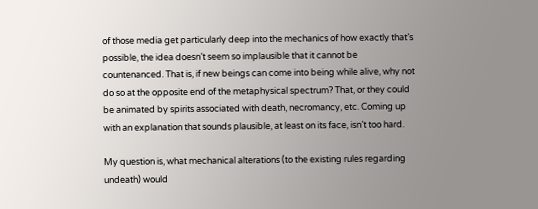of those media get particularly deep into the mechanics of how exactly that’s possible, the idea doesn’t seem so implausible that it cannot be countenanced. That is, if new beings can come into being while alive, why not do so at the opposite end of the metaphysical spectrum? That, or they could be animated by spirits associated with death, necromancy, etc. Coming up with an explanation that sounds plausible, at least on its face, isn’t too hard.

My question is, what mechanical alterations (to the existing rules regarding undeath) would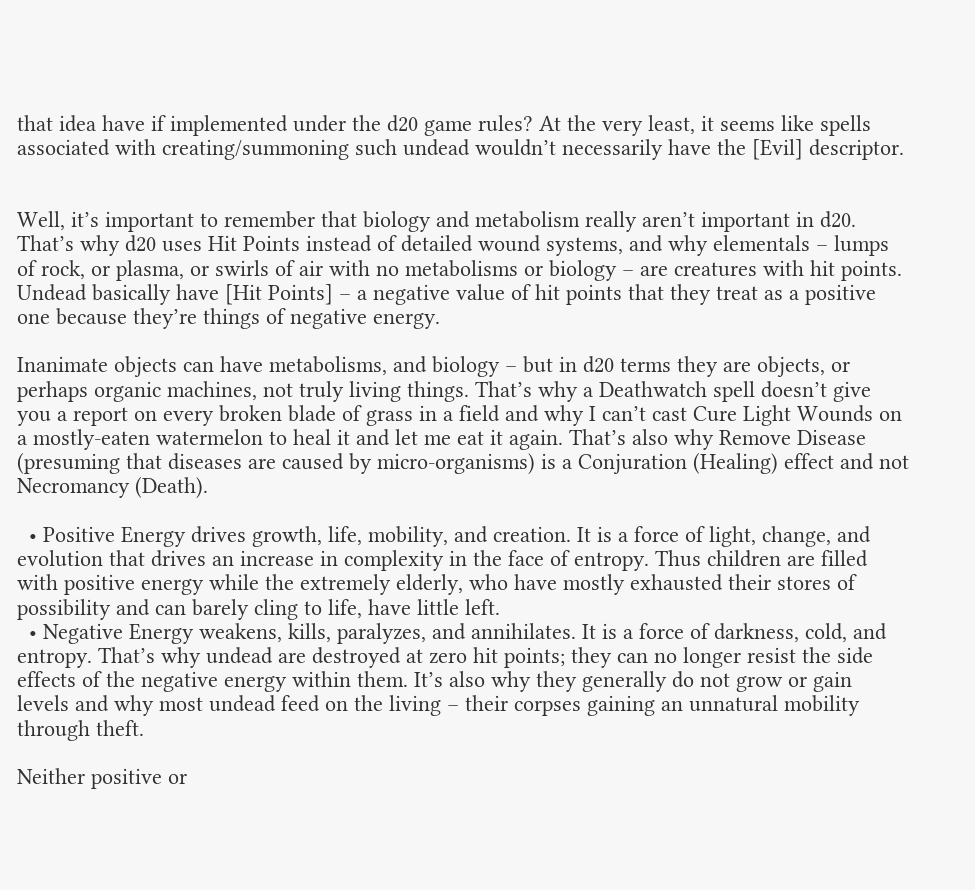that idea have if implemented under the d20 game rules? At the very least, it seems like spells associated with creating/summoning such undead wouldn’t necessarily have the [Evil] descriptor.


Well, it’s important to remember that biology and metabolism really aren’t important in d20. That’s why d20 uses Hit Points instead of detailed wound systems, and why elementals – lumps of rock, or plasma, or swirls of air with no metabolisms or biology – are creatures with hit points. Undead basically have [Hit Points] – a negative value of hit points that they treat as a positive one because they’re things of negative energy.

Inanimate objects can have metabolisms, and biology – but in d20 terms they are objects, or perhaps organic machines, not truly living things. That’s why a Deathwatch spell doesn’t give you a report on every broken blade of grass in a field and why I can’t cast Cure Light Wounds on a mostly-eaten watermelon to heal it and let me eat it again. That’s also why Remove Disease (presuming that diseases are caused by micro-organisms) is a Conjuration (Healing) effect and not Necromancy (Death).

  • Positive Energy drives growth, life, mobility, and creation. It is a force of light, change, and evolution that drives an increase in complexity in the face of entropy. Thus children are filled with positive energy while the extremely elderly, who have mostly exhausted their stores of possibility and can barely cling to life, have little left.
  • Negative Energy weakens, kills, paralyzes, and annihilates. It is a force of darkness, cold, and entropy. That’s why undead are destroyed at zero hit points; they can no longer resist the side effects of the negative energy within them. It’s also why they generally do not grow or gain levels and why most undead feed on the living – their corpses gaining an unnatural mobility through theft.

Neither positive or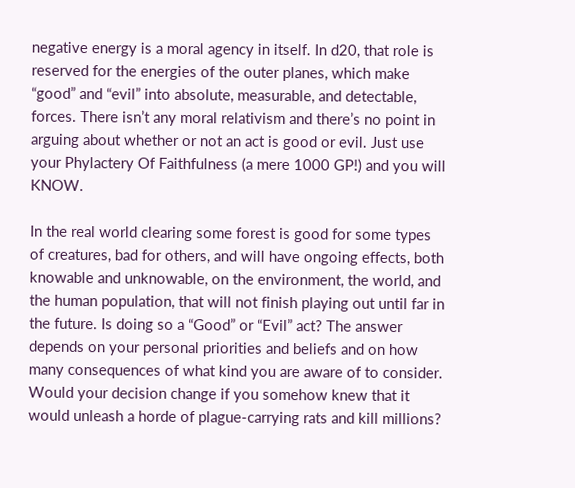negative energy is a moral agency in itself. In d20, that role is reserved for the energies of the outer planes, which make “good” and “evil” into absolute, measurable, and detectable, forces. There isn’t any moral relativism and there’s no point in arguing about whether or not an act is good or evil. Just use your Phylactery Of Faithfulness (a mere 1000 GP!) and you will KNOW.

In the real world clearing some forest is good for some types of creatures, bad for others, and will have ongoing effects, both knowable and unknowable, on the environment, the world, and the human population, that will not finish playing out until far in the future. Is doing so a “Good” or “Evil” act? The answer depends on your personal priorities and beliefs and on how many consequences of what kind you are aware of to consider. Would your decision change if you somehow knew that it would unleash a horde of plague-carrying rats and kill millions?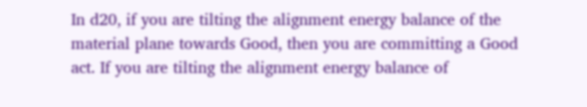In d20, if you are tilting the alignment energy balance of the material plane towards Good, then you are committing a Good act. If you are tilting the alignment energy balance of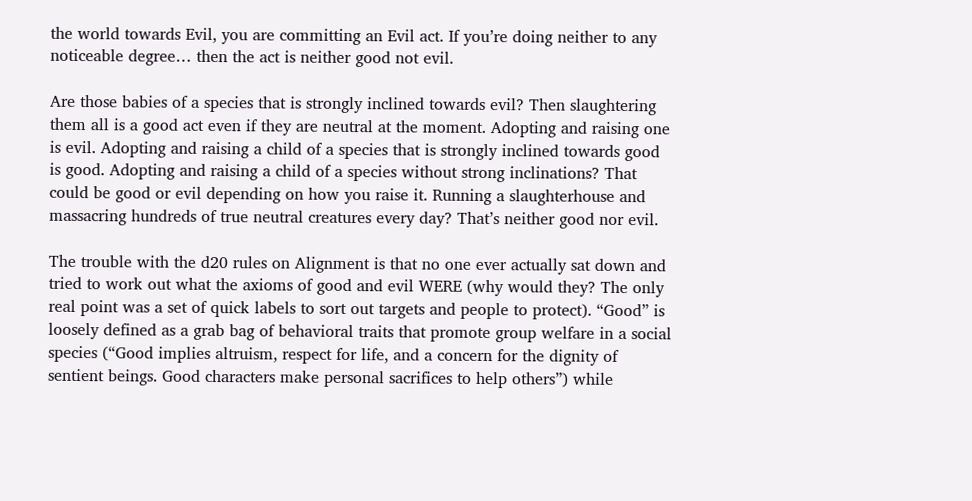the world towards Evil, you are committing an Evil act. If you’re doing neither to any noticeable degree… then the act is neither good not evil.

Are those babies of a species that is strongly inclined towards evil? Then slaughtering them all is a good act even if they are neutral at the moment. Adopting and raising one is evil. Adopting and raising a child of a species that is strongly inclined towards good is good. Adopting and raising a child of a species without strong inclinations? That could be good or evil depending on how you raise it. Running a slaughterhouse and massacring hundreds of true neutral creatures every day? That’s neither good nor evil.

The trouble with the d20 rules on Alignment is that no one ever actually sat down and tried to work out what the axioms of good and evil WERE (why would they? The only real point was a set of quick labels to sort out targets and people to protect). “Good” is loosely defined as a grab bag of behavioral traits that promote group welfare in a social species (“Good implies altruism, respect for life, and a concern for the dignity of sentient beings. Good characters make personal sacrifices to help others”) while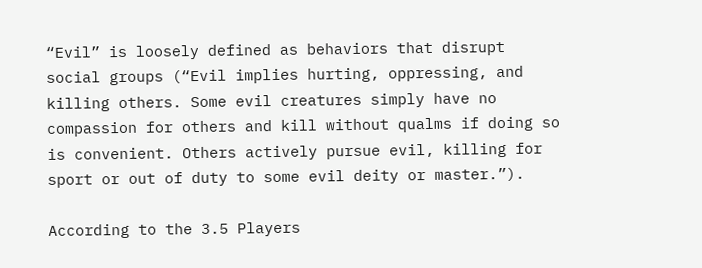“Evil” is loosely defined as behaviors that disrupt social groups (“Evil implies hurting, oppressing, and killing others. Some evil creatures simply have no compassion for others and kill without qualms if doing so is convenient. Others actively pursue evil, killing for sport or out of duty to some evil deity or master.”).

According to the 3.5 Players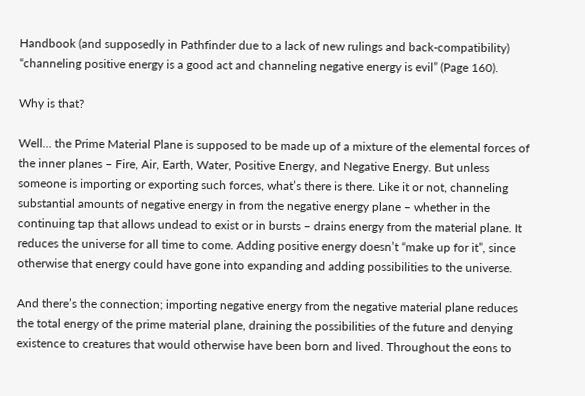Handbook (and supposedly in Pathfinder due to a lack of new rulings and back-compatibility) “channeling positive energy is a good act and channeling negative energy is evil” (Page 160).

Why is that?

Well… the Prime Material Plane is supposed to be made up of a mixture of the elemental forces of the inner planes – Fire, Air, Earth, Water, Positive Energy, and Negative Energy. But unless someone is importing or exporting such forces, what’s there is there. Like it or not, channeling substantial amounts of negative energy in from the negative energy plane – whether in the continuing tap that allows undead to exist or in bursts – drains energy from the material plane. It reduces the universe for all time to come. Adding positive energy doesn’t “make up for it”, since otherwise that energy could have gone into expanding and adding possibilities to the universe.

And there’s the connection; importing negative energy from the negative material plane reduces the total energy of the prime material plane, draining the possibilities of the future and denying existence to creatures that would otherwise have been born and lived. Throughout the eons to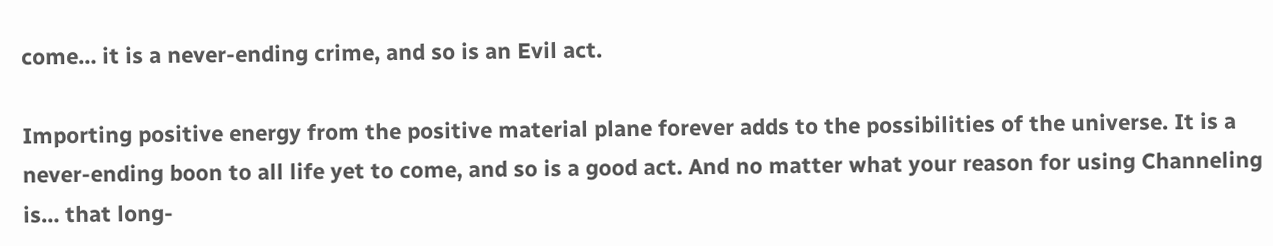come… it is a never-ending crime, and so is an Evil act.

Importing positive energy from the positive material plane forever adds to the possibilities of the universe. It is a never-ending boon to all life yet to come, and so is a good act. And no matter what your reason for using Channeling is… that long-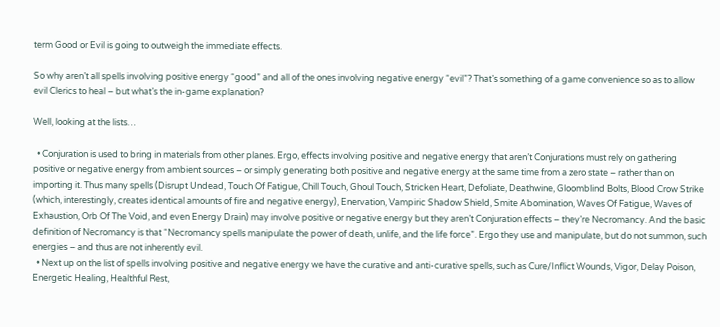term Good or Evil is going to outweigh the immediate effects.

So why aren’t all spells involving positive energy “good” and all of the ones involving negative energy “evil”? That’s something of a game convenience so as to allow evil Clerics to heal – but what’s the in-game explanation?

Well, looking at the lists…

  • Conjuration is used to bring in materials from other planes. Ergo, effects involving positive and negative energy that aren’t Conjurations must rely on gathering positive or negative energy from ambient sources – or simply generating both positive and negative energy at the same time from a zero state – rather than on importing it. Thus many spells (Disrupt Undead, Touch Of Fatigue, Chill Touch, Ghoul Touch, Stricken Heart, Defoliate, Deathwine, Gloomblind Bolts, Blood Crow Strike (which, interestingly, creates identical amounts of fire and negative energy), Enervation, Vampiric Shadow Shield, Smite Abomination, Waves Of Fatigue, Waves of Exhaustion, Orb Of The Void, and even Energy Drain) may involve positive or negative energy but they aren’t Conjuration effects – they’re Necromancy. And the basic definition of Necromancy is that “Necromancy spells manipulate the power of death, unlife, and the life force”. Ergo they use and manipulate, but do not summon, such energies – and thus are not inherently evil.
  • Next up on the list of spells involving positive and negative energy we have the curative and anti-curative spells, such as Cure/Inflict Wounds, Vigor, Delay Poison, Energetic Healing, Healthful Rest,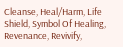Cleanse, Heal/Harm, Life Shield, Symbol Of Healing, Revenance, Revivify,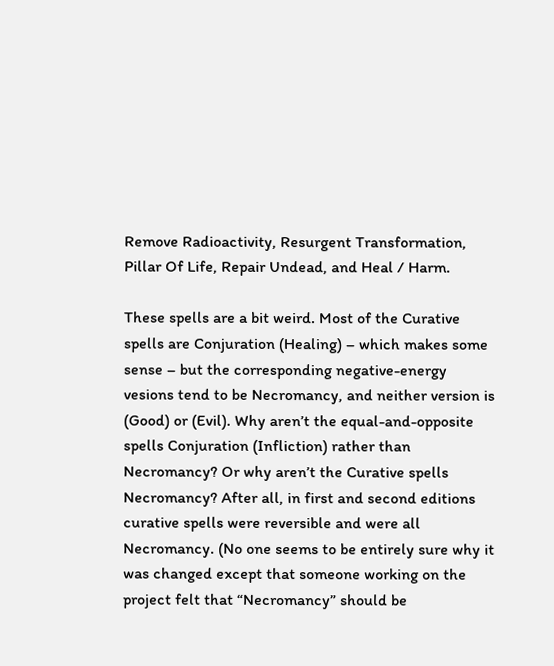Remove Radioactivity, Resurgent Transformation, Pillar Of Life, Repair Undead, and Heal / Harm.

These spells are a bit weird. Most of the Curative spells are Conjuration (Healing) – which makes some sense – but the corresponding negative-energy vesions tend to be Necromancy, and neither version is (Good) or (Evil). Why aren’t the equal-and-opposite spells Conjuration (Infliction) rather than Necromancy? Or why aren’t the Curative spells Necromancy? After all, in first and second editions curative spells were reversible and were all Necromancy. (No one seems to be entirely sure why it was changed except that someone working on the project felt that “Necromancy” should be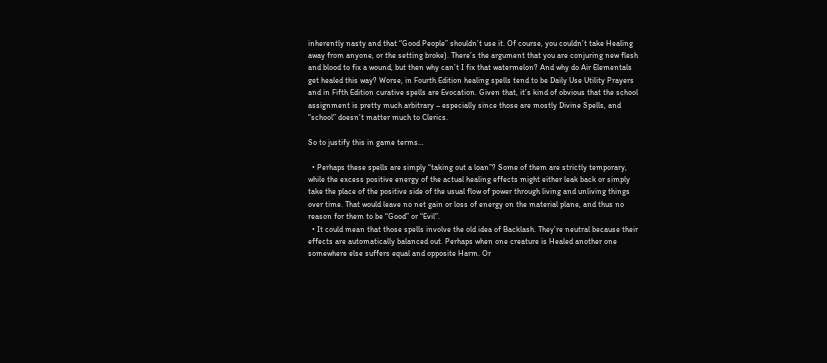inherently nasty and that “Good People” shouldn’t use it. Of course, you couldn’t take Healing away from anyone, or the setting broke). There’s the argument that you are conjuring new flesh and blood to fix a wound, but then why can’t I fix that watermelon? And why do Air Elementals get healed this way? Worse, in Fourth Edition healing spells tend to be Daily Use Utility Prayers and in Fifth Edition curative spells are Evocation. Given that, it’s kind of obvious that the school assignment is pretty much arbitrary – especially since those are mostly Divine Spells, and “school” doesn’t matter much to Clerics.

So to justify this in game terms…

  • Perhaps these spells are simply “taking out a loan”? Some of them are strictly temporary, while the excess positive energy of the actual healing effects might either leak back or simply take the place of the positive side of the usual flow of power through living and unliving things over time. That would leave no net gain or loss of energy on the material plane, and thus no reason for them to be “Good” or “Evil”.
  • It could mean that those spells involve the old idea of Backlash. They’re neutral because their effects are automatically balanced out. Perhaps when one creature is Healed another one somewhere else suffers equal and opposite Harm. Or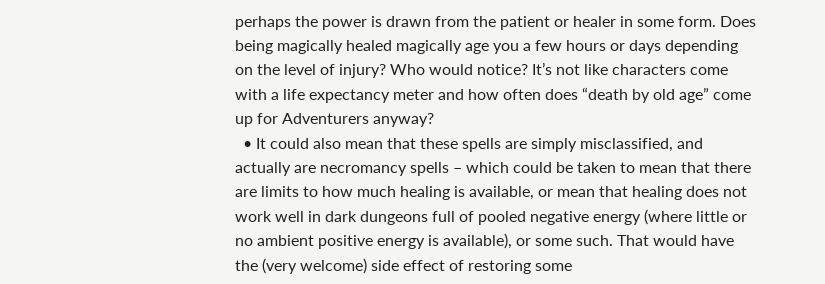perhaps the power is drawn from the patient or healer in some form. Does being magically healed magically age you a few hours or days depending on the level of injury? Who would notice? It’s not like characters come with a life expectancy meter and how often does “death by old age” come up for Adventurers anyway?
  • It could also mean that these spells are simply misclassified, and actually are necromancy spells – which could be taken to mean that there are limits to how much healing is available, or mean that healing does not work well in dark dungeons full of pooled negative energy (where little or no ambient positive energy is available), or some such. That would have the (very welcome) side effect of restoring some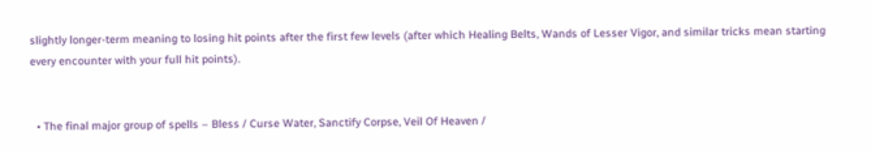slightly longer-term meaning to losing hit points after the first few levels (after which Healing Belts, Wands of Lesser Vigor, and similar tricks mean starting every encounter with your full hit points).


  • The final major group of spells – Bless / Curse Water, Sanctify Corpse, Veil Of Heaven /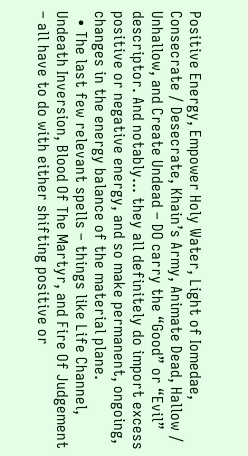Positive Energy, Empower Holy Water, Light of Iomedae, Consecrate / Desecrate, Khain’s Army, Animate Dead, Hallow / Unhallow, and Create Undead – DO carry the “Good” or “Evil” descriptor. And notably… they all definitely do import excess positive or negative energy, and so make permanent, ongoing, changes in the energy balance of the material plane.
  • The last few relevant spells – things like Life Channel, Undeath Inversion, Blood Of The Martyr, and Fire Of Judgement – all have to do with either shifting positive or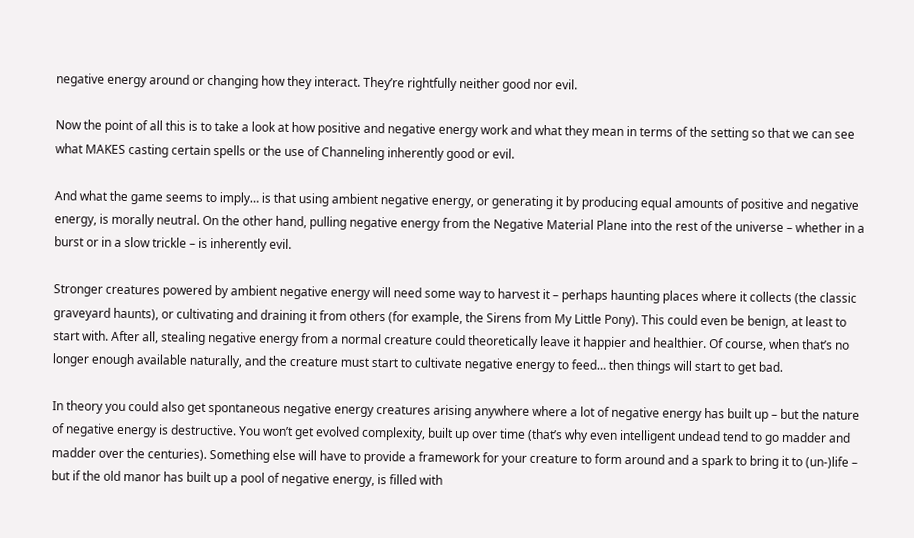negative energy around or changing how they interact. They’re rightfully neither good nor evil.

Now the point of all this is to take a look at how positive and negative energy work and what they mean in terms of the setting so that we can see what MAKES casting certain spells or the use of Channeling inherently good or evil.

And what the game seems to imply… is that using ambient negative energy, or generating it by producing equal amounts of positive and negative energy, is morally neutral. On the other hand, pulling negative energy from the Negative Material Plane into the rest of the universe – whether in a burst or in a slow trickle – is inherently evil.

Stronger creatures powered by ambient negative energy will need some way to harvest it – perhaps haunting places where it collects (the classic graveyard haunts), or cultivating and draining it from others (for example, the Sirens from My Little Pony). This could even be benign, at least to start with. After all, stealing negative energy from a normal creature could theoretically leave it happier and healthier. Of course, when that’s no longer enough available naturally, and the creature must start to cultivate negative energy to feed… then things will start to get bad.

In theory you could also get spontaneous negative energy creatures arising anywhere where a lot of negative energy has built up – but the nature of negative energy is destructive. You won’t get evolved complexity, built up over time (that’s why even intelligent undead tend to go madder and madder over the centuries). Something else will have to provide a framework for your creature to form around and a spark to bring it to (un-)life – but if the old manor has built up a pool of negative energy, is filled with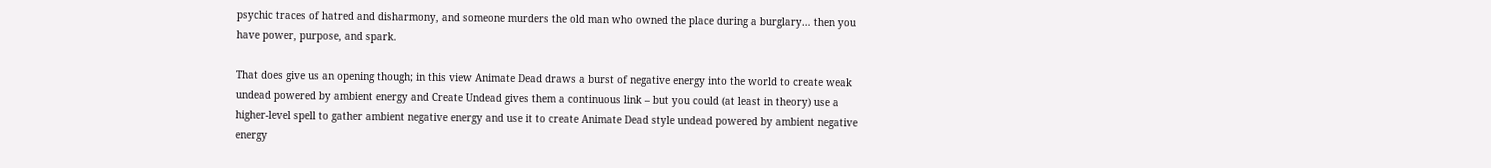psychic traces of hatred and disharmony, and someone murders the old man who owned the place during a burglary… then you have power, purpose, and spark.

That does give us an opening though; in this view Animate Dead draws a burst of negative energy into the world to create weak undead powered by ambient energy and Create Undead gives them a continuous link – but you could (at least in theory) use a higher-level spell to gather ambient negative energy and use it to create Animate Dead style undead powered by ambient negative energy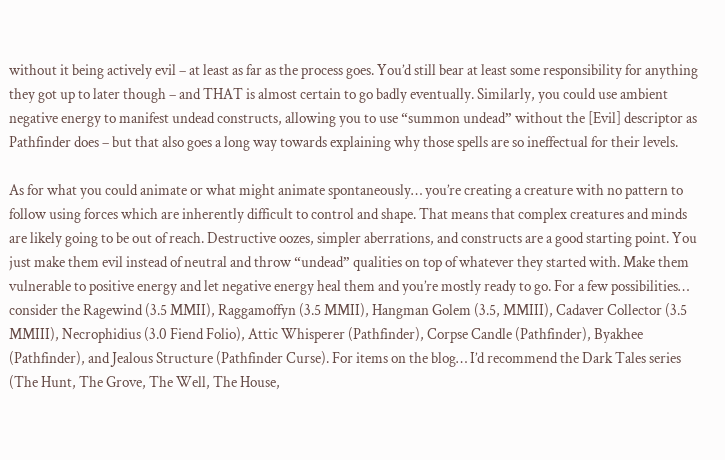without it being actively evil – at least as far as the process goes. You’d still bear at least some responsibility for anything they got up to later though – and THAT is almost certain to go badly eventually. Similarly, you could use ambient negative energy to manifest undead constructs, allowing you to use “summon undead” without the [Evil] descriptor as Pathfinder does – but that also goes a long way towards explaining why those spells are so ineffectual for their levels.

As for what you could animate or what might animate spontaneously… you’re creating a creature with no pattern to follow using forces which are inherently difficult to control and shape. That means that complex creatures and minds are likely going to be out of reach. Destructive oozes, simpler aberrations, and constructs are a good starting point. You just make them evil instead of neutral and throw “undead” qualities on top of whatever they started with. Make them vulnerable to positive energy and let negative energy heal them and you’re mostly ready to go. For a few possibilities… consider the Ragewind (3.5 MMII), Raggamoffyn (3.5 MMII), Hangman Golem (3.5, MMIII), Cadaver Collector (3.5 MMIII), Necrophidius (3.0 Fiend Folio), Attic Whisperer (Pathfinder), Corpse Candle (Pathfinder), Byakhee (Pathfinder), and Jealous Structure (Pathfinder Curse). For items on the blog… I’d recommend the Dark Tales series (The Hunt, The Grove, The Well, The House,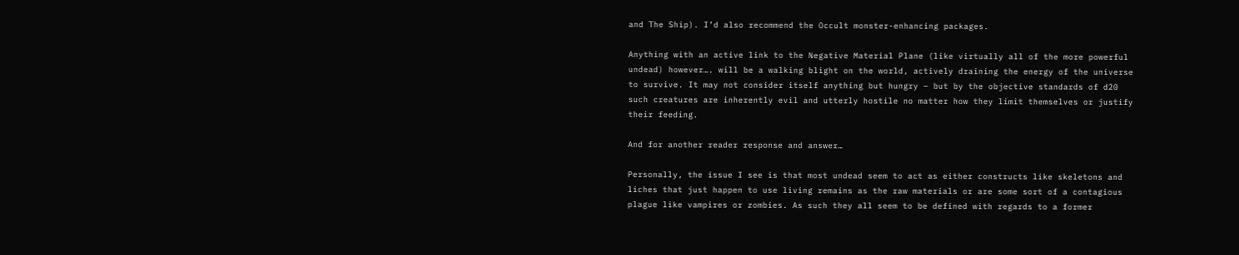and The Ship). I’d also recommend the Occult monster-enhancing packages.

Anything with an active link to the Negative Material Plane (like virtually all of the more powerful undead) however…. will be a walking blight on the world, actively draining the energy of the universe to survive. It may not consider itself anything but hungry – but by the objective standards of d20 such creatures are inherently evil and utterly hostile no matter how they limit themselves or justify their feeding.

And for another reader response and answer…

Personally, the issue I see is that most undead seem to act as either constructs like skeletons and liches that just happen to use living remains as the raw materials or are some sort of a contagious plague like vampires or zombies. As such they all seem to be defined with regards to a former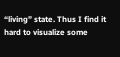“living” state. Thus I find it hard to visualize some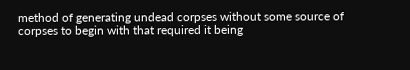method of generating undead corpses without some source of corpses to begin with that required it being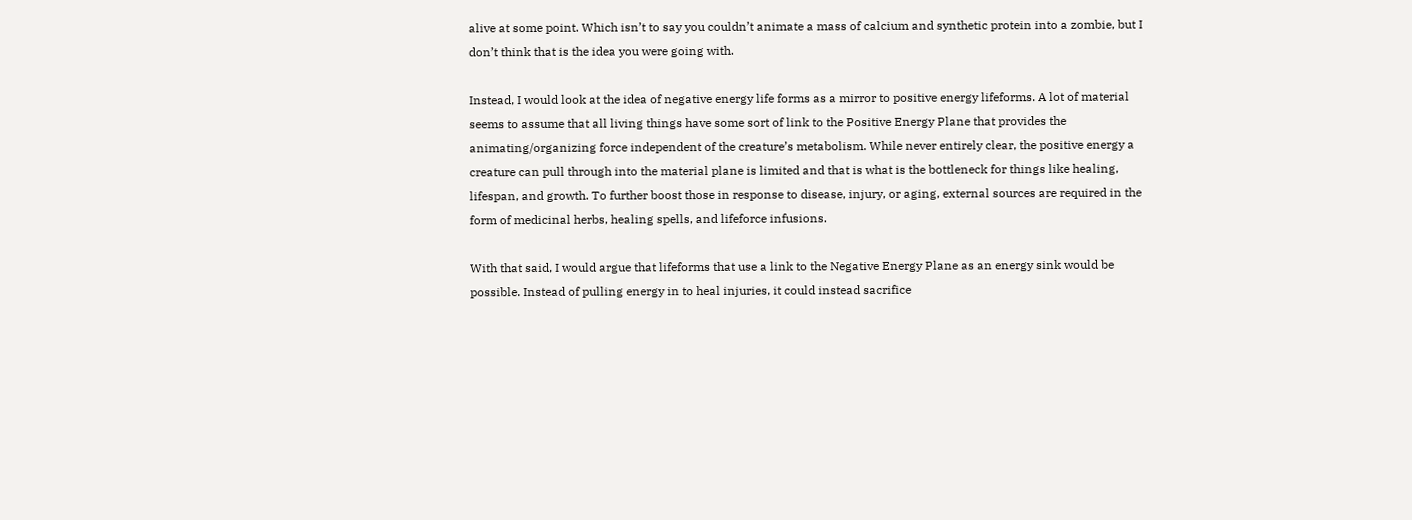alive at some point. Which isn’t to say you couldn’t animate a mass of calcium and synthetic protein into a zombie, but I don’t think that is the idea you were going with.

Instead, I would look at the idea of negative energy life forms as a mirror to positive energy lifeforms. A lot of material seems to assume that all living things have some sort of link to the Positive Energy Plane that provides the animating/organizing force independent of the creature’s metabolism. While never entirely clear, the positive energy a creature can pull through into the material plane is limited and that is what is the bottleneck for things like healing, lifespan, and growth. To further boost those in response to disease, injury, or aging, external sources are required in the form of medicinal herbs, healing spells, and lifeforce infusions.

With that said, I would argue that lifeforms that use a link to the Negative Energy Plane as an energy sink would be possible. Instead of pulling energy in to heal injuries, it could instead sacrifice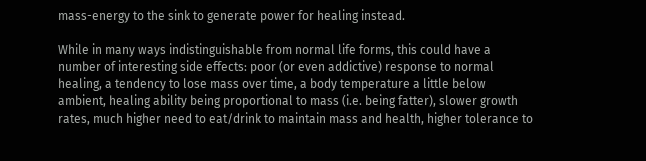mass-energy to the sink to generate power for healing instead.

While in many ways indistinguishable from normal life forms, this could have a number of interesting side effects: poor (or even addictive) response to normal healing, a tendency to lose mass over time, a body temperature a little below ambient, healing ability being proportional to mass (i.e. being fatter), slower growth rates, much higher need to eat/drink to maintain mass and health, higher tolerance to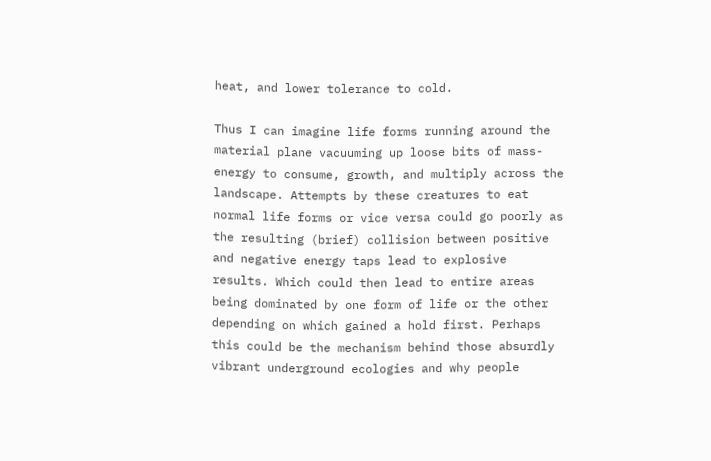heat, and lower tolerance to cold.

Thus I can imagine life forms running around the material plane vacuuming up loose bits of mass-energy to consume, growth, and multiply across the landscape. Attempts by these creatures to eat normal life forms or vice versa could go poorly as the resulting (brief) collision between positive and negative energy taps lead to explosive results. Which could then lead to entire areas being dominated by one form of life or the other depending on which gained a hold first. Perhaps this could be the mechanism behind those absurdly vibrant underground ecologies and why people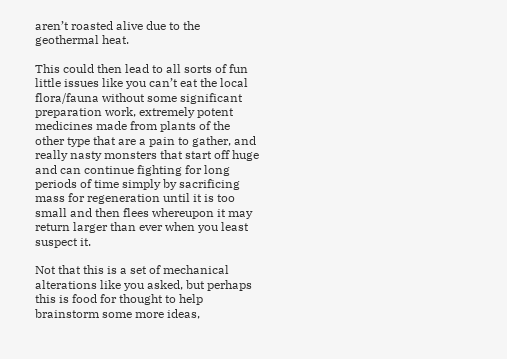aren’t roasted alive due to the geothermal heat.

This could then lead to all sorts of fun little issues like you can’t eat the local flora/fauna without some significant preparation work, extremely potent medicines made from plants of the other type that are a pain to gather, and really nasty monsters that start off huge and can continue fighting for long periods of time simply by sacrificing mass for regeneration until it is too small and then flees whereupon it may return larger than ever when you least suspect it.

Not that this is a set of mechanical alterations like you asked, but perhaps this is food for thought to help brainstorm some more ideas,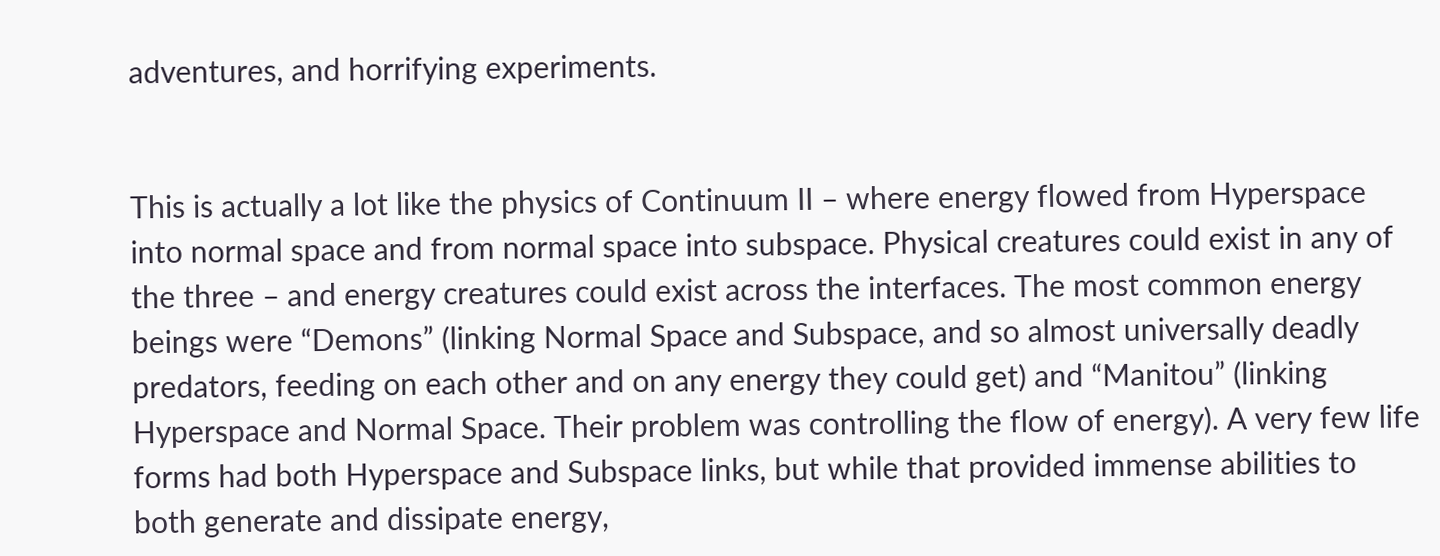adventures, and horrifying experiments.


This is actually a lot like the physics of Continuum II – where energy flowed from Hyperspace into normal space and from normal space into subspace. Physical creatures could exist in any of the three – and energy creatures could exist across the interfaces. The most common energy beings were “Demons” (linking Normal Space and Subspace, and so almost universally deadly predators, feeding on each other and on any energy they could get) and “Manitou” (linking Hyperspace and Normal Space. Their problem was controlling the flow of energy). A very few life forms had both Hyperspace and Subspace links, but while that provided immense abilities to both generate and dissipate energy,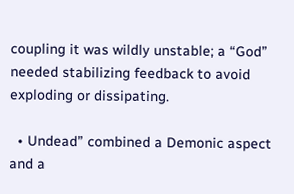coupling it was wildly unstable; a “God” needed stabilizing feedback to avoid exploding or dissipating.

  • Undead” combined a Demonic aspect and a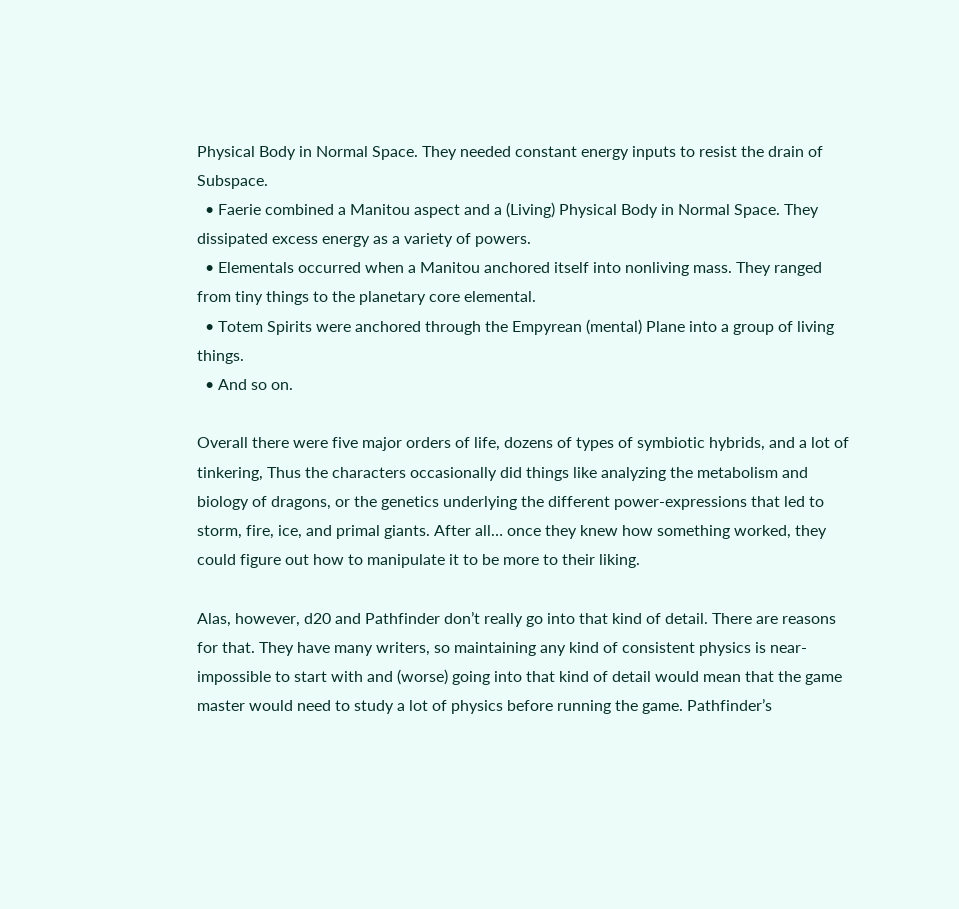Physical Body in Normal Space. They needed constant energy inputs to resist the drain of Subspace.
  • Faerie combined a Manitou aspect and a (Living) Physical Body in Normal Space. They dissipated excess energy as a variety of powers.
  • Elementals occurred when a Manitou anchored itself into nonliving mass. They ranged from tiny things to the planetary core elemental.
  • Totem Spirits were anchored through the Empyrean (mental) Plane into a group of living things.
  • And so on.

Overall there were five major orders of life, dozens of types of symbiotic hybrids, and a lot of tinkering, Thus the characters occasionally did things like analyzing the metabolism and biology of dragons, or the genetics underlying the different power-expressions that led to storm, fire, ice, and primal giants. After all… once they knew how something worked, they could figure out how to manipulate it to be more to their liking.

Alas, however, d20 and Pathfinder don’t really go into that kind of detail. There are reasons for that. They have many writers, so maintaining any kind of consistent physics is near-impossible to start with and (worse) going into that kind of detail would mean that the game master would need to study a lot of physics before running the game. Pathfinder’s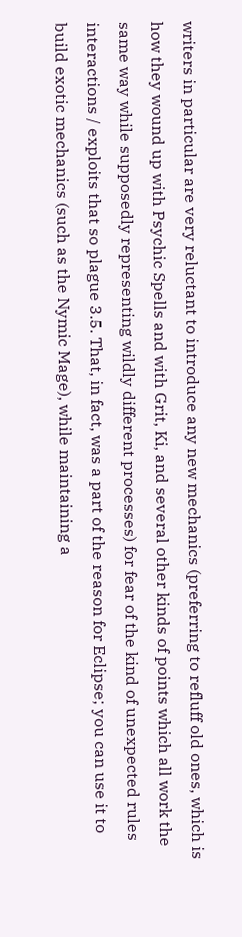writers in particular are very reluctant to introduce any new mechanics (preferring to refluff old ones, which is how they wound up with Psychic Spells and with Grit, Ki, and several other kinds of points which all work the same way while supposedly representing wildly different processes) for fear of the kind of unexpected rules interactions / exploits that so plague 3.5. That, in fact, was a part of the reason for Eclipse; you can use it to build exotic mechanics (such as the Nymic Mage), while maintaining a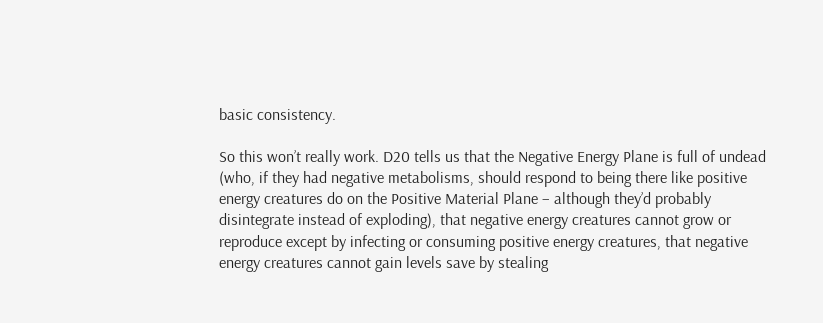basic consistency.

So this won’t really work. D20 tells us that the Negative Energy Plane is full of undead (who, if they had negative metabolisms, should respond to being there like positive energy creatures do on the Positive Material Plane – although they’d probably disintegrate instead of exploding), that negative energy creatures cannot grow or reproduce except by infecting or consuming positive energy creatures, that negative energy creatures cannot gain levels save by stealing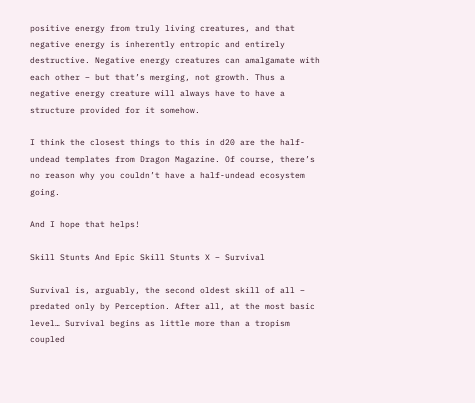positive energy from truly living creatures, and that negative energy is inherently entropic and entirely destructive. Negative energy creatures can amalgamate with each other – but that’s merging, not growth. Thus a negative energy creature will always have to have a structure provided for it somehow.

I think the closest things to this in d20 are the half-undead templates from Dragon Magazine. Of course, there’s no reason why you couldn’t have a half-undead ecosystem going.

And I hope that helps!

Skill Stunts And Epic Skill Stunts X – Survival

Survival is, arguably, the second oldest skill of all – predated only by Perception. After all, at the most basic level… Survival begins as little more than a tropism coupled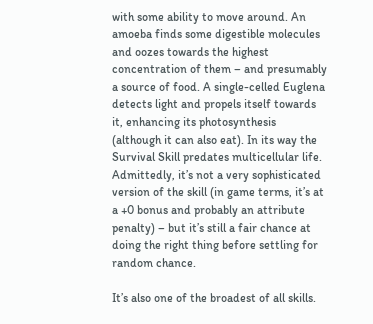with some ability to move around. An amoeba finds some digestible molecules and oozes towards the highest concentration of them – and presumably a source of food. A single-celled Euglena detects light and propels itself towards it, enhancing its photosynthesis (although it can also eat). In its way the Survival Skill predates multicellular life. Admittedly, it’s not a very sophisticated version of the skill (in game terms, it’s at a +0 bonus and probably an attribute penalty) – but it’s still a fair chance at doing the right thing before settling for random chance.

It’s also one of the broadest of all skills.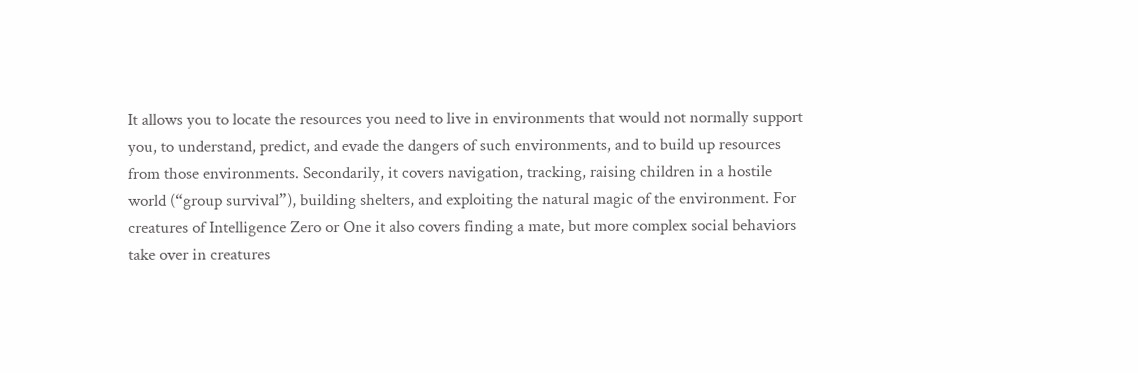It allows you to locate the resources you need to live in environments that would not normally support you, to understand, predict, and evade the dangers of such environments, and to build up resources from those environments. Secondarily, it covers navigation, tracking, raising children in a hostile world (“group survival”), building shelters, and exploiting the natural magic of the environment. For creatures of Intelligence Zero or One it also covers finding a mate, but more complex social behaviors take over in creatures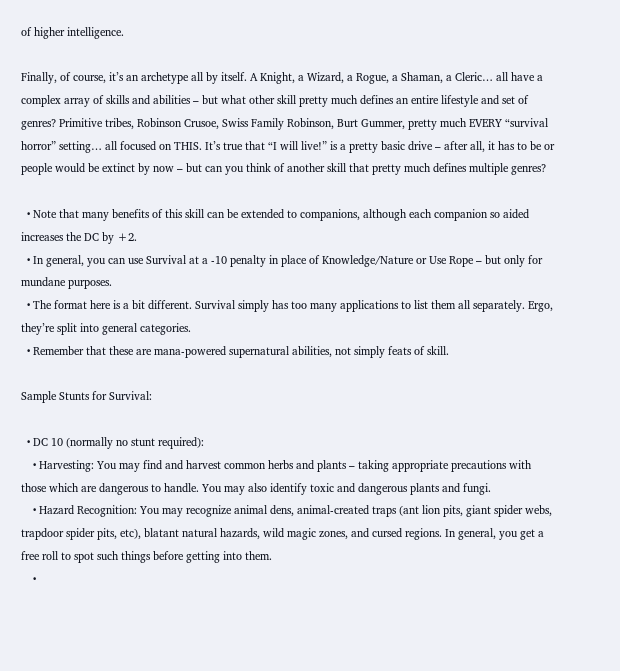of higher intelligence.

Finally, of course, it’s an archetype all by itself. A Knight, a Wizard, a Rogue, a Shaman, a Cleric… all have a complex array of skills and abilities – but what other skill pretty much defines an entire lifestyle and set of genres? Primitive tribes, Robinson Crusoe, Swiss Family Robinson, Burt Gummer, pretty much EVERY “survival horror” setting… all focused on THIS. It’s true that “I will live!” is a pretty basic drive – after all, it has to be or people would be extinct by now – but can you think of another skill that pretty much defines multiple genres?

  • Note that many benefits of this skill can be extended to companions, although each companion so aided increases the DC by +2.
  • In general, you can use Survival at a -10 penalty in place of Knowledge/Nature or Use Rope – but only for mundane purposes.
  • The format here is a bit different. Survival simply has too many applications to list them all separately. Ergo, they’re split into general categories.
  • Remember that these are mana-powered supernatural abilities, not simply feats of skill.

Sample Stunts for Survival:

  • DC 10 (normally no stunt required):
    • Harvesting: You may find and harvest common herbs and plants – taking appropriate precautions with those which are dangerous to handle. You may also identify toxic and dangerous plants and fungi.
    • Hazard Recognition: You may recognize animal dens, animal-created traps (ant lion pits, giant spider webs, trapdoor spider pits, etc), blatant natural hazards, wild magic zones, and cursed regions. In general, you get a free roll to spot such things before getting into them.
    •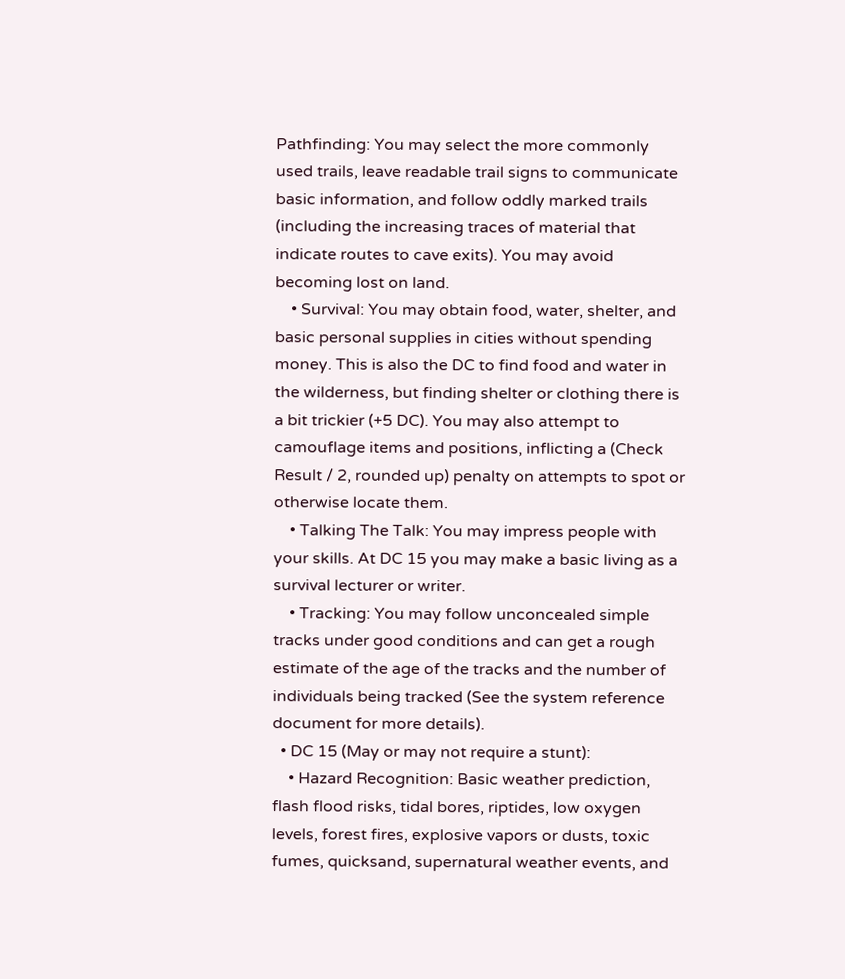Pathfinding: You may select the more commonly used trails, leave readable trail signs to communicate basic information, and follow oddly marked trails (including the increasing traces of material that indicate routes to cave exits). You may avoid becoming lost on land.
    • Survival: You may obtain food, water, shelter, and basic personal supplies in cities without spending money. This is also the DC to find food and water in the wilderness, but finding shelter or clothing there is a bit trickier (+5 DC). You may also attempt to camouflage items and positions, inflicting a (Check Result / 2, rounded up) penalty on attempts to spot or otherwise locate them.
    • Talking The Talk: You may impress people with your skills. At DC 15 you may make a basic living as a survival lecturer or writer.
    • Tracking: You may follow unconcealed simple tracks under good conditions and can get a rough estimate of the age of the tracks and the number of individuals being tracked (See the system reference document for more details).
  • DC 15 (May or may not require a stunt):
    • Hazard Recognition: Basic weather prediction, flash flood risks, tidal bores, riptides, low oxygen levels, forest fires, explosive vapors or dusts, toxic fumes, quicksand, supernatural weather events, and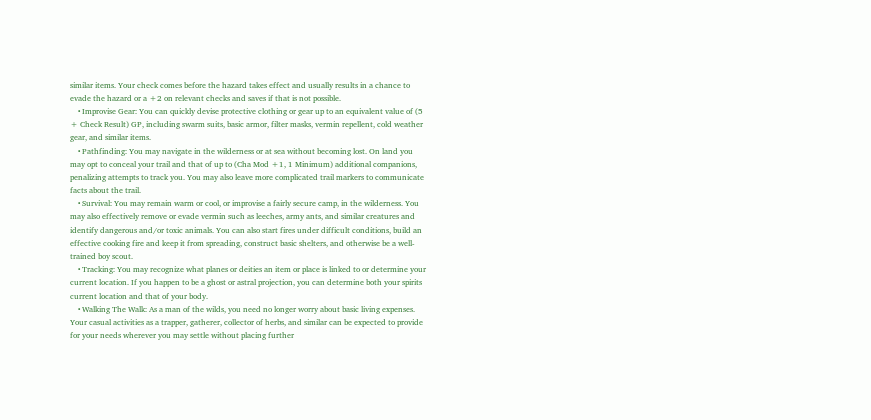similar items. Your check comes before the hazard takes effect and usually results in a chance to evade the hazard or a +2 on relevant checks and saves if that is not possible.
    • Improvise Gear: You can quickly devise protective clothing or gear up to an equivalent value of (5 + Check Result) GP, including swarm suits, basic armor, filter masks, vermin repellent, cold weather gear, and similar items.
    • Pathfinding: You may navigate in the wilderness or at sea without becoming lost. On land you may opt to conceal your trail and that of up to (Cha Mod +1, 1 Minimum) additional companions, penalizing attempts to track you. You may also leave more complicated trail markers to communicate facts about the trail.
    • Survival: You may remain warm or cool, or improvise a fairly secure camp, in the wilderness. You may also effectively remove or evade vermin such as leeches, army ants, and similar creatures and identify dangerous and/or toxic animals. You can also start fires under difficult conditions, build an effective cooking fire and keep it from spreading, construct basic shelters, and otherwise be a well-trained boy scout.
    • Tracking: You may recognize what planes or deities an item or place is linked to or determine your current location. If you happen to be a ghost or astral projection, you can determine both your spirits current location and that of your body.
    • Walking The Walk: As a man of the wilds, you need no longer worry about basic living expenses. Your casual activities as a trapper, gatherer, collector of herbs, and similar can be expected to provide for your needs wherever you may settle without placing further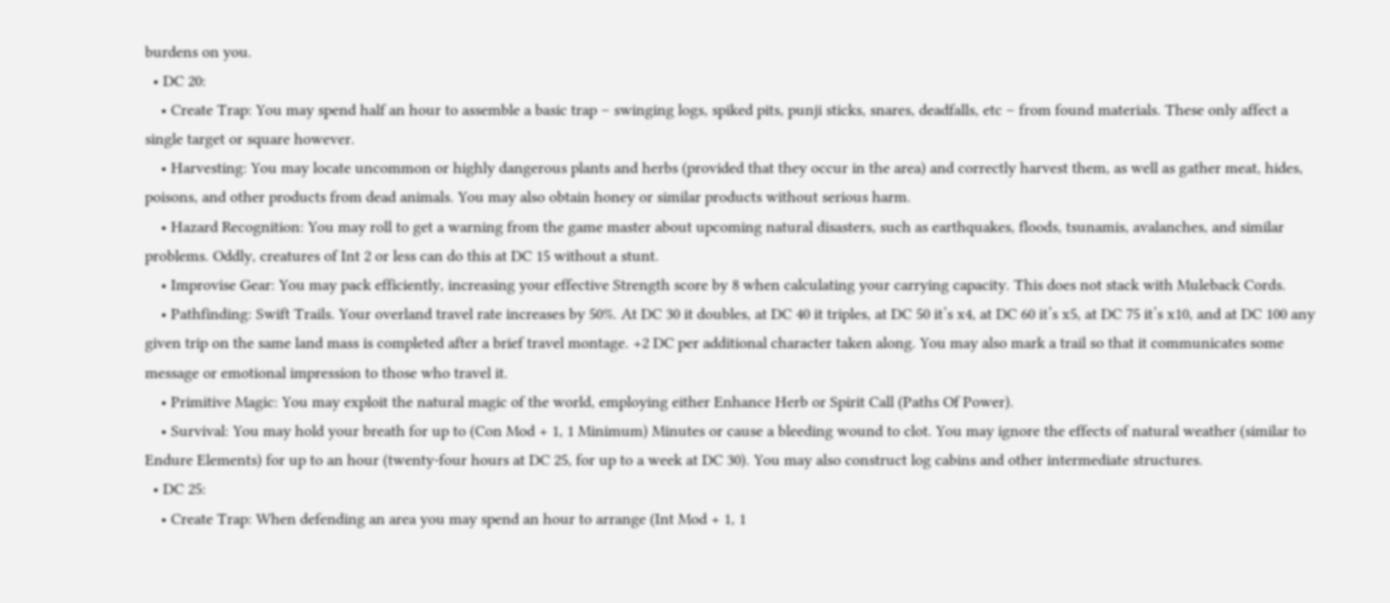burdens on you.
  • DC 20:
    • Create Trap: You may spend half an hour to assemble a basic trap – swinging logs, spiked pits, punji sticks, snares, deadfalls, etc – from found materials. These only affect a single target or square however.
    • Harvesting: You may locate uncommon or highly dangerous plants and herbs (provided that they occur in the area) and correctly harvest them, as well as gather meat, hides, poisons, and other products from dead animals. You may also obtain honey or similar products without serious harm.
    • Hazard Recognition: You may roll to get a warning from the game master about upcoming natural disasters, such as earthquakes, floods, tsunamis, avalanches, and similar problems. Oddly, creatures of Int 2 or less can do this at DC 15 without a stunt.
    • Improvise Gear: You may pack efficiently, increasing your effective Strength score by 8 when calculating your carrying capacity. This does not stack with Muleback Cords.
    • Pathfinding: Swift Trails. Your overland travel rate increases by 50%. At DC 30 it doubles, at DC 40 it triples, at DC 50 it’s x4, at DC 60 it’s x5, at DC 75 it’s x10, and at DC 100 any given trip on the same land mass is completed after a brief travel montage. +2 DC per additional character taken along. You may also mark a trail so that it communicates some message or emotional impression to those who travel it.
    • Primitive Magic: You may exploit the natural magic of the world, employing either Enhance Herb or Spirit Call (Paths Of Power).
    • Survival: You may hold your breath for up to (Con Mod + 1, 1 Minimum) Minutes or cause a bleeding wound to clot. You may ignore the effects of natural weather (similar to Endure Elements) for up to an hour (twenty-four hours at DC 25, for up to a week at DC 30). You may also construct log cabins and other intermediate structures.
  • DC 25:
    • Create Trap: When defending an area you may spend an hour to arrange (Int Mod + 1, 1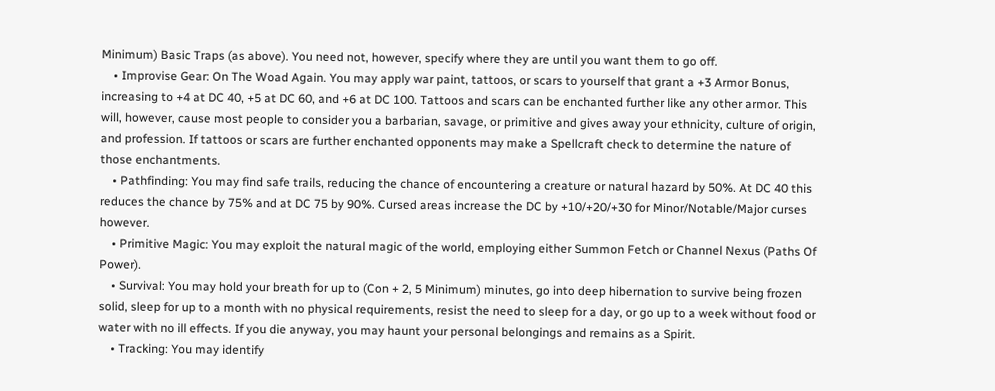Minimum) Basic Traps (as above). You need not, however, specify where they are until you want them to go off.
    • Improvise Gear: On The Woad Again. You may apply war paint, tattoos, or scars to yourself that grant a +3 Armor Bonus, increasing to +4 at DC 40, +5 at DC 60, and +6 at DC 100. Tattoos and scars can be enchanted further like any other armor. This will, however, cause most people to consider you a barbarian, savage, or primitive and gives away your ethnicity, culture of origin, and profession. If tattoos or scars are further enchanted opponents may make a Spellcraft check to determine the nature of those enchantments.
    • Pathfinding: You may find safe trails, reducing the chance of encountering a creature or natural hazard by 50%. At DC 40 this reduces the chance by 75% and at DC 75 by 90%. Cursed areas increase the DC by +10/+20/+30 for Minor/Notable/Major curses however.
    • Primitive Magic: You may exploit the natural magic of the world, employing either Summon Fetch or Channel Nexus (Paths Of Power).
    • Survival: You may hold your breath for up to (Con + 2, 5 Minimum) minutes, go into deep hibernation to survive being frozen solid, sleep for up to a month with no physical requirements, resist the need to sleep for a day, or go up to a week without food or water with no ill effects. If you die anyway, you may haunt your personal belongings and remains as a Spirit.
    • Tracking: You may identify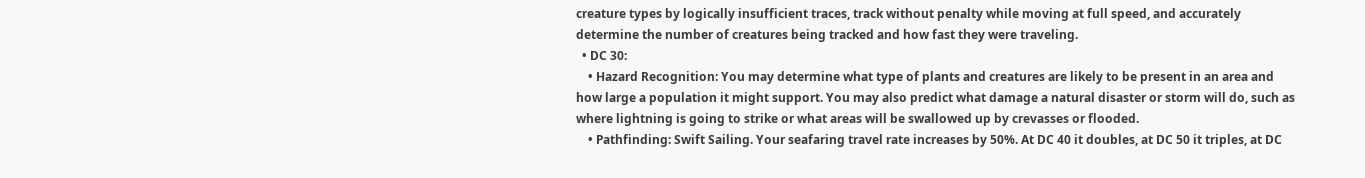creature types by logically insufficient traces, track without penalty while moving at full speed, and accurately determine the number of creatures being tracked and how fast they were traveling.
  • DC 30:
    • Hazard Recognition: You may determine what type of plants and creatures are likely to be present in an area and how large a population it might support. You may also predict what damage a natural disaster or storm will do, such as where lightning is going to strike or what areas will be swallowed up by crevasses or flooded.
    • Pathfinding: Swift Sailing. Your seafaring travel rate increases by 50%. At DC 40 it doubles, at DC 50 it triples, at DC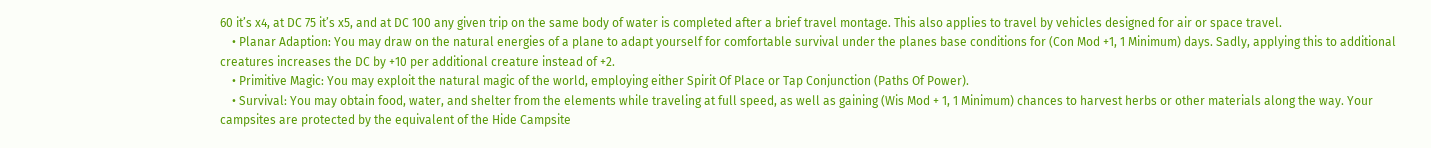60 it’s x4, at DC 75 it’s x5, and at DC 100 any given trip on the same body of water is completed after a brief travel montage. This also applies to travel by vehicles designed for air or space travel.
    • Planar Adaption: You may draw on the natural energies of a plane to adapt yourself for comfortable survival under the planes base conditions for (Con Mod +1, 1 Minimum) days. Sadly, applying this to additional creatures increases the DC by +10 per additional creature instead of +2.
    • Primitive Magic: You may exploit the natural magic of the world, employing either Spirit Of Place or Tap Conjunction (Paths Of Power).
    • Survival: You may obtain food, water, and shelter from the elements while traveling at full speed, as well as gaining (Wis Mod + 1, 1 Minimum) chances to harvest herbs or other materials along the way. Your campsites are protected by the equivalent of the Hide Campsite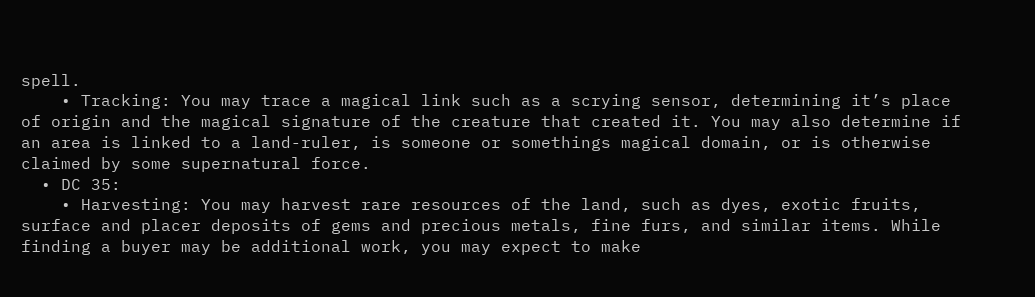spell.
    • Tracking: You may trace a magical link such as a scrying sensor, determining it’s place of origin and the magical signature of the creature that created it. You may also determine if an area is linked to a land-ruler, is someone or somethings magical domain, or is otherwise claimed by some supernatural force.
  • DC 35:
    • Harvesting: You may harvest rare resources of the land, such as dyes, exotic fruits, surface and placer deposits of gems and precious metals, fine furs, and similar items. While finding a buyer may be additional work, you may expect to make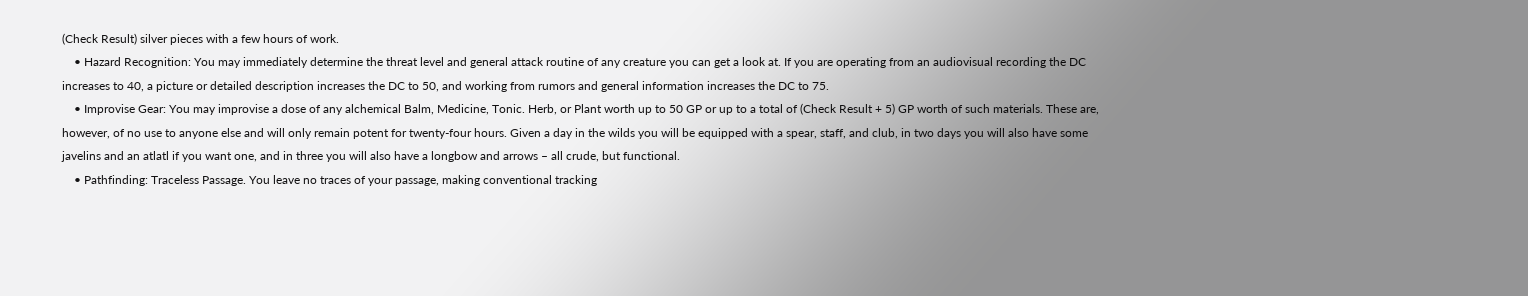(Check Result) silver pieces with a few hours of work.
    • Hazard Recognition: You may immediately determine the threat level and general attack routine of any creature you can get a look at. If you are operating from an audiovisual recording the DC increases to 40, a picture or detailed description increases the DC to 50, and working from rumors and general information increases the DC to 75.
    • Improvise Gear: You may improvise a dose of any alchemical Balm, Medicine, Tonic. Herb, or Plant worth up to 50 GP or up to a total of (Check Result + 5) GP worth of such materials. These are, however, of no use to anyone else and will only remain potent for twenty-four hours. Given a day in the wilds you will be equipped with a spear, staff, and club, in two days you will also have some javelins and an atlatl if you want one, and in three you will also have a longbow and arrows – all crude, but functional.
    • Pathfinding: Traceless Passage. You leave no traces of your passage, making conventional tracking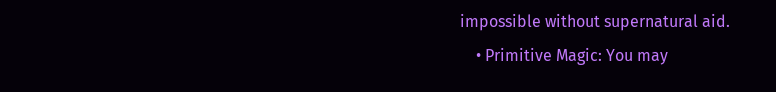impossible without supernatural aid.
    • Primitive Magic: You may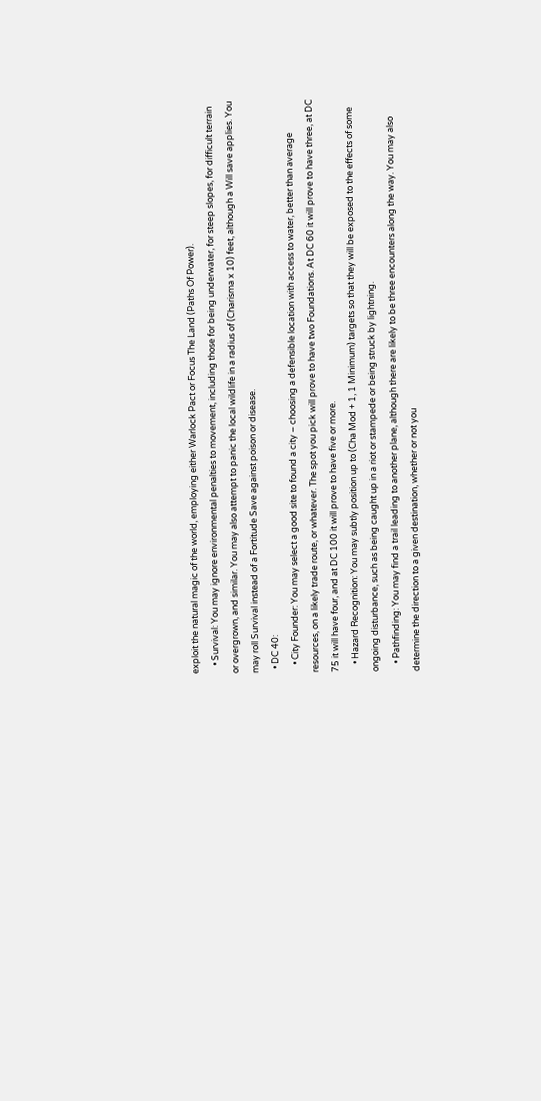exploit the natural magic of the world, employing either Warlock Pact or Focus The Land (Paths Of Power).
    • Survival: You may ignore environmental penalties to movement, including those for being underwater, for steep slopes, for difficult terrain or overgrown, and similar. You may also attempt to panic the local wildlife in a radius of (Charisma x 10) feet, although a Will save applies. You may roll Survival instead of a Fortitude Save against poison or disease.
  • DC 40:
    • City Founder: You may select a good site to found a city – choosing a defensible location with access to water, better than average resources, on a likely trade route, or whatever. The spot you pick will prove to have two Foundations. At DC 60 it will prove to have three, at DC 75 it will have four, and at DC 100 it will prove to have five or more.
    • Hazard Recognition: You may subtly position up to (Cha Mod + 1, 1 Minimum) targets so that they will be exposed to the effects of some ongoing disturbance, such as being caught up in a riot or stampede or being struck by lightning.
    • Pathfinding: You may find a trail leading to another plane, although there are likely to be three encounters along the way. You may also determine the direction to a given destination, whether or not you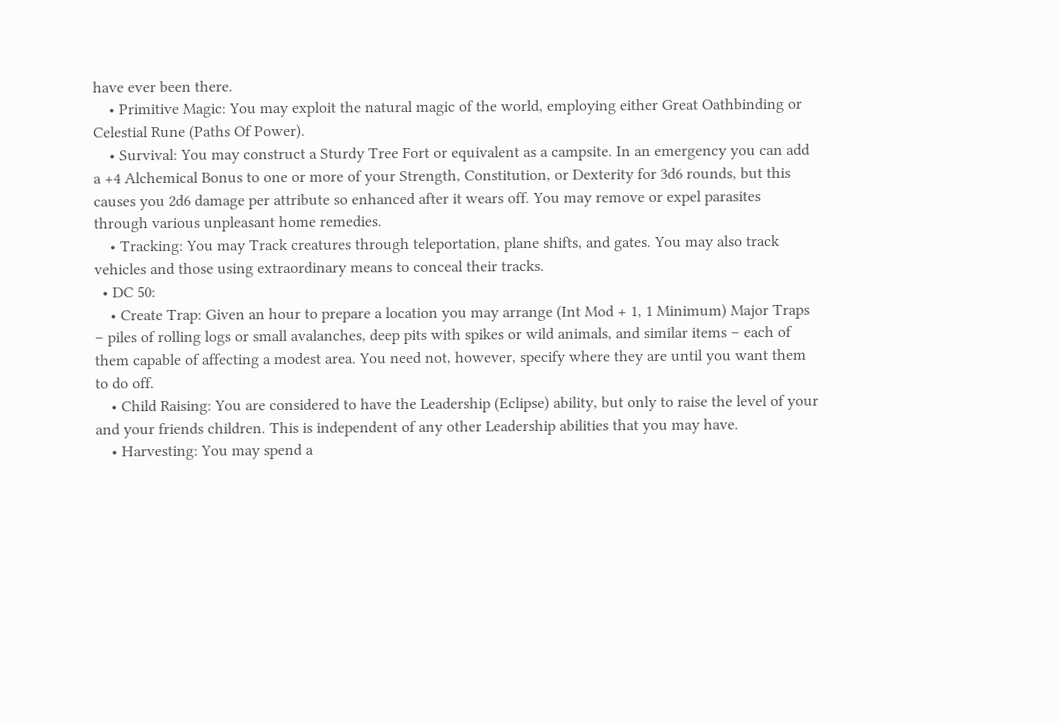have ever been there.
    • Primitive Magic: You may exploit the natural magic of the world, employing either Great Oathbinding or Celestial Rune (Paths Of Power).
    • Survival: You may construct a Sturdy Tree Fort or equivalent as a campsite. In an emergency you can add a +4 Alchemical Bonus to one or more of your Strength, Constitution, or Dexterity for 3d6 rounds, but this causes you 2d6 damage per attribute so enhanced after it wears off. You may remove or expel parasites through various unpleasant home remedies.
    • Tracking: You may Track creatures through teleportation, plane shifts, and gates. You may also track vehicles and those using extraordinary means to conceal their tracks.
  • DC 50:
    • Create Trap: Given an hour to prepare a location you may arrange (Int Mod + 1, 1 Minimum) Major Traps – piles of rolling logs or small avalanches, deep pits with spikes or wild animals, and similar items – each of them capable of affecting a modest area. You need not, however, specify where they are until you want them to do off.
    • Child Raising: You are considered to have the Leadership (Eclipse) ability, but only to raise the level of your and your friends children. This is independent of any other Leadership abilities that you may have.
    • Harvesting: You may spend a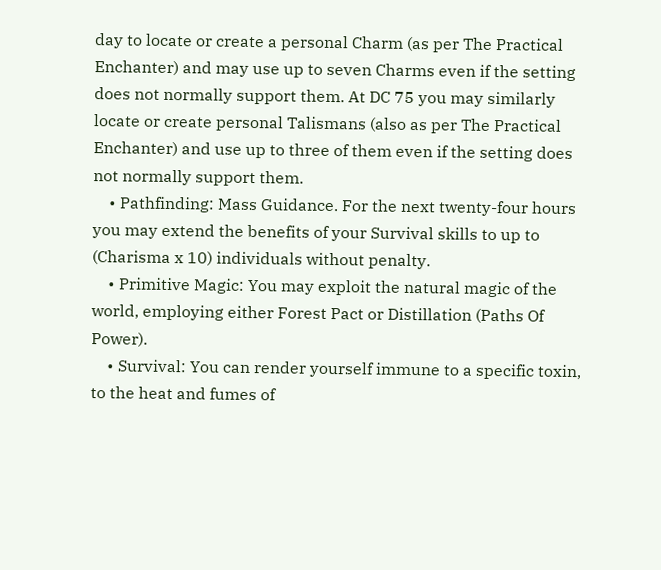day to locate or create a personal Charm (as per The Practical Enchanter) and may use up to seven Charms even if the setting does not normally support them. At DC 75 you may similarly locate or create personal Talismans (also as per The Practical Enchanter) and use up to three of them even if the setting does not normally support them.
    • Pathfinding: Mass Guidance. For the next twenty-four hours you may extend the benefits of your Survival skills to up to (Charisma x 10) individuals without penalty.
    • Primitive Magic: You may exploit the natural magic of the world, employing either Forest Pact or Distillation (Paths Of Power).
    • Survival: You can render yourself immune to a specific toxin, to the heat and fumes of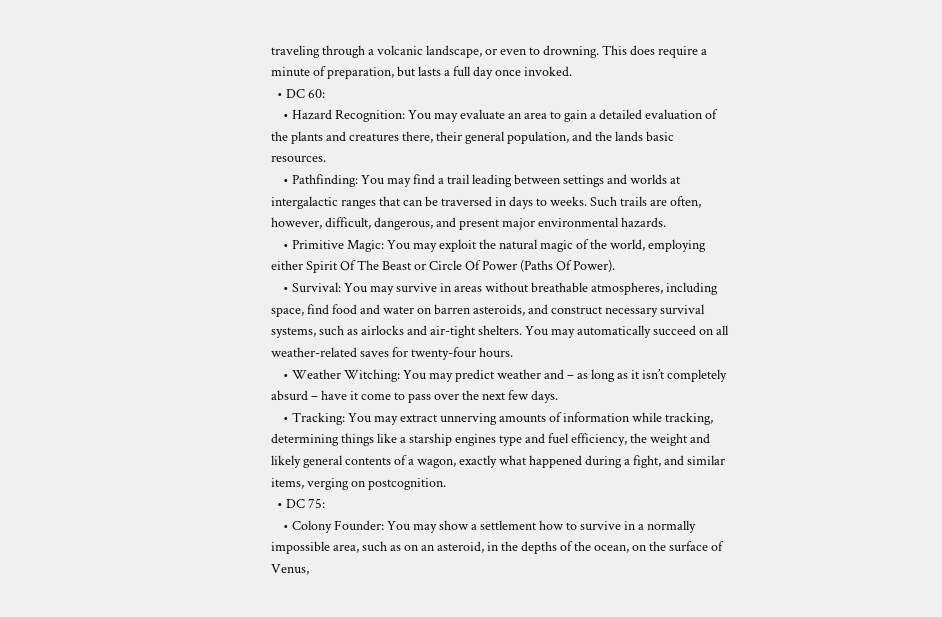traveling through a volcanic landscape, or even to drowning. This does require a minute of preparation, but lasts a full day once invoked.
  • DC 60:
    • Hazard Recognition: You may evaluate an area to gain a detailed evaluation of the plants and creatures there, their general population, and the lands basic resources.
    • Pathfinding: You may find a trail leading between settings and worlds at intergalactic ranges that can be traversed in days to weeks. Such trails are often, however, difficult, dangerous, and present major environmental hazards.
    • Primitive Magic: You may exploit the natural magic of the world, employing either Spirit Of The Beast or Circle Of Power (Paths Of Power).
    • Survival: You may survive in areas without breathable atmospheres, including space, find food and water on barren asteroids, and construct necessary survival systems, such as airlocks and air-tight shelters. You may automatically succeed on all weather-related saves for twenty-four hours.
    • Weather Witching: You may predict weather and – as long as it isn’t completely absurd – have it come to pass over the next few days.
    • Tracking: You may extract unnerving amounts of information while tracking, determining things like a starship engines type and fuel efficiency, the weight and likely general contents of a wagon, exactly what happened during a fight, and similar items, verging on postcognition.
  • DC 75:
    • Colony Founder: You may show a settlement how to survive in a normally impossible area, such as on an asteroid, in the depths of the ocean, on the surface of Venus,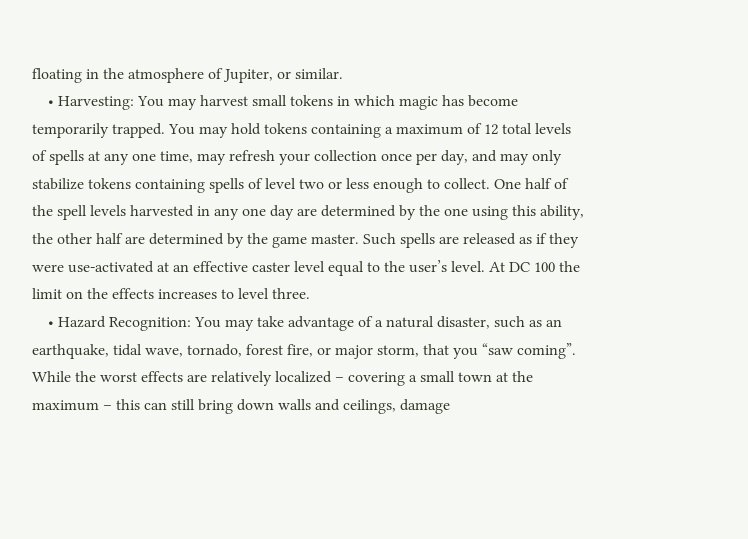floating in the atmosphere of Jupiter, or similar.
    • Harvesting: You may harvest small tokens in which magic has become temporarily trapped. You may hold tokens containing a maximum of 12 total levels of spells at any one time, may refresh your collection once per day, and may only stabilize tokens containing spells of level two or less enough to collect. One half of the spell levels harvested in any one day are determined by the one using this ability, the other half are determined by the game master. Such spells are released as if they were use-activated at an effective caster level equal to the user’s level. At DC 100 the limit on the effects increases to level three.
    • Hazard Recognition: You may take advantage of a natural disaster, such as an earthquake, tidal wave, tornado, forest fire, or major storm, that you “saw coming”. While the worst effects are relatively localized – covering a small town at the maximum – this can still bring down walls and ceilings, damage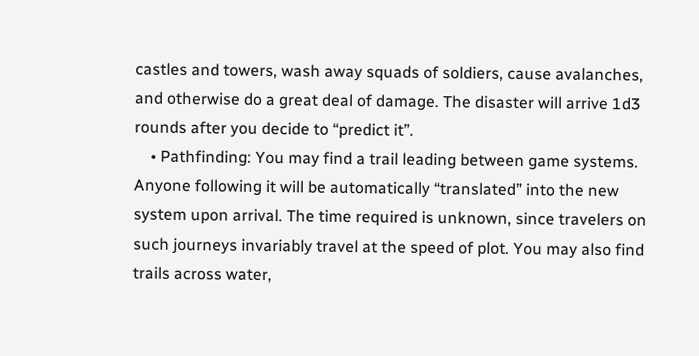castles and towers, wash away squads of soldiers, cause avalanches, and otherwise do a great deal of damage. The disaster will arrive 1d3 rounds after you decide to “predict it”.
    • Pathfinding: You may find a trail leading between game systems. Anyone following it will be automatically “translated” into the new system upon arrival. The time required is unknown, since travelers on such journeys invariably travel at the speed of plot. You may also find trails across water,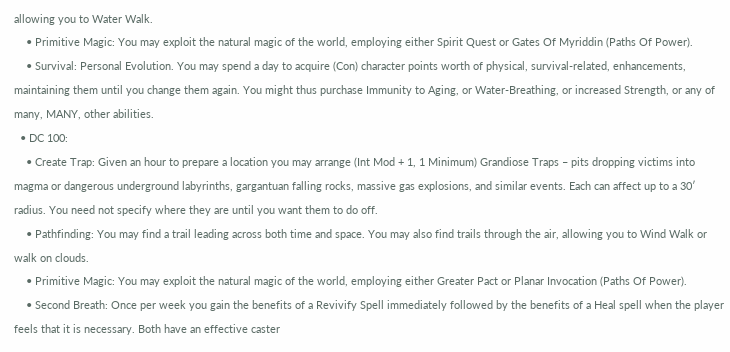allowing you to Water Walk.
    • Primitive Magic: You may exploit the natural magic of the world, employing either Spirit Quest or Gates Of Myriddin (Paths Of Power).
    • Survival: Personal Evolution. You may spend a day to acquire (Con) character points worth of physical, survival-related, enhancements, maintaining them until you change them again. You might thus purchase Immunity to Aging, or Water-Breathing, or increased Strength, or any of many, MANY, other abilities.
  • DC 100:
    • Create Trap: Given an hour to prepare a location you may arrange (Int Mod + 1, 1 Minimum) Grandiose Traps – pits dropping victims into magma or dangerous underground labyrinths, gargantuan falling rocks, massive gas explosions, and similar events. Each can affect up to a 30′ radius. You need not specify where they are until you want them to do off.
    • Pathfinding: You may find a trail leading across both time and space. You may also find trails through the air, allowing you to Wind Walk or walk on clouds.
    • Primitive Magic: You may exploit the natural magic of the world, employing either Greater Pact or Planar Invocation (Paths Of Power).
    • Second Breath: Once per week you gain the benefits of a Revivify Spell immediately followed by the benefits of a Heal spell when the player feels that it is necessary. Both have an effective caster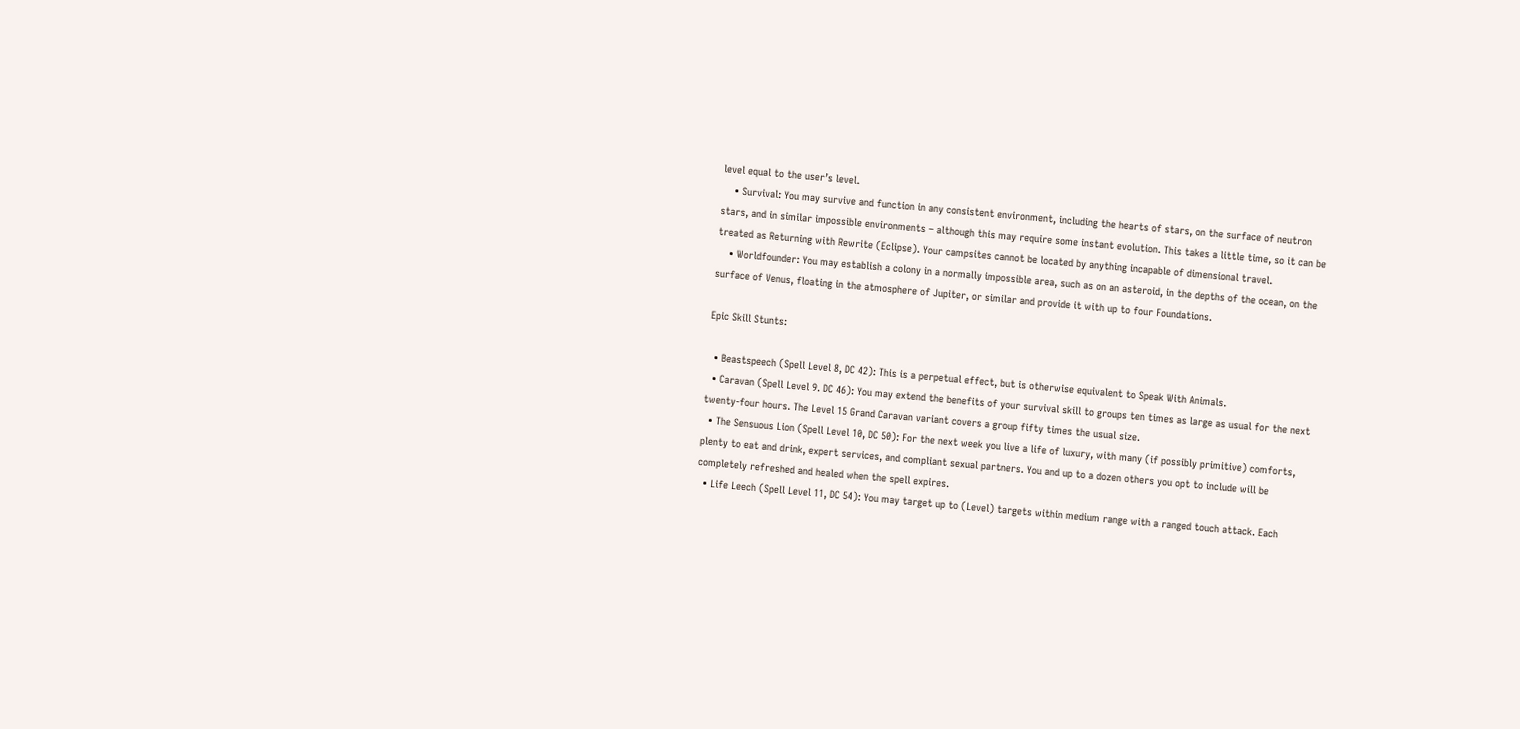level equal to the user’s level.
    • Survival: You may survive and function in any consistent environment, including the hearts of stars, on the surface of neutron stars, and in similar impossible environments – although this may require some instant evolution. This takes a little time, so it can be treated as Returning with Rewrite (Eclipse). Your campsites cannot be located by anything incapable of dimensional travel.
    • Worldfounder: You may establish a colony in a normally impossible area, such as on an asteroid, in the depths of the ocean, on the surface of Venus, floating in the atmosphere of Jupiter, or similar and provide it with up to four Foundations.

Epic Skill Stunts:

  • Beastspeech (Spell Level 8, DC 42): This is a perpetual effect, but is otherwise equivalent to Speak With Animals.
  • Caravan (Spell Level 9. DC 46): You may extend the benefits of your survival skill to groups ten times as large as usual for the next twenty-four hours. The Level 15 Grand Caravan variant covers a group fifty times the usual size.
  • The Sensuous Lion (Spell Level 10, DC 50): For the next week you live a life of luxury, with many (if possibly primitive) comforts, plenty to eat and drink, expert services, and compliant sexual partners. You and up to a dozen others you opt to include will be completely refreshed and healed when the spell expires.
  • Life Leech (Spell Level 11, DC 54): You may target up to (Level) targets within medium range with a ranged touch attack. Each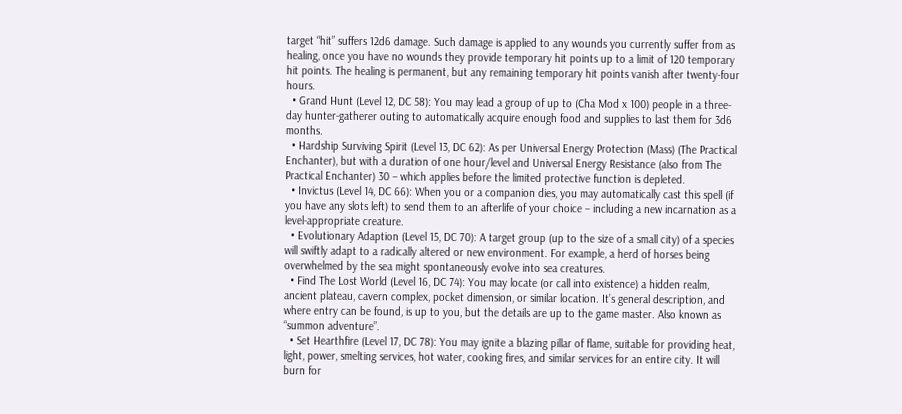target “hit” suffers 12d6 damage. Such damage is applied to any wounds you currently suffer from as healing, once you have no wounds they provide temporary hit points up to a limit of 120 temporary hit points. The healing is permanent, but any remaining temporary hit points vanish after twenty-four hours.
  • Grand Hunt (Level 12, DC 58): You may lead a group of up to (Cha Mod x 100) people in a three-day hunter-gatherer outing to automatically acquire enough food and supplies to last them for 3d6 months.
  • Hardship Surviving Spirit (Level 13, DC 62): As per Universal Energy Protection (Mass) (The Practical Enchanter), but with a duration of one hour/level and Universal Energy Resistance (also from The Practical Enchanter) 30 – which applies before the limited protective function is depleted.
  • Invictus (Level 14, DC 66): When you or a companion dies, you may automatically cast this spell (if you have any slots left) to send them to an afterlife of your choice – including a new incarnation as a level-appropriate creature.
  • Evolutionary Adaption (Level 15, DC 70): A target group (up to the size of a small city) of a species will swiftly adapt to a radically altered or new environment. For example, a herd of horses being overwhelmed by the sea might spontaneously evolve into sea creatures.
  • Find The Lost World (Level 16, DC 74): You may locate (or call into existence) a hidden realm, ancient plateau, cavern complex, pocket dimension, or similar location. It’s general description, and where entry can be found, is up to you, but the details are up to the game master. Also known as “summon adventure”.
  • Set Hearthfire (Level 17, DC 78): You may ignite a blazing pillar of flame, suitable for providing heat, light, power, smelting services, hot water, cooking fires, and similar services for an entire city. It will burn for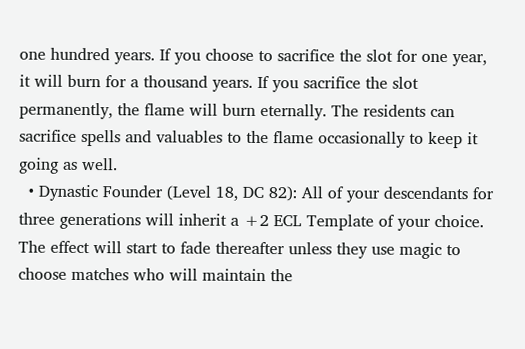one hundred years. If you choose to sacrifice the slot for one year, it will burn for a thousand years. If you sacrifice the slot permanently, the flame will burn eternally. The residents can sacrifice spells and valuables to the flame occasionally to keep it going as well.
  • Dynastic Founder (Level 18, DC 82): All of your descendants for three generations will inherit a +2 ECL Template of your choice. The effect will start to fade thereafter unless they use magic to choose matches who will maintain the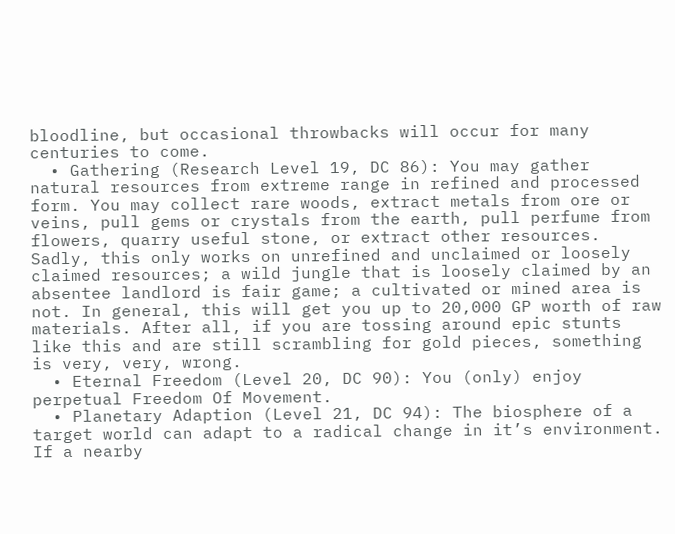bloodline, but occasional throwbacks will occur for many centuries to come.
  • Gathering (Research Level 19, DC 86): You may gather natural resources from extreme range in refined and processed form. You may collect rare woods, extract metals from ore or veins, pull gems or crystals from the earth, pull perfume from flowers, quarry useful stone, or extract other resources. Sadly, this only works on unrefined and unclaimed or loosely claimed resources; a wild jungle that is loosely claimed by an absentee landlord is fair game; a cultivated or mined area is not. In general, this will get you up to 20,000 GP worth of raw materials. After all, if you are tossing around epic stunts like this and are still scrambling for gold pieces, something is very, very, wrong.
  • Eternal Freedom (Level 20, DC 90): You (only) enjoy perpetual Freedom Of Movement.
  • Planetary Adaption (Level 21, DC 94): The biosphere of a target world can adapt to a radical change in it’s environment. If a nearby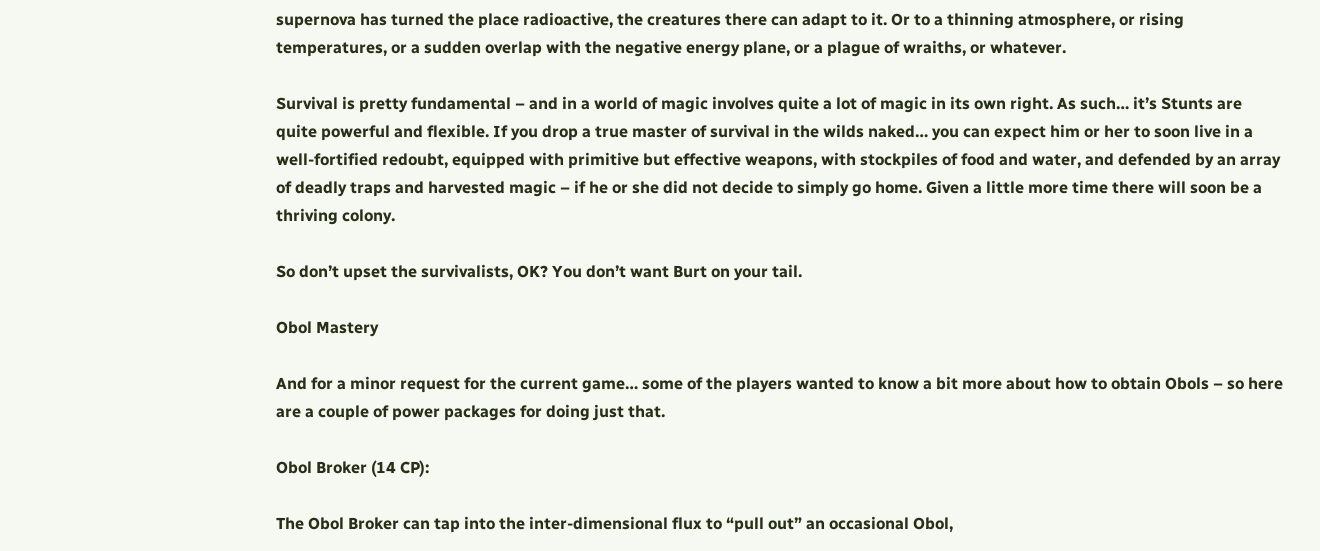supernova has turned the place radioactive, the creatures there can adapt to it. Or to a thinning atmosphere, or rising temperatures, or a sudden overlap with the negative energy plane, or a plague of wraiths, or whatever.

Survival is pretty fundamental – and in a world of magic involves quite a lot of magic in its own right. As such… it’s Stunts are quite powerful and flexible. If you drop a true master of survival in the wilds naked… you can expect him or her to soon live in a well-fortified redoubt, equipped with primitive but effective weapons, with stockpiles of food and water, and defended by an array of deadly traps and harvested magic – if he or she did not decide to simply go home. Given a little more time there will soon be a thriving colony.

So don’t upset the survivalists, OK? You don’t want Burt on your tail.

Obol Mastery

And for a minor request for the current game… some of the players wanted to know a bit more about how to obtain Obols – so here are a couple of power packages for doing just that.

Obol Broker (14 CP):

The Obol Broker can tap into the inter-dimensional flux to “pull out” an occasional Obol,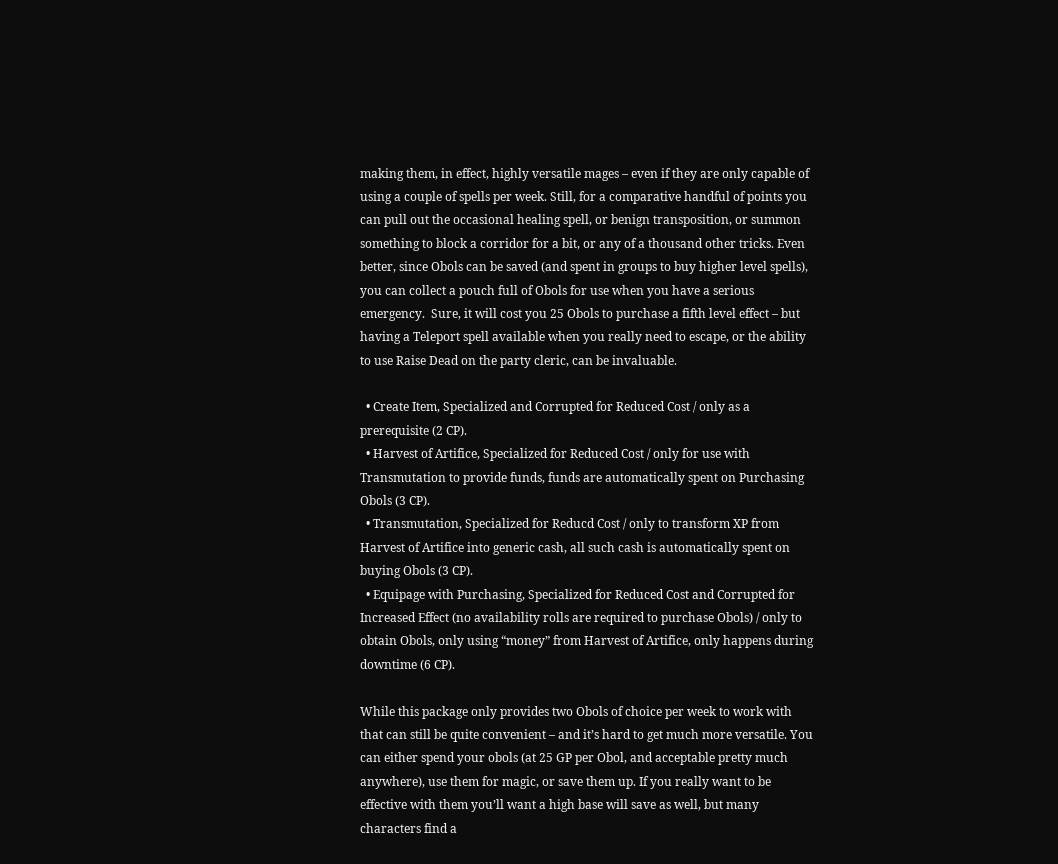making them, in effect, highly versatile mages – even if they are only capable of using a couple of spells per week. Still, for a comparative handful of points you can pull out the occasional healing spell, or benign transposition, or summon something to block a corridor for a bit, or any of a thousand other tricks. Even better, since Obols can be saved (and spent in groups to buy higher level spells), you can collect a pouch full of Obols for use when you have a serious emergency.  Sure, it will cost you 25 Obols to purchase a fifth level effect – but having a Teleport spell available when you really need to escape, or the ability to use Raise Dead on the party cleric, can be invaluable.

  • Create Item, Specialized and Corrupted for Reduced Cost / only as a prerequisite (2 CP).
  • Harvest of Artifice, Specialized for Reduced Cost / only for use with Transmutation to provide funds, funds are automatically spent on Purchasing Obols (3 CP).
  • Transmutation, Specialized for Reducd Cost / only to transform XP from Harvest of Artifice into generic cash, all such cash is automatically spent on buying Obols (3 CP).
  • Equipage with Purchasing, Specialized for Reduced Cost and Corrupted for Increased Effect (no availability rolls are required to purchase Obols) / only to obtain Obols, only using “money” from Harvest of Artifice, only happens during downtime (6 CP).

While this package only provides two Obols of choice per week to work with that can still be quite convenient – and it’s hard to get much more versatile. You can either spend your obols (at 25 GP per Obol, and acceptable pretty much anywhere), use them for magic, or save them up. If you really want to be effective with them you’ll want a high base will save as well, but many characters find a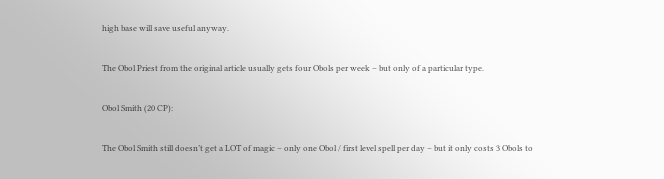high base will save useful anyway.

The Obol Priest from the original article usually gets four Obols per week – but only of a particular type.

Obol Smith (20 CP):

The Obol Smith still doesn’t get a LOT of magic – only one Obol / first level spell per day – but it only costs 3 Obols to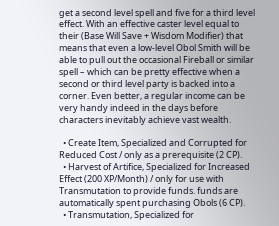get a second level spell and five for a third level effect. With an effective caster level equal to their (Base Will Save + Wisdom Modifier) that means that even a low-level Obol Smith will be able to pull out the occasional Fireball or similar spell – which can be pretty effective when a second or third level party is backed into a corner. Even better, a regular income can be very handy indeed in the days before characters inevitably achieve vast wealth.

  • Create Item, Specialized and Corrupted for Reduced Cost / only as a prerequisite (2 CP).
  • Harvest of Artifice, Specialized for Increased Effect (200 XP/Month) / only for use with Transmutation to provide funds. funds are automatically spent purchasing Obols (6 CP).
  • Transmutation, Specialized for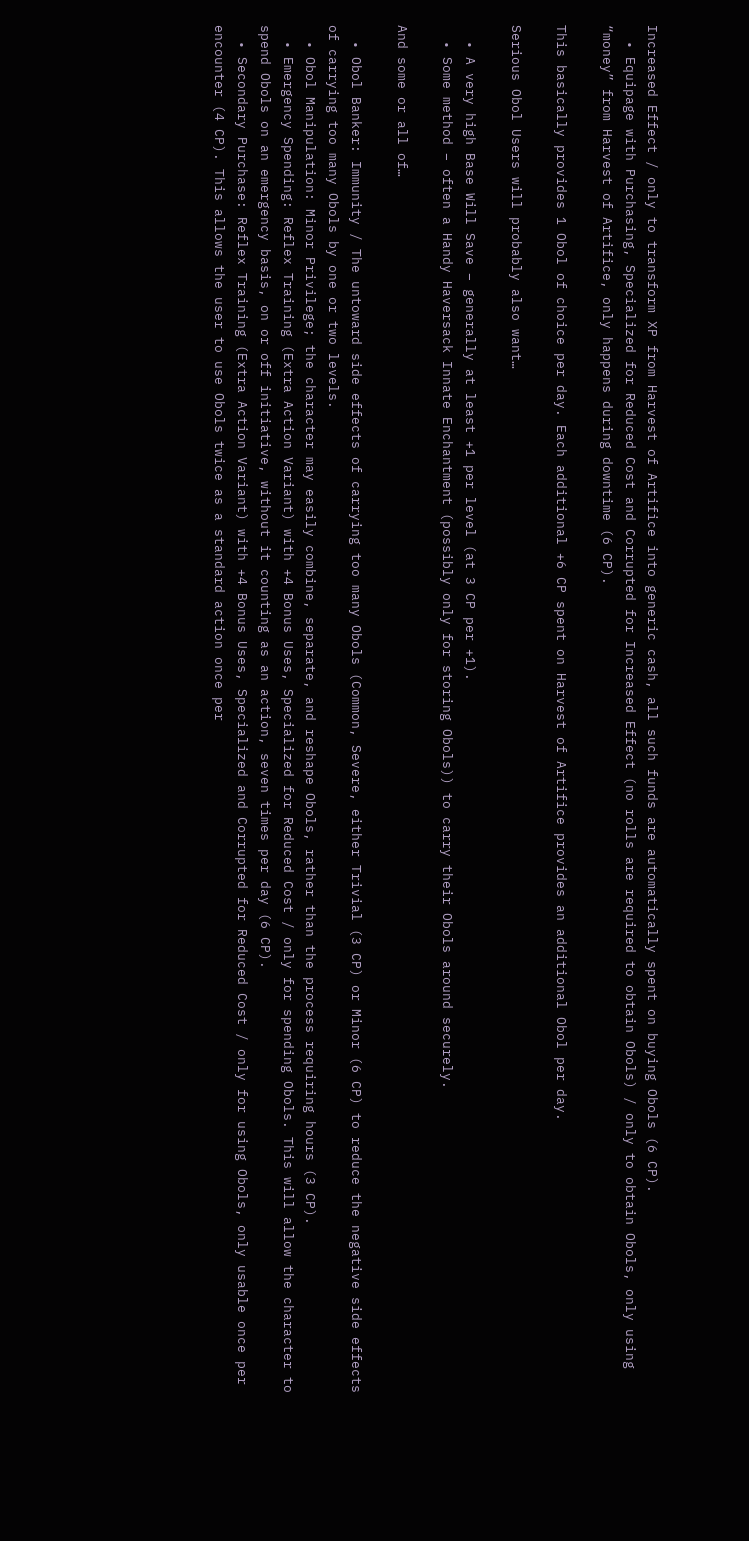Increased Effect / only to transform XP from Harvest of Artifice into generic cash, all such funds are automatically spent on buying Obols (6 CP).
  • Equipage with Purchasing, Specialized for Reduced Cost and Corrupted for Increased Effect (no rolls are required to obtain Obols) / only to obtain Obols, only using “money” from Harvest of Artifice, only happens during downtime (6 CP).

This basically provides 1 Obol of choice per day. Each additional +6 CP spent on Harvest of Artifice provides an additional Obol per day.

Serious Obol Users will probably also want…

  • A very high Base Will Save – generally at least +1 per level (at 3 CP per +1).
  • Some method – often a Handy Haversack Innate Enchantment (possibly only for storing Obols)) to carry their Obols around securely.

And some or all of…

  • Obol Banker: Immunity / The untoward side effects of carrying too many Obols (Common, Severe, either Trivial (3 CP) or Minor (6 CP) to reduce the negative side effects of carrying too many Obols by one or two levels.
  • Obol Manipulation: Minor Privilege; the character may easily combine, separate, and reshape Obols, rather than the process requiring hours (3 CP).
  • Emergency Spending: Reflex Training (Extra Action Variant) with +4 Bonus Uses, Specialized for Reduced Cost / only for spending Obols. This will allow the character to spend Obols on an emergency basis, on or off initiative, without it counting as an action, seven times per day (6 CP).
  • Secondary Purchase: Reflex Training (Extra Action Variant) with +4 Bonus Uses, Specialized and Corrupted for Reduced Cost / only for using Obols, only usable once per encounter (4 CP). This allows the user to use Obols twice as a standard action once per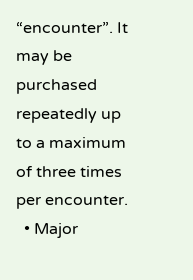“encounter”. It may be purchased repeatedly up to a maximum of three times per encounter.
  • Major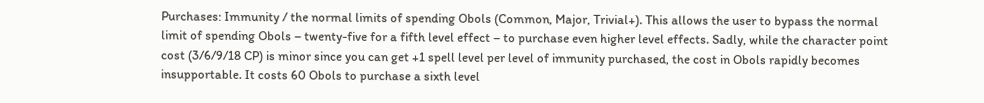Purchases: Immunity / the normal limits of spending Obols (Common, Major, Trivial+). This allows the user to bypass the normal limit of spending Obols – twenty-five for a fifth level effect – to purchase even higher level effects. Sadly, while the character point cost (3/6/9/18 CP) is minor since you can get +1 spell level per level of immunity purchased, the cost in Obols rapidly becomes insupportable. It costs 60 Obols to purchase a sixth level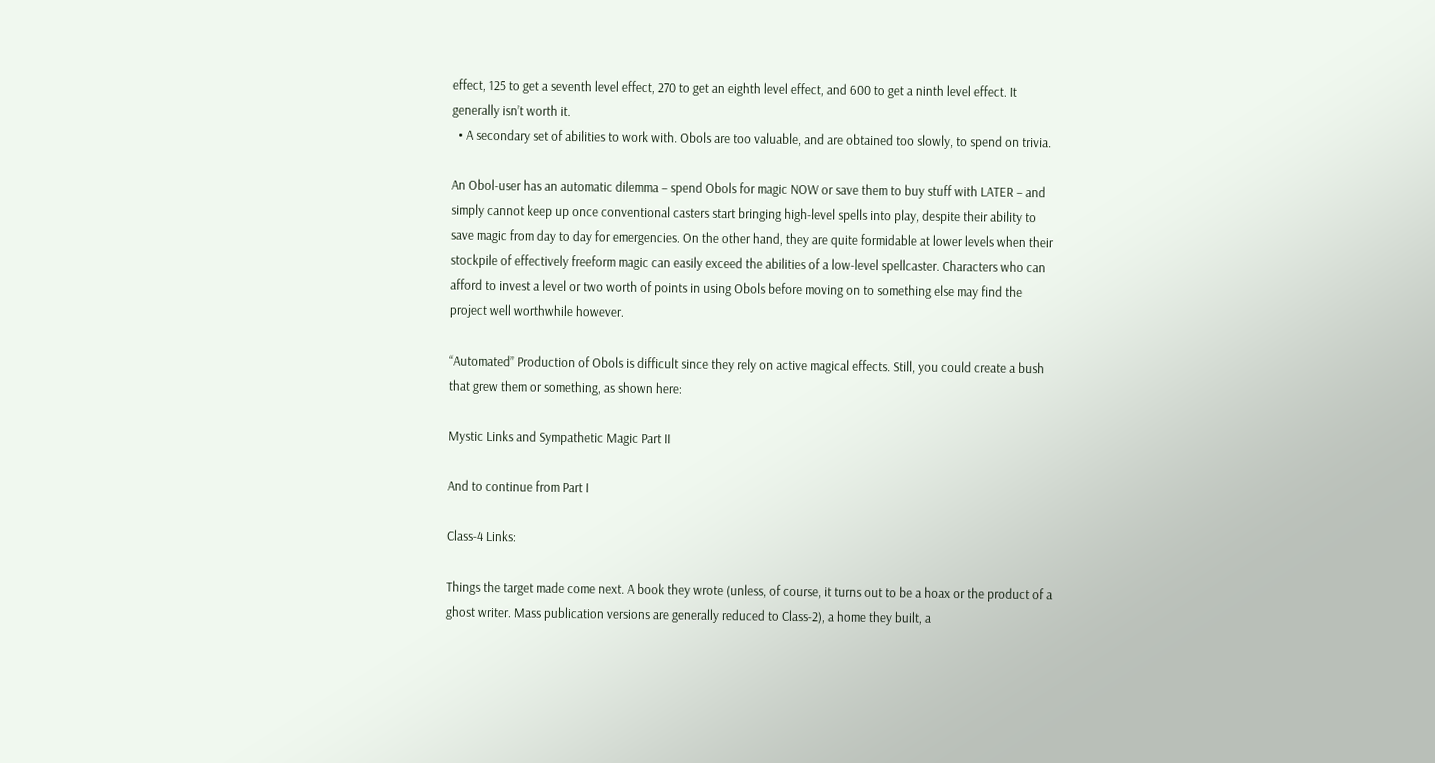effect, 125 to get a seventh level effect, 270 to get an eighth level effect, and 600 to get a ninth level effect. It generally isn’t worth it.
  • A secondary set of abilities to work with. Obols are too valuable, and are obtained too slowly, to spend on trivia.

An Obol-user has an automatic dilemma – spend Obols for magic NOW or save them to buy stuff with LATER – and simply cannot keep up once conventional casters start bringing high-level spells into play, despite their ability to save magic from day to day for emergencies. On the other hand, they are quite formidable at lower levels when their stockpile of effectively freeform magic can easily exceed the abilities of a low-level spellcaster. Characters who can afford to invest a level or two worth of points in using Obols before moving on to something else may find the project well worthwhile however.

“Automated” Production of Obols is difficult since they rely on active magical effects. Still, you could create a bush that grew them or something, as shown here:

Mystic Links and Sympathetic Magic Part II

And to continue from Part I

Class-4 Links:

Things the target made come next. A book they wrote (unless, of course, it turns out to be a hoax or the product of a ghost writer. Mass publication versions are generally reduced to Class-2), a home they built, a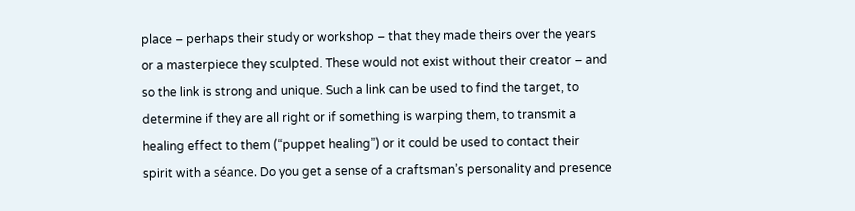place – perhaps their study or workshop – that they made theirs over the years or a masterpiece they sculpted. These would not exist without their creator – and so the link is strong and unique. Such a link can be used to find the target, to determine if they are all right or if something is warping them, to transmit a healing effect to them (“puppet healing”) or it could be used to contact their spirit with a séance. Do you get a sense of a craftsman’s personality and presence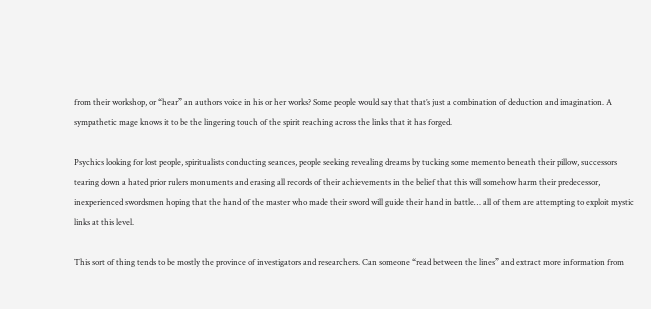from their workshop, or “hear” an authors voice in his or her works? Some people would say that that’s just a combination of deduction and imagination. A sympathetic mage knows it to be the lingering touch of the spirit reaching across the links that it has forged.

Psychics looking for lost people, spiritualists conducting seances, people seeking revealing dreams by tucking some memento beneath their pillow, successors tearing down a hated prior rulers monuments and erasing all records of their achievements in the belief that this will somehow harm their predecessor, inexperienced swordsmen hoping that the hand of the master who made their sword will guide their hand in battle… all of them are attempting to exploit mystic links at this level.

This sort of thing tends to be mostly the province of investigators and researchers. Can someone “read between the lines” and extract more information from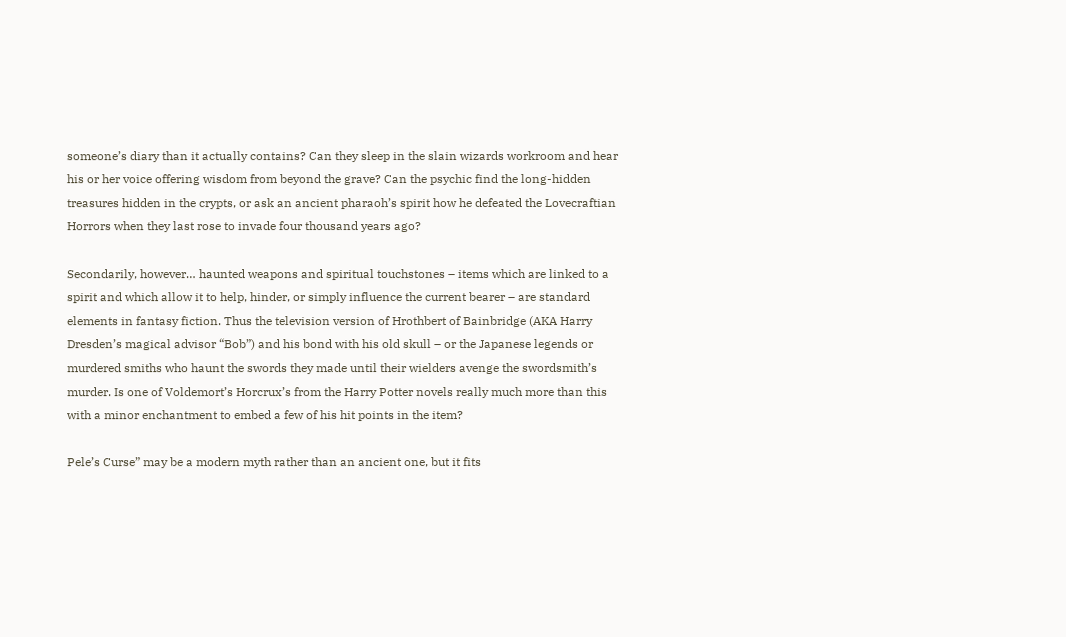someone’s diary than it actually contains? Can they sleep in the slain wizards workroom and hear his or her voice offering wisdom from beyond the grave? Can the psychic find the long-hidden treasures hidden in the crypts, or ask an ancient pharaoh’s spirit how he defeated the Lovecraftian Horrors when they last rose to invade four thousand years ago?

Secondarily, however… haunted weapons and spiritual touchstones – items which are linked to a spirit and which allow it to help, hinder, or simply influence the current bearer – are standard elements in fantasy fiction. Thus the television version of Hrothbert of Bainbridge (AKA Harry Dresden’s magical advisor “Bob”) and his bond with his old skull – or the Japanese legends or murdered smiths who haunt the swords they made until their wielders avenge the swordsmith’s murder. Is one of Voldemort’s Horcrux’s from the Harry Potter novels really much more than this with a minor enchantment to embed a few of his hit points in the item?

Pele’s Curse” may be a modern myth rather than an ancient one, but it fits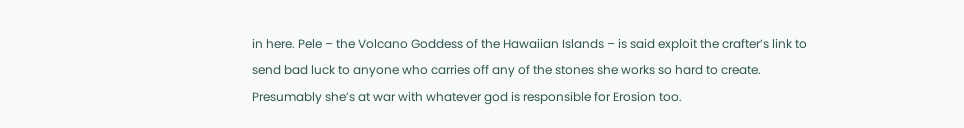in here. Pele – the Volcano Goddess of the Hawaiian Islands – is said exploit the crafter’s link to send bad luck to anyone who carries off any of the stones she works so hard to create. Presumably she’s at war with whatever god is responsible for Erosion too.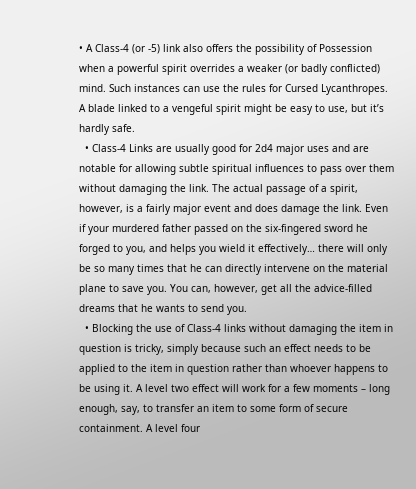• A Class-4 (or -5) link also offers the possibility of Possession when a powerful spirit overrides a weaker (or badly conflicted) mind. Such instances can use the rules for Cursed Lycanthropes. A blade linked to a vengeful spirit might be easy to use, but it’s hardly safe.
  • Class-4 Links are usually good for 2d4 major uses and are notable for allowing subtle spiritual influences to pass over them without damaging the link. The actual passage of a spirit, however, is a fairly major event and does damage the link. Even if your murdered father passed on the six-fingered sword he forged to you, and helps you wield it effectively… there will only be so many times that he can directly intervene on the material plane to save you. You can, however, get all the advice-filled dreams that he wants to send you.
  • Blocking the use of Class-4 links without damaging the item in question is tricky, simply because such an effect needs to be applied to the item in question rather than whoever happens to be using it. A level two effect will work for a few moments – long enough, say, to transfer an item to some form of secure containment. A level four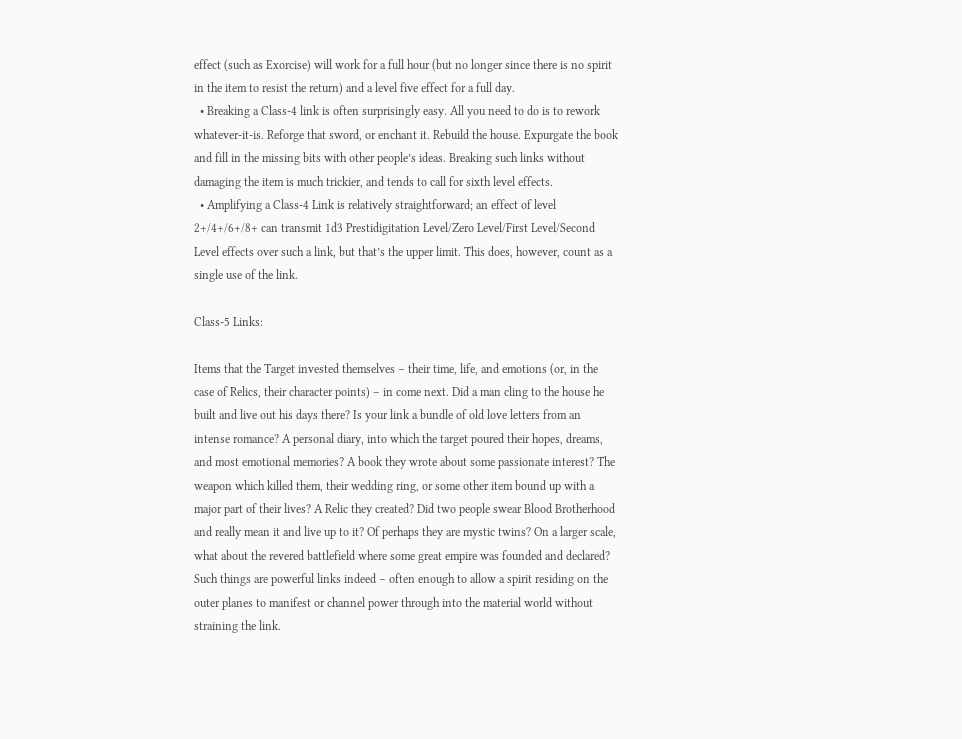effect (such as Exorcise) will work for a full hour (but no longer since there is no spirit in the item to resist the return) and a level five effect for a full day.
  • Breaking a Class-4 link is often surprisingly easy. All you need to do is to rework whatever-it-is. Reforge that sword, or enchant it. Rebuild the house. Expurgate the book and fill in the missing bits with other people’s ideas. Breaking such links without damaging the item is much trickier, and tends to call for sixth level effects.
  • Amplifying a Class-4 Link is relatively straightforward; an effect of level 2+/4+/6+/8+ can transmit 1d3 Prestidigitation Level/Zero Level/First Level/Second Level effects over such a link, but that’s the upper limit. This does, however, count as a single use of the link.

Class-5 Links:

Items that the Target invested themselves – their time, life, and emotions (or, in the case of Relics, their character points) – in come next. Did a man cling to the house he built and live out his days there? Is your link a bundle of old love letters from an intense romance? A personal diary, into which the target poured their hopes, dreams, and most emotional memories? A book they wrote about some passionate interest? The weapon which killed them, their wedding ring, or some other item bound up with a major part of their lives? A Relic they created? Did two people swear Blood Brotherhood and really mean it and live up to it? Of perhaps they are mystic twins? On a larger scale, what about the revered battlefield where some great empire was founded and declared? Such things are powerful links indeed – often enough to allow a spirit residing on the outer planes to manifest or channel power through into the material world without straining the link.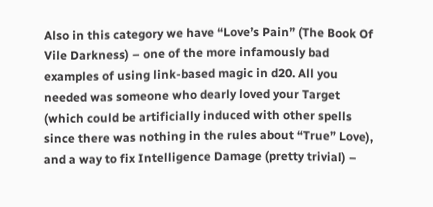Also in this category we have “Love’s Pain” (The Book Of Vile Darkness) – one of the more infamously bad examples of using link-based magic in d20. All you needed was someone who dearly loved your Target (which could be artificially induced with other spells since there was nothing in the rules about “True” Love), and a way to fix Intelligence Damage (pretty trivial) –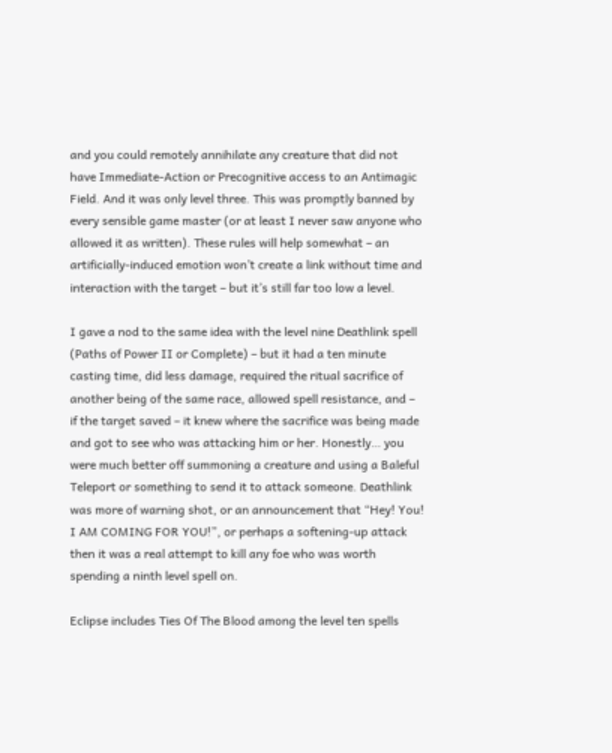and you could remotely annihilate any creature that did not have Immediate-Action or Precognitive access to an Antimagic Field. And it was only level three. This was promptly banned by every sensible game master (or at least I never saw anyone who allowed it as written). These rules will help somewhat – an artificially-induced emotion won’t create a link without time and interaction with the target – but it’s still far too low a level.

I gave a nod to the same idea with the level nine Deathlink spell (Paths of Power II or Complete) – but it had a ten minute casting time, did less damage, required the ritual sacrifice of another being of the same race, allowed spell resistance, and – if the target saved – it knew where the sacrifice was being made and got to see who was attacking him or her. Honestly… you were much better off summoning a creature and using a Baleful Teleport or something to send it to attack someone. Deathlink was more of warning shot, or an announcement that “Hey! You! I AM COMING FOR YOU!”, or perhaps a softening-up attack then it was a real attempt to kill any foe who was worth spending a ninth level spell on.

Eclipse includes Ties Of The Blood among the level ten spells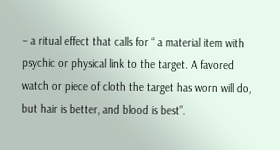– a ritual effect that calls for “ a material item with psychic or physical link to the target. A favored watch or piece of cloth the target has worn will do, but hair is better, and blood is best”.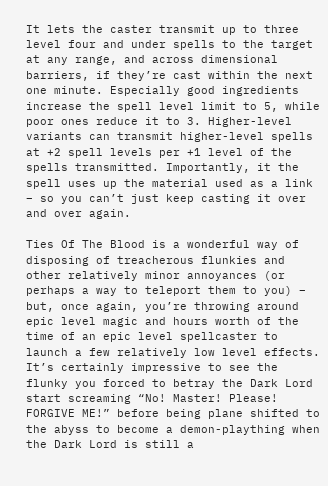It lets the caster transmit up to three level four and under spells to the target at any range, and across dimensional barriers, if they’re cast within the next one minute. Especially good ingredients increase the spell level limit to 5, while poor ones reduce it to 3. Higher-level variants can transmit higher-level spells at +2 spell levels per +1 level of the spells transmitted. Importantly, it the spell uses up the material used as a link – so you can’t just keep casting it over and over again.

Ties Of The Blood is a wonderful way of disposing of treacherous flunkies and other relatively minor annoyances (or perhaps a way to teleport them to you) – but, once again, you’re throwing around epic level magic and hours worth of the time of an epic level spellcaster to launch a few relatively low level effects. It’s certainly impressive to see the flunky you forced to betray the Dark Lord start screaming “No! Master! Please! FORGIVE ME!” before being plane shifted to the abyss to become a demon-plaything when the Dark Lord is still a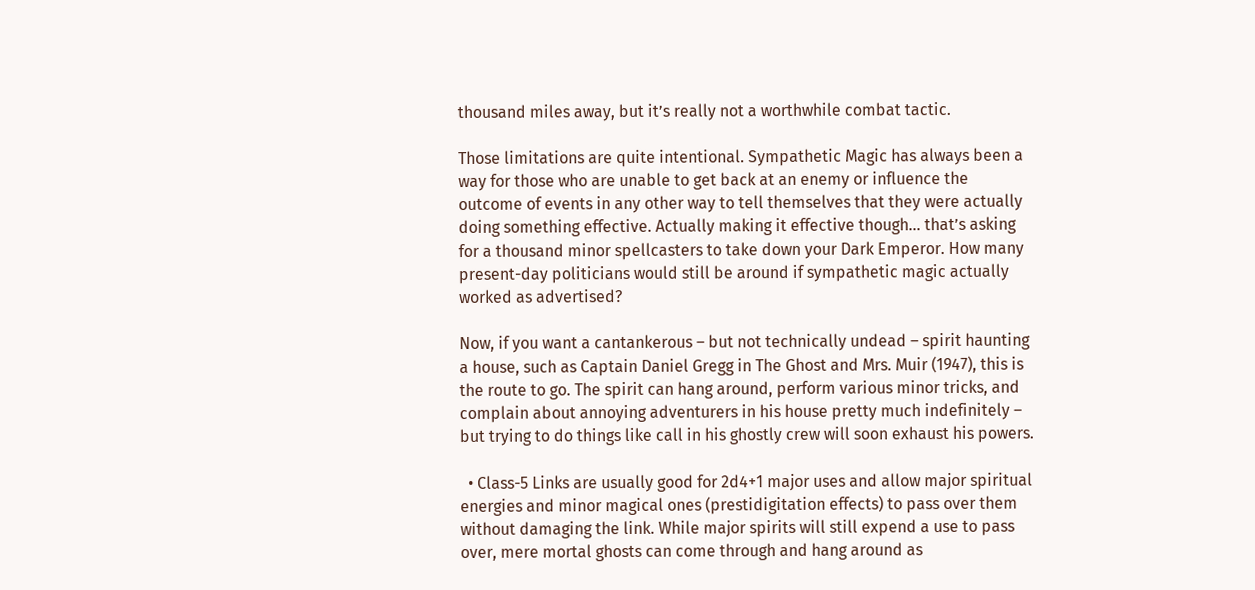thousand miles away, but it’s really not a worthwhile combat tactic.

Those limitations are quite intentional. Sympathetic Magic has always been a way for those who are unable to get back at an enemy or influence the outcome of events in any other way to tell themselves that they were actually doing something effective. Actually making it effective though… that’s asking for a thousand minor spellcasters to take down your Dark Emperor. How many present-day politicians would still be around if sympathetic magic actually worked as advertised?

Now, if you want a cantankerous – but not technically undead – spirit haunting a house, such as Captain Daniel Gregg in The Ghost and Mrs. Muir (1947), this is the route to go. The spirit can hang around, perform various minor tricks, and complain about annoying adventurers in his house pretty much indefinitely – but trying to do things like call in his ghostly crew will soon exhaust his powers.

  • Class-5 Links are usually good for 2d4+1 major uses and allow major spiritual energies and minor magical ones (prestidigitation effects) to pass over them without damaging the link. While major spirits will still expend a use to pass over, mere mortal ghosts can come through and hang around as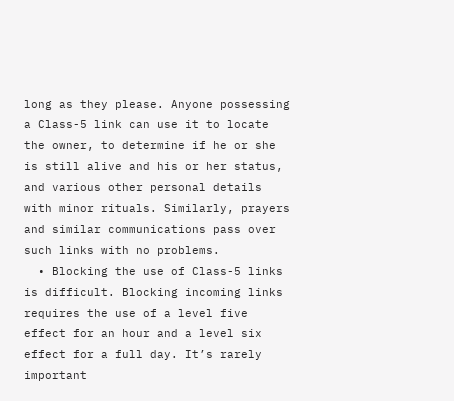long as they please. Anyone possessing a Class-5 link can use it to locate the owner, to determine if he or she is still alive and his or her status, and various other personal details with minor rituals. Similarly, prayers and similar communications pass over such links with no problems.
  • Blocking the use of Class-5 links is difficult. Blocking incoming links requires the use of a level five effect for an hour and a level six effect for a full day. It’s rarely important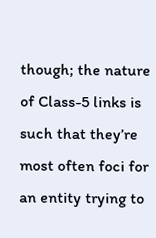though; the nature of Class-5 links is such that they’re most often foci for an entity trying to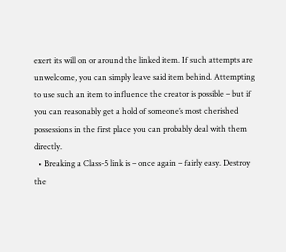exert its will on or around the linked item. If such attempts are unwelcome, you can simply leave said item behind. Attempting to use such an item to influence the creator is possible – but if you can reasonably get a hold of someone’s most cherished possessions in the first place you can probably deal with them directly.
  • Breaking a Class-5 link is – once again – fairly easy. Destroy the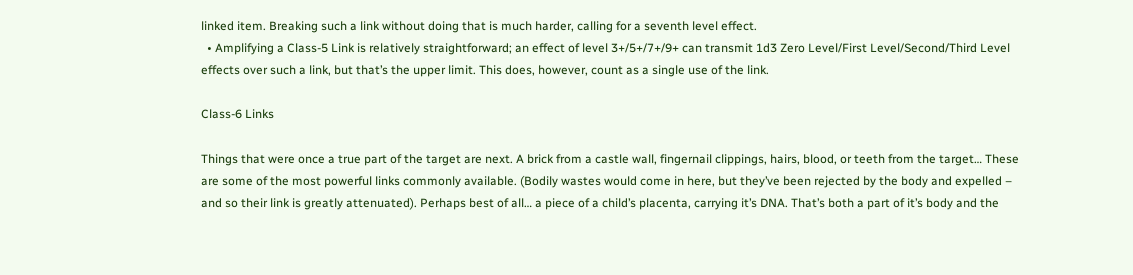linked item. Breaking such a link without doing that is much harder, calling for a seventh level effect.
  • Amplifying a Class-5 Link is relatively straightforward; an effect of level 3+/5+/7+/9+ can transmit 1d3 Zero Level/First Level/Second/Third Level effects over such a link, but that’s the upper limit. This does, however, count as a single use of the link.

Class-6 Links

Things that were once a true part of the target are next. A brick from a castle wall, fingernail clippings, hairs, blood, or teeth from the target… These are some of the most powerful links commonly available. (Bodily wastes would come in here, but they’ve been rejected by the body and expelled – and so their link is greatly attenuated). Perhaps best of all… a piece of a child’s placenta, carrying it’s DNA. That’s both a part of it’s body and the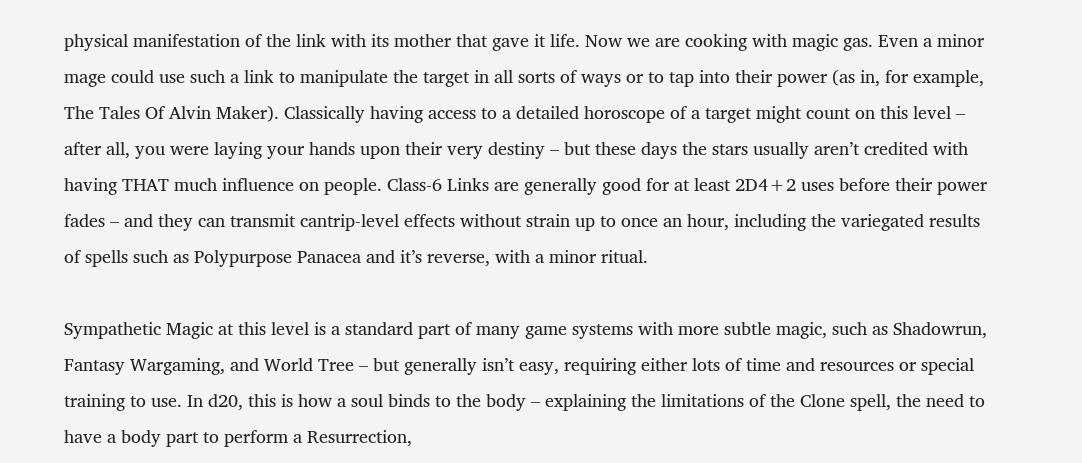physical manifestation of the link with its mother that gave it life. Now we are cooking with magic gas. Even a minor mage could use such a link to manipulate the target in all sorts of ways or to tap into their power (as in, for example, The Tales Of Alvin Maker). Classically having access to a detailed horoscope of a target might count on this level – after all, you were laying your hands upon their very destiny – but these days the stars usually aren’t credited with having THAT much influence on people. Class-6 Links are generally good for at least 2D4+2 uses before their power fades – and they can transmit cantrip-level effects without strain up to once an hour, including the variegated results of spells such as Polypurpose Panacea and it’s reverse, with a minor ritual.

Sympathetic Magic at this level is a standard part of many game systems with more subtle magic, such as Shadowrun, Fantasy Wargaming, and World Tree – but generally isn’t easy, requiring either lots of time and resources or special training to use. In d20, this is how a soul binds to the body – explaining the limitations of the Clone spell, the need to have a body part to perform a Resurrection,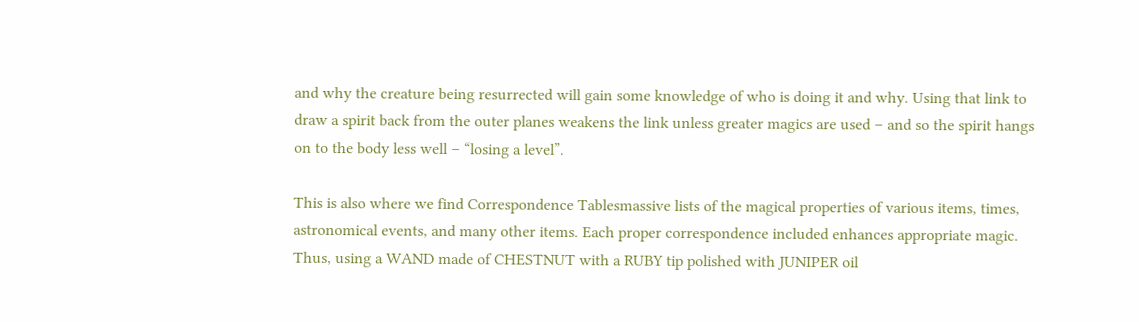and why the creature being resurrected will gain some knowledge of who is doing it and why. Using that link to draw a spirit back from the outer planes weakens the link unless greater magics are used – and so the spirit hangs on to the body less well – “losing a level”.

This is also where we find Correspondence Tablesmassive lists of the magical properties of various items, times, astronomical events, and many other items. Each proper correspondence included enhances appropriate magic. Thus, using a WAND made of CHESTNUT with a RUBY tip polished with JUNIPER oil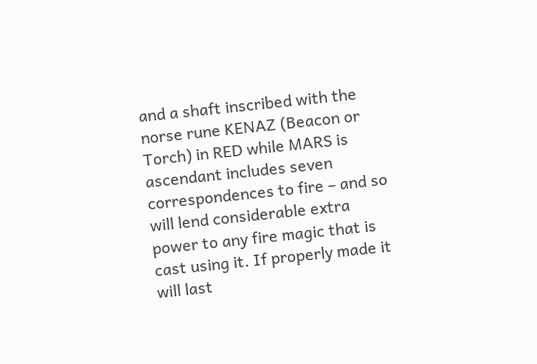and a shaft inscribed with the norse rune KENAZ (Beacon or Torch) in RED while MARS is ascendant includes seven correspondences to fire – and so will lend considerable extra power to any fire magic that is cast using it. If properly made it will last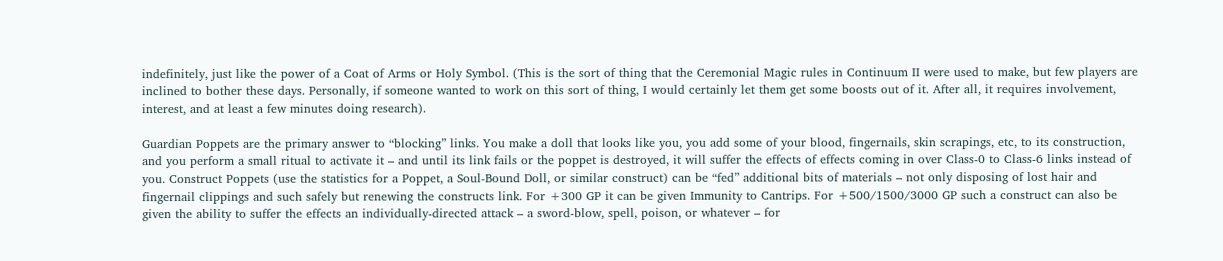indefinitely, just like the power of a Coat of Arms or Holy Symbol. (This is the sort of thing that the Ceremonial Magic rules in Continuum II were used to make, but few players are inclined to bother these days. Personally, if someone wanted to work on this sort of thing, I would certainly let them get some boosts out of it. After all, it requires involvement, interest, and at least a few minutes doing research).

Guardian Poppets are the primary answer to “blocking” links. You make a doll that looks like you, you add some of your blood, fingernails, skin scrapings, etc, to its construction, and you perform a small ritual to activate it – and until its link fails or the poppet is destroyed, it will suffer the effects of effects coming in over Class-0 to Class-6 links instead of you. Construct Poppets (use the statistics for a Poppet, a Soul-Bound Doll, or similar construct) can be “fed” additional bits of materials – not only disposing of lost hair and fingernail clippings and such safely but renewing the constructs link. For +300 GP it can be given Immunity to Cantrips. For +500/1500/3000 GP such a construct can also be given the ability to suffer the effects an individually-directed attack – a sword-blow, spell, poison, or whatever – for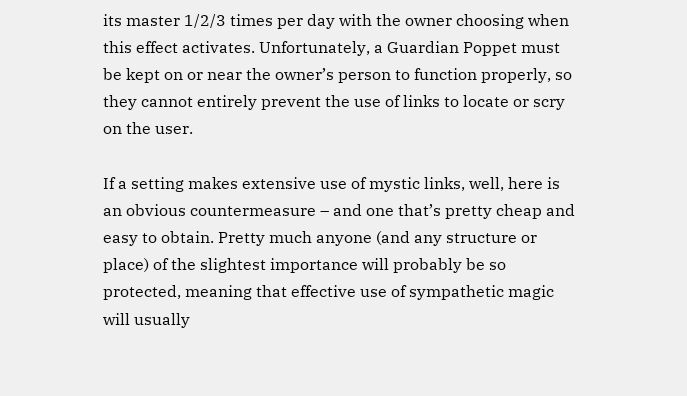its master 1/2/3 times per day with the owner choosing when this effect activates. Unfortunately, a Guardian Poppet must be kept on or near the owner’s person to function properly, so they cannot entirely prevent the use of links to locate or scry on the user.

If a setting makes extensive use of mystic links, well, here is an obvious countermeasure – and one that’s pretty cheap and easy to obtain. Pretty much anyone (and any structure or place) of the slightest importance will probably be so protected, meaning that effective use of sympathetic magic will usually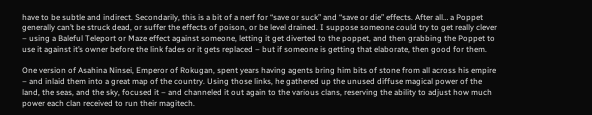have to be subtle and indirect. Secondarily, this is a bit of a nerf for “save or suck” and “save or die” effects. After all… a Poppet generally can’t be struck dead, or suffer the effects of poison, or be level drained. I suppose someone could try to get really clever – using a Baleful Teleport or Maze effect against someone, letting it get diverted to the poppet, and then grabbing the Poppet to use it against it’s owner before the link fades or it gets replaced – but if someone is getting that elaborate, then good for them.

One version of Asahina Ninsei, Emperor of Rokugan, spent years having agents bring him bits of stone from all across his empire – and inlaid them into a great map of the country. Using those links, he gathered up the unused diffuse magical power of the land, the seas, and the sky, focused it – and channeled it out again to the various clans, reserving the ability to adjust how much power each clan received to run their magitech.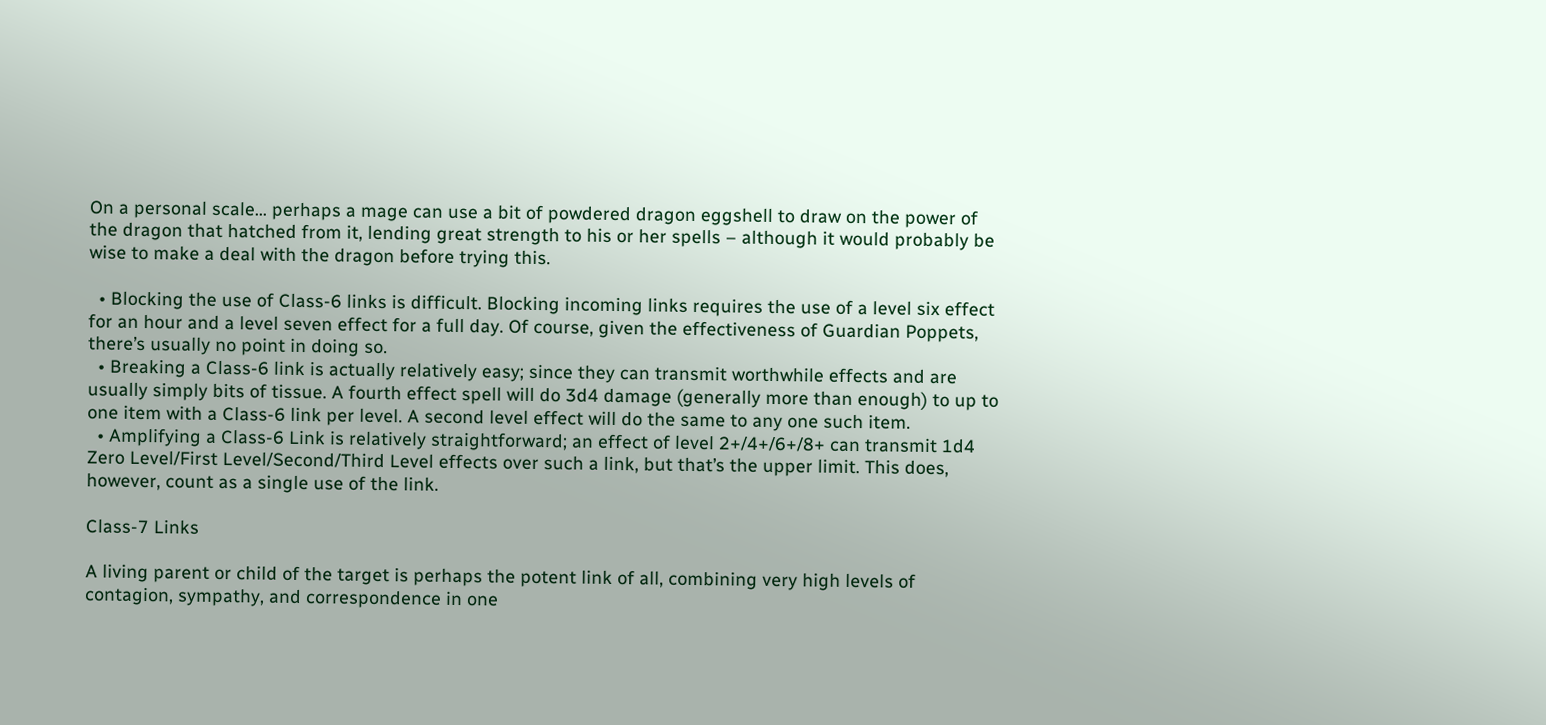On a personal scale… perhaps a mage can use a bit of powdered dragon eggshell to draw on the power of the dragon that hatched from it, lending great strength to his or her spells – although it would probably be wise to make a deal with the dragon before trying this.

  • Blocking the use of Class-6 links is difficult. Blocking incoming links requires the use of a level six effect for an hour and a level seven effect for a full day. Of course, given the effectiveness of Guardian Poppets, there’s usually no point in doing so.
  • Breaking a Class-6 link is actually relatively easy; since they can transmit worthwhile effects and are usually simply bits of tissue. A fourth effect spell will do 3d4 damage (generally more than enough) to up to one item with a Class-6 link per level. A second level effect will do the same to any one such item.
  • Amplifying a Class-6 Link is relatively straightforward; an effect of level 2+/4+/6+/8+ can transmit 1d4 Zero Level/First Level/Second/Third Level effects over such a link, but that’s the upper limit. This does, however, count as a single use of the link.

Class-7 Links

A living parent or child of the target is perhaps the potent link of all, combining very high levels of contagion, sympathy, and correspondence in one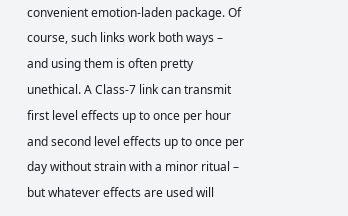convenient emotion-laden package. Of course, such links work both ways – and using them is often pretty unethical. A Class-7 link can transmit first level effects up to once per hour and second level effects up to once per day without strain with a minor ritual – but whatever effects are used will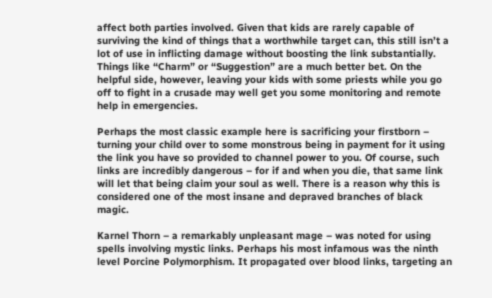affect both parties involved. Given that kids are rarely capable of surviving the kind of things that a worthwhile target can, this still isn’t a lot of use in inflicting damage without boosting the link substantially. Things like “Charm” or “Suggestion” are a much better bet. On the helpful side, however, leaving your kids with some priests while you go off to fight in a crusade may well get you some monitoring and remote help in emergencies.

Perhaps the most classic example here is sacrificing your firstborn – turning your child over to some monstrous being in payment for it using the link you have so provided to channel power to you. Of course, such links are incredibly dangerous – for if and when you die, that same link will let that being claim your soul as well. There is a reason why this is considered one of the most insane and depraved branches of black magic.

Karnel Thorn – a remarkably unpleasant mage – was noted for using spells involving mystic links. Perhaps his most infamous was the ninth level Porcine Polymorphism. It propagated over blood links, targeting an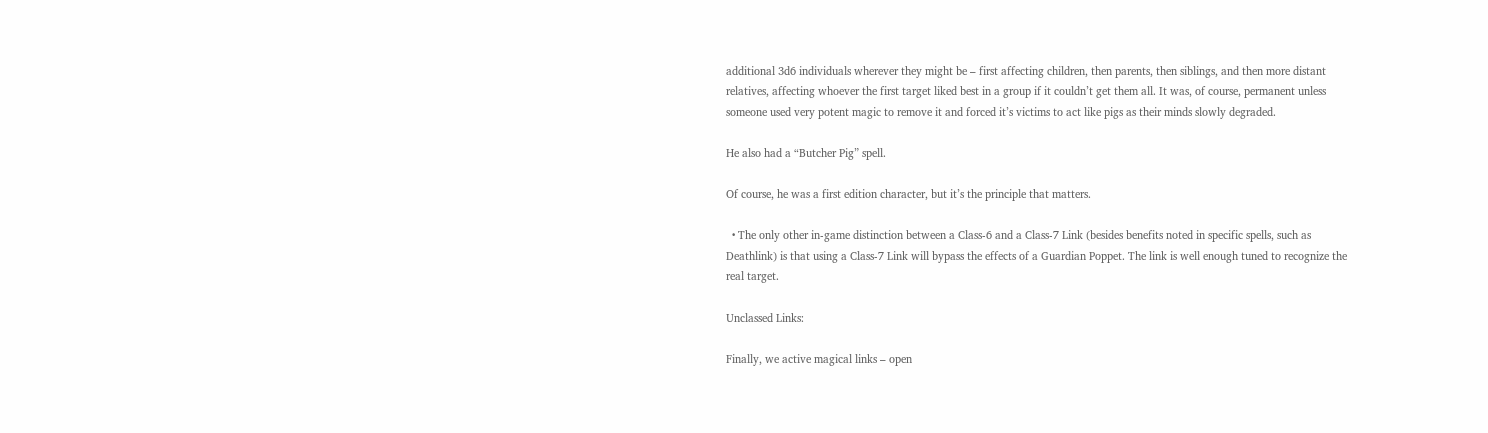additional 3d6 individuals wherever they might be – first affecting children, then parents, then siblings, and then more distant relatives, affecting whoever the first target liked best in a group if it couldn’t get them all. It was, of course, permanent unless someone used very potent magic to remove it and forced it’s victims to act like pigs as their minds slowly degraded.

He also had a “Butcher Pig” spell.

Of course, he was a first edition character, but it’s the principle that matters.

  • The only other in-game distinction between a Class-6 and a Class-7 Link (besides benefits noted in specific spells, such as Deathlink) is that using a Class-7 Link will bypass the effects of a Guardian Poppet. The link is well enough tuned to recognize the real target.

Unclassed Links:

Finally, we active magical links – open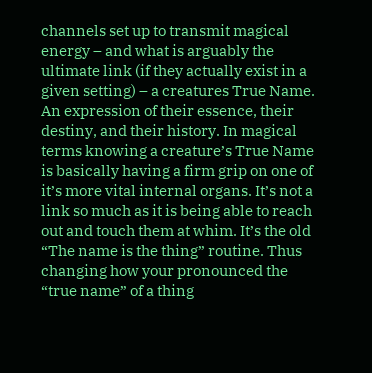channels set up to transmit magical energy – and what is arguably the ultimate link (if they actually exist in a given setting) – a creatures True Name. An expression of their essence, their destiny, and their history. In magical terms knowing a creature’s True Name is basically having a firm grip on one of it’s more vital internal organs. It’s not a link so much as it is being able to reach out and touch them at whim. It’s the old “The name is the thing” routine. Thus changing how your pronounced the “true name” of a thing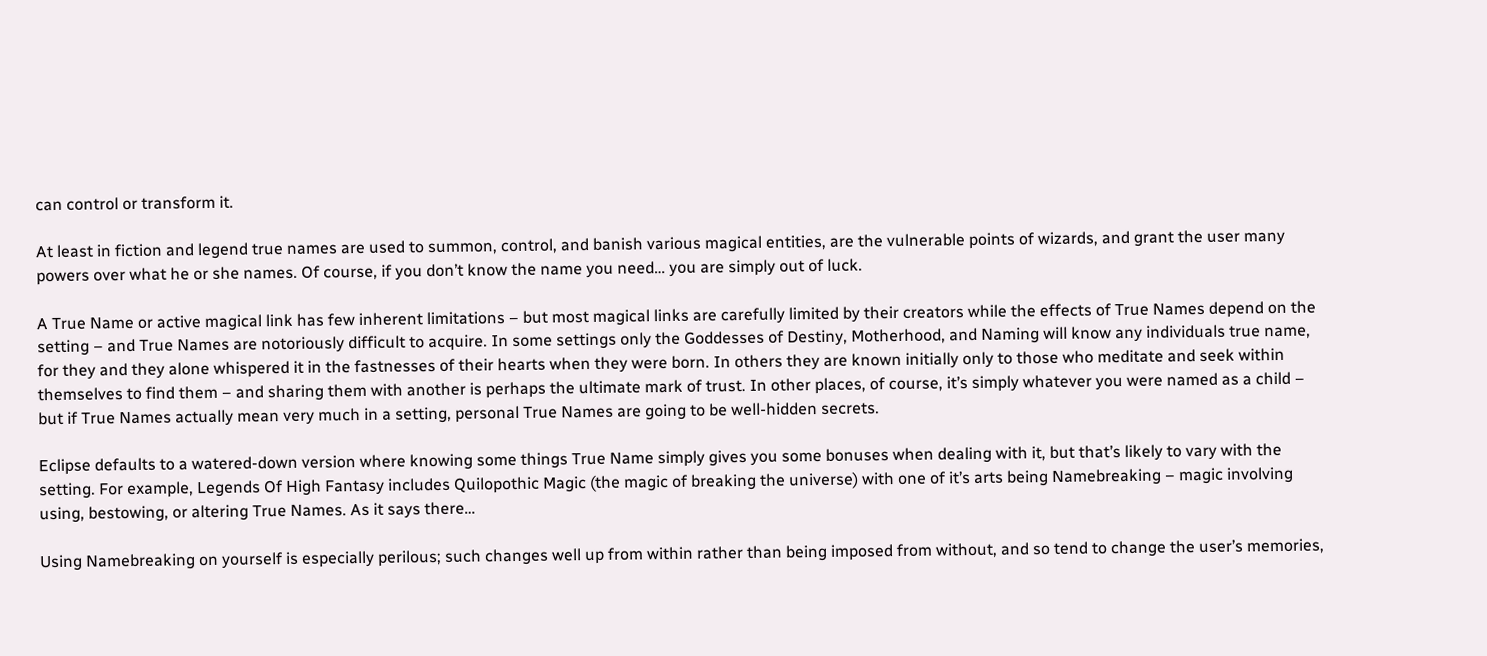can control or transform it.

At least in fiction and legend true names are used to summon, control, and banish various magical entities, are the vulnerable points of wizards, and grant the user many powers over what he or she names. Of course, if you don’t know the name you need… you are simply out of luck.

A True Name or active magical link has few inherent limitations – but most magical links are carefully limited by their creators while the effects of True Names depend on the setting – and True Names are notoriously difficult to acquire. In some settings only the Goddesses of Destiny, Motherhood, and Naming will know any individuals true name, for they and they alone whispered it in the fastnesses of their hearts when they were born. In others they are known initially only to those who meditate and seek within themselves to find them – and sharing them with another is perhaps the ultimate mark of trust. In other places, of course, it’s simply whatever you were named as a child – but if True Names actually mean very much in a setting, personal True Names are going to be well-hidden secrets.

Eclipse defaults to a watered-down version where knowing some things True Name simply gives you some bonuses when dealing with it, but that’s likely to vary with the setting. For example, Legends Of High Fantasy includes Quilopothic Magic (the magic of breaking the universe) with one of it’s arts being Namebreaking – magic involving using, bestowing, or altering True Names. As it says there…

Using Namebreaking on yourself is especially perilous; such changes well up from within rather than being imposed from without, and so tend to change the user’s memories,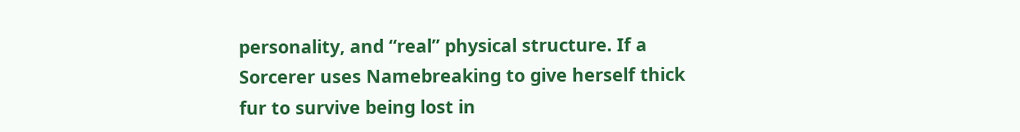personality, and “real” physical structure. If a Sorcerer uses Namebreaking to give herself thick fur to survive being lost in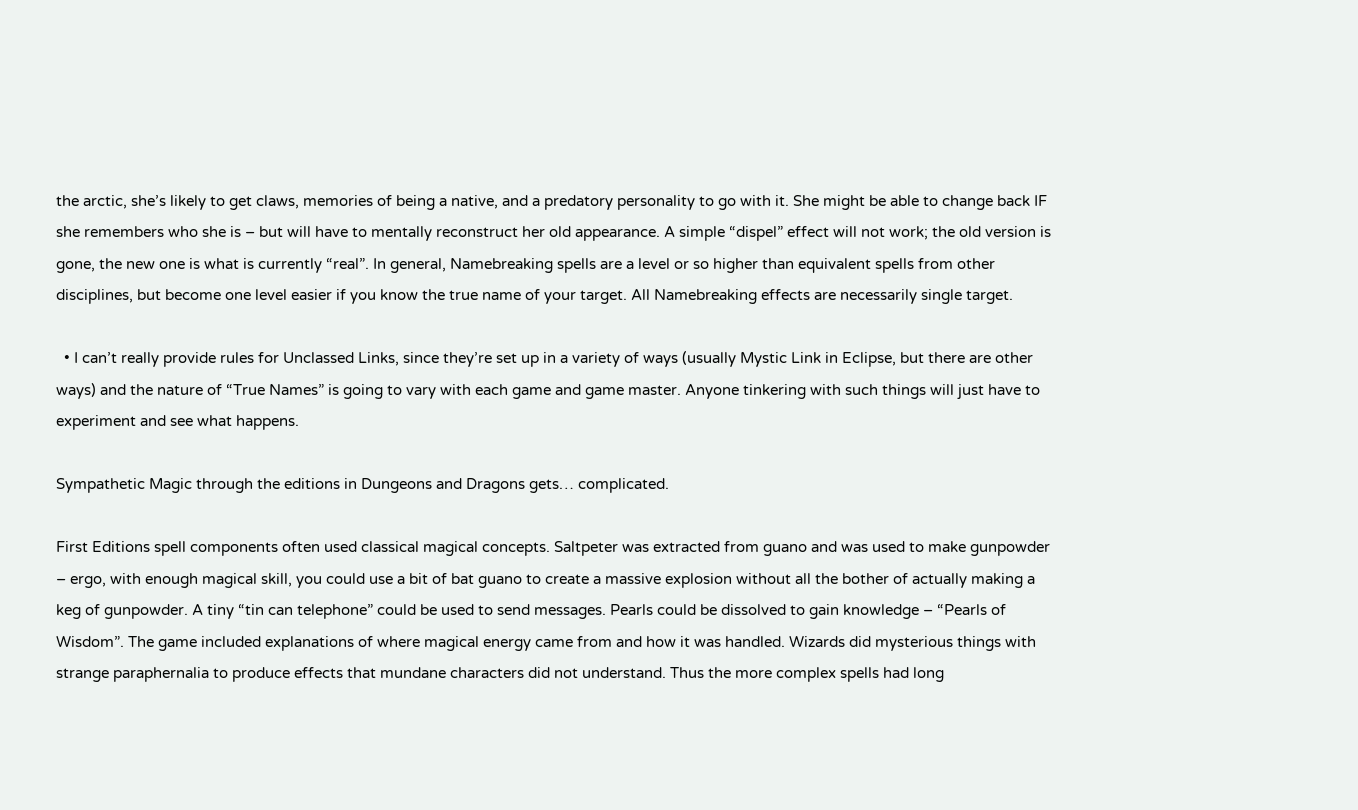the arctic, she’s likely to get claws, memories of being a native, and a predatory personality to go with it. She might be able to change back IF she remembers who she is – but will have to mentally reconstruct her old appearance. A simple “dispel” effect will not work; the old version is gone, the new one is what is currently “real”. In general, Namebreaking spells are a level or so higher than equivalent spells from other disciplines, but become one level easier if you know the true name of your target. All Namebreaking effects are necessarily single target.

  • I can’t really provide rules for Unclassed Links, since they’re set up in a variety of ways (usually Mystic Link in Eclipse, but there are other ways) and the nature of “True Names” is going to vary with each game and game master. Anyone tinkering with such things will just have to experiment and see what happens.

Sympathetic Magic through the editions in Dungeons and Dragons gets… complicated.

First Editions spell components often used classical magical concepts. Saltpeter was extracted from guano and was used to make gunpowder – ergo, with enough magical skill, you could use a bit of bat guano to create a massive explosion without all the bother of actually making a keg of gunpowder. A tiny “tin can telephone” could be used to send messages. Pearls could be dissolved to gain knowledge – “Pearls of Wisdom”. The game included explanations of where magical energy came from and how it was handled. Wizards did mysterious things with strange paraphernalia to produce effects that mundane characters did not understand. Thus the more complex spells had long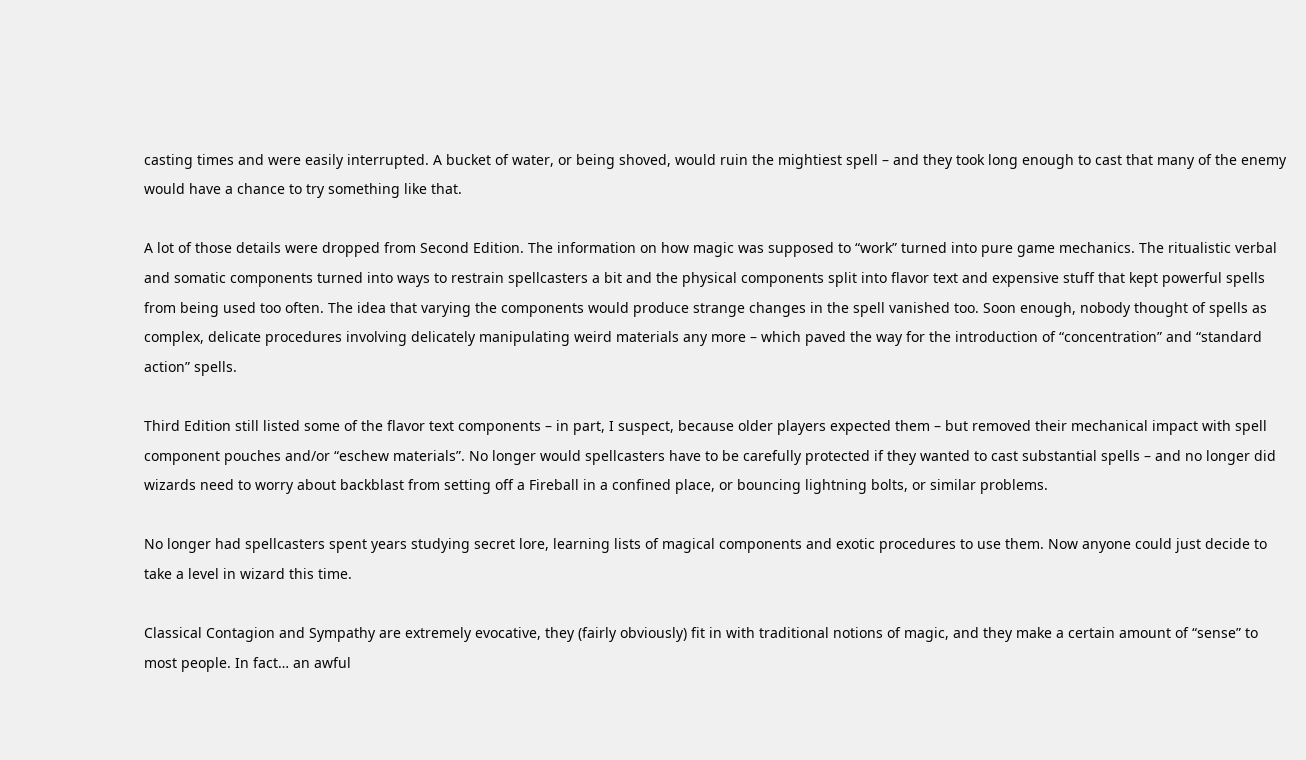casting times and were easily interrupted. A bucket of water, or being shoved, would ruin the mightiest spell – and they took long enough to cast that many of the enemy would have a chance to try something like that.

A lot of those details were dropped from Second Edition. The information on how magic was supposed to “work” turned into pure game mechanics. The ritualistic verbal and somatic components turned into ways to restrain spellcasters a bit and the physical components split into flavor text and expensive stuff that kept powerful spells from being used too often. The idea that varying the components would produce strange changes in the spell vanished too. Soon enough, nobody thought of spells as complex, delicate procedures involving delicately manipulating weird materials any more – which paved the way for the introduction of “concentration” and “standard action” spells.

Third Edition still listed some of the flavor text components – in part, I suspect, because older players expected them – but removed their mechanical impact with spell component pouches and/or “eschew materials”. No longer would spellcasters have to be carefully protected if they wanted to cast substantial spells – and no longer did wizards need to worry about backblast from setting off a Fireball in a confined place, or bouncing lightning bolts, or similar problems.

No longer had spellcasters spent years studying secret lore, learning lists of magical components and exotic procedures to use them. Now anyone could just decide to take a level in wizard this time.

Classical Contagion and Sympathy are extremely evocative, they (fairly obviously) fit in with traditional notions of magic, and they make a certain amount of “sense” to most people. In fact… an awful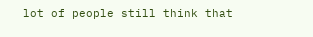lot of people still think that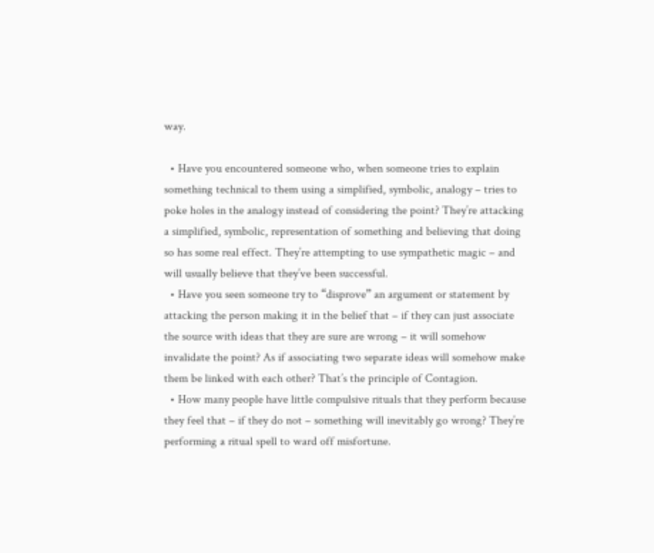way.

  • Have you encountered someone who, when someone tries to explain something technical to them using a simplified, symbolic, analogy – tries to poke holes in the analogy instead of considering the point? They’re attacking a simplified, symbolic, representation of something and believing that doing so has some real effect. They’re attempting to use sympathetic magic – and will usually believe that they’ve been successful.
  • Have you seen someone try to “disprove” an argument or statement by attacking the person making it in the belief that – if they can just associate the source with ideas that they are sure are wrong – it will somehow invalidate the point? As if associating two separate ideas will somehow make them be linked with each other? That’s the principle of Contagion.
  • How many people have little compulsive rituals that they perform because they feel that – if they do not – something will inevitably go wrong? They’re performing a ritual spell to ward off misfortune.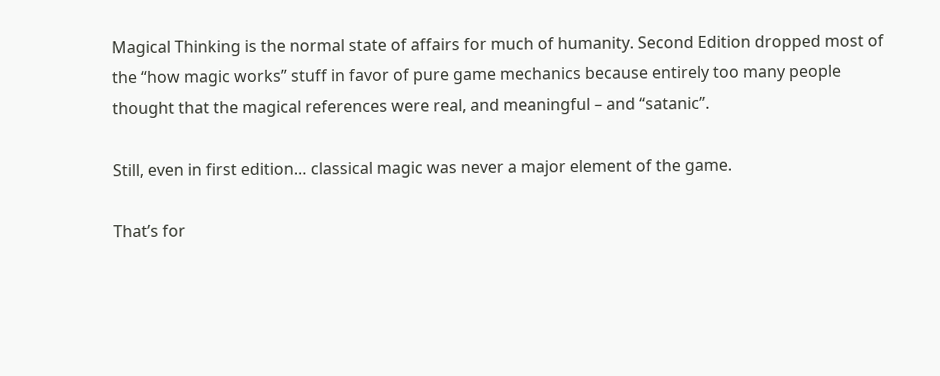Magical Thinking is the normal state of affairs for much of humanity. Second Edition dropped most of the “how magic works” stuff in favor of pure game mechanics because entirely too many people thought that the magical references were real, and meaningful – and “satanic”.

Still, even in first edition… classical magic was never a major element of the game.

That’s for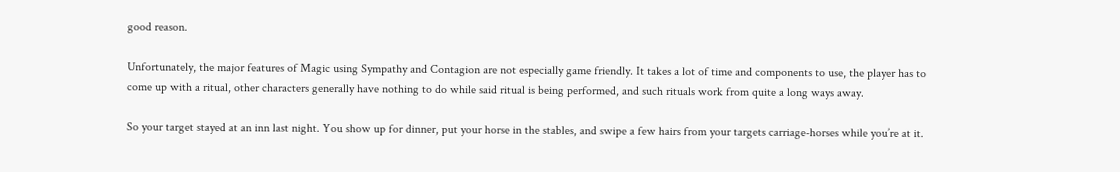good reason.

Unfortunately, the major features of Magic using Sympathy and Contagion are not especially game friendly. It takes a lot of time and components to use, the player has to come up with a ritual, other characters generally have nothing to do while said ritual is being performed, and such rituals work from quite a long ways away.

So your target stayed at an inn last night. You show up for dinner, put your horse in the stables, and swipe a few hairs from your targets carriage-horses while you’re at it.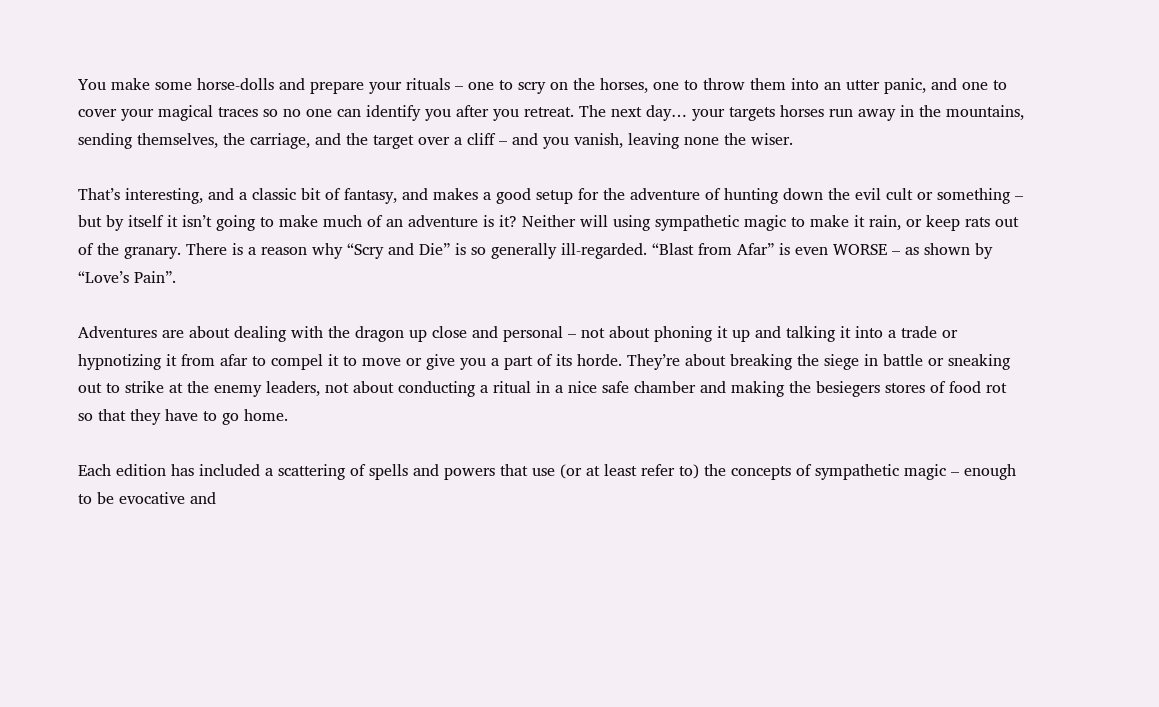You make some horse-dolls and prepare your rituals – one to scry on the horses, one to throw them into an utter panic, and one to cover your magical traces so no one can identify you after you retreat. The next day… your targets horses run away in the mountains, sending themselves, the carriage, and the target over a cliff – and you vanish, leaving none the wiser.

That’s interesting, and a classic bit of fantasy, and makes a good setup for the adventure of hunting down the evil cult or something – but by itself it isn’t going to make much of an adventure is it? Neither will using sympathetic magic to make it rain, or keep rats out of the granary. There is a reason why “Scry and Die” is so generally ill-regarded. “Blast from Afar” is even WORSE – as shown by “Love’s Pain”.

Adventures are about dealing with the dragon up close and personal – not about phoning it up and talking it into a trade or hypnotizing it from afar to compel it to move or give you a part of its horde. They’re about breaking the siege in battle or sneaking out to strike at the enemy leaders, not about conducting a ritual in a nice safe chamber and making the besiegers stores of food rot so that they have to go home.

Each edition has included a scattering of spells and powers that use (or at least refer to) the concepts of sympathetic magic – enough to be evocative and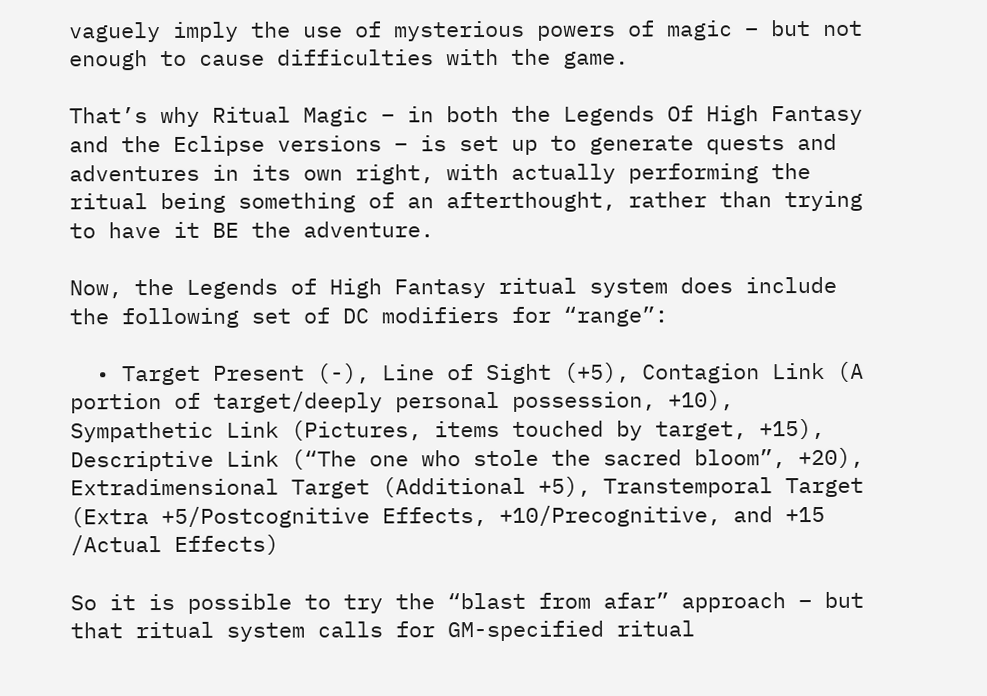vaguely imply the use of mysterious powers of magic – but not enough to cause difficulties with the game.

That’s why Ritual Magic – in both the Legends Of High Fantasy and the Eclipse versions – is set up to generate quests and adventures in its own right, with actually performing the ritual being something of an afterthought, rather than trying to have it BE the adventure.

Now, the Legends of High Fantasy ritual system does include the following set of DC modifiers for “range”:

  • Target Present (-), Line of Sight (+5), Contagion Link (A portion of target/deeply personal possession, +10), Sympathetic Link (Pictures, items touched by target, +15), Descriptive Link (“The one who stole the sacred bloom”, +20), Extradimensional Target (Additional +5), Transtemporal Target (Extra +5/Postcognitive Effects, +10/Precognitive, and +15 /Actual Effects)

So it is possible to try the “blast from afar” approach – but that ritual system calls for GM-specified ritual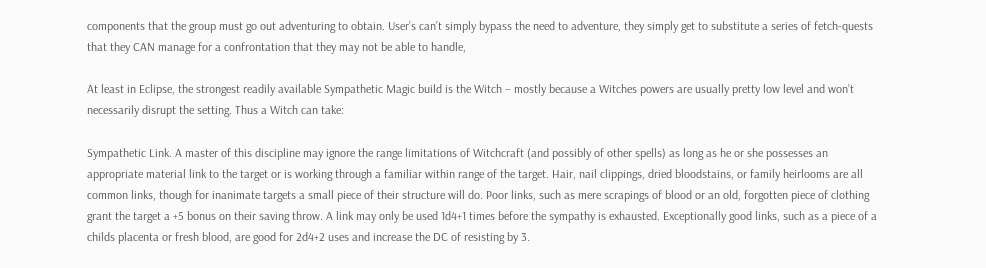components that the group must go out adventuring to obtain. User’s can’t simply bypass the need to adventure, they simply get to substitute a series of fetch-quests that they CAN manage for a confrontation that they may not be able to handle,

At least in Eclipse, the strongest readily available Sympathetic Magic build is the Witch – mostly because a Witches powers are usually pretty low level and won’t necessarily disrupt the setting. Thus a Witch can take:

Sympathetic Link. A master of this discipline may ignore the range limitations of Witchcraft (and possibly of other spells) as long as he or she possesses an appropriate material link to the target or is working through a familiar within range of the target. Hair, nail clippings, dried bloodstains, or family heirlooms are all common links, though for inanimate targets a small piece of their structure will do. Poor links, such as mere scrapings of blood or an old, forgotten piece of clothing grant the target a +5 bonus on their saving throw. A link may only be used 1d4+1 times before the sympathy is exhausted. Exceptionally good links, such as a piece of a childs placenta or fresh blood, are good for 2d4+2 uses and increase the DC of resisting by 3.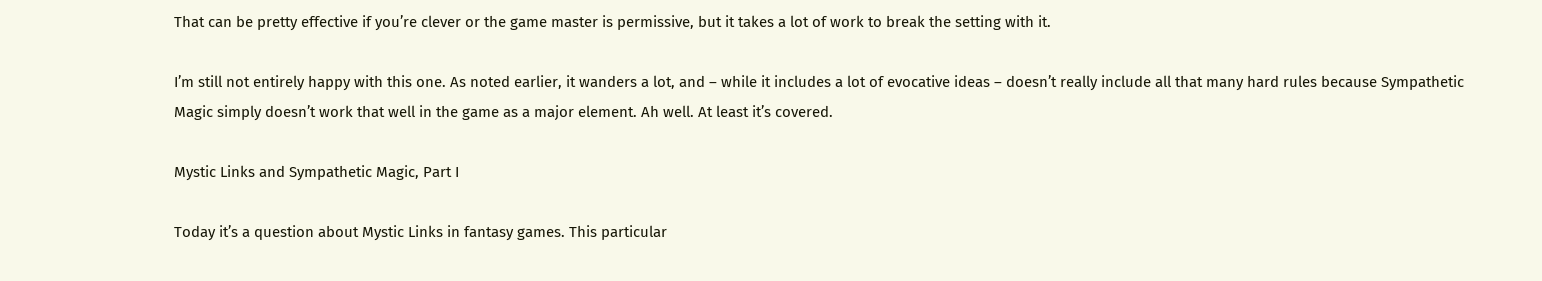That can be pretty effective if you’re clever or the game master is permissive, but it takes a lot of work to break the setting with it.

I’m still not entirely happy with this one. As noted earlier, it wanders a lot, and – while it includes a lot of evocative ideas – doesn’t really include all that many hard rules because Sympathetic Magic simply doesn’t work that well in the game as a major element. Ah well. At least it’s covered.

Mystic Links and Sympathetic Magic, Part I

Today it’s a question about Mystic Links in fantasy games. This particular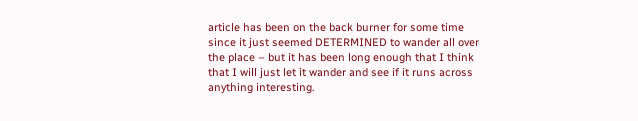article has been on the back burner for some time since it just seemed DETERMINED to wander all over the place – but it has been long enough that I think that I will just let it wander and see if it runs across anything interesting.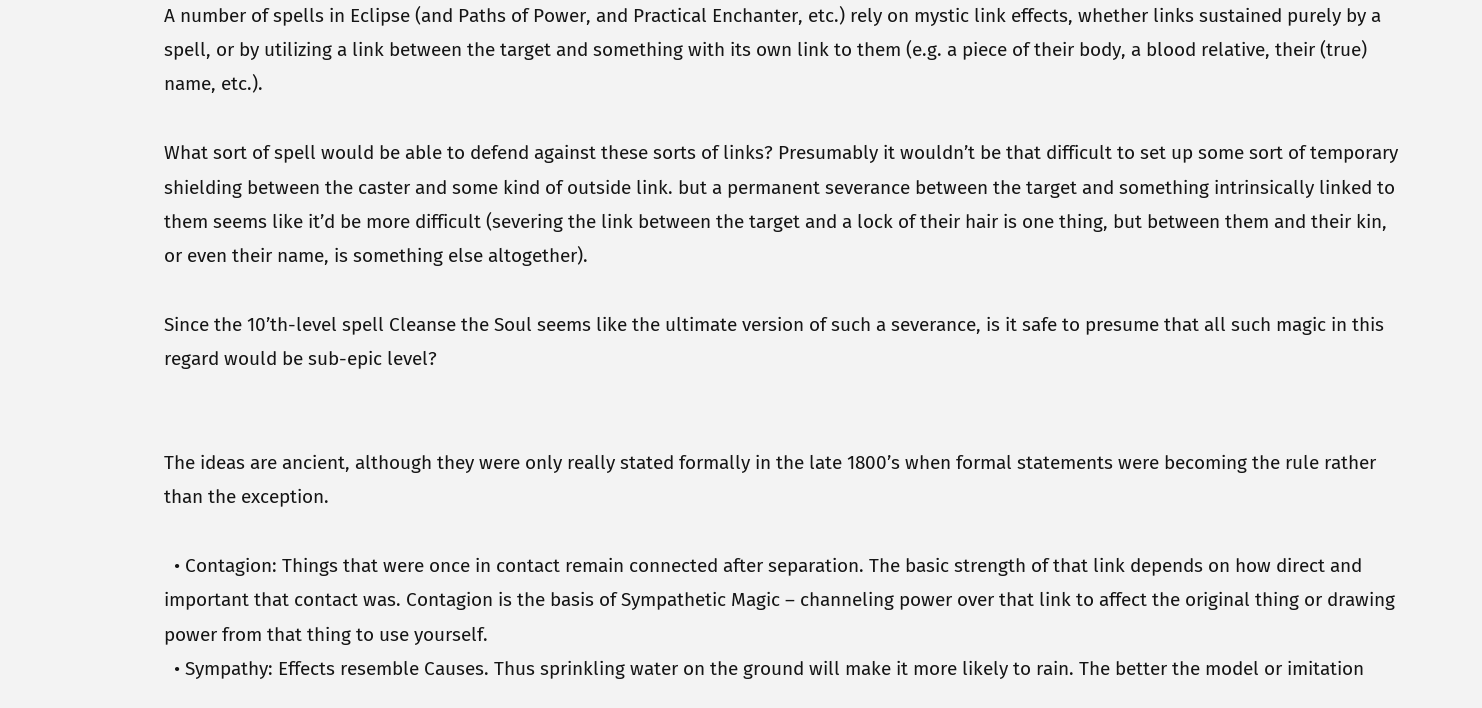A number of spells in Eclipse (and Paths of Power, and Practical Enchanter, etc.) rely on mystic link effects, whether links sustained purely by a spell, or by utilizing a link between the target and something with its own link to them (e.g. a piece of their body, a blood relative, their (true) name, etc.).

What sort of spell would be able to defend against these sorts of links? Presumably it wouldn’t be that difficult to set up some sort of temporary shielding between the caster and some kind of outside link. but a permanent severance between the target and something intrinsically linked to them seems like it’d be more difficult (severing the link between the target and a lock of their hair is one thing, but between them and their kin, or even their name, is something else altogether).

Since the 10’th-level spell Cleanse the Soul seems like the ultimate version of such a severance, is it safe to presume that all such magic in this regard would be sub-epic level?


The ideas are ancient, although they were only really stated formally in the late 1800’s when formal statements were becoming the rule rather than the exception.

  • Contagion: Things that were once in contact remain connected after separation. The basic strength of that link depends on how direct and important that contact was. Contagion is the basis of Sympathetic Magic – channeling power over that link to affect the original thing or drawing power from that thing to use yourself.
  • Sympathy: Effects resemble Causes. Thus sprinkling water on the ground will make it more likely to rain. The better the model or imitation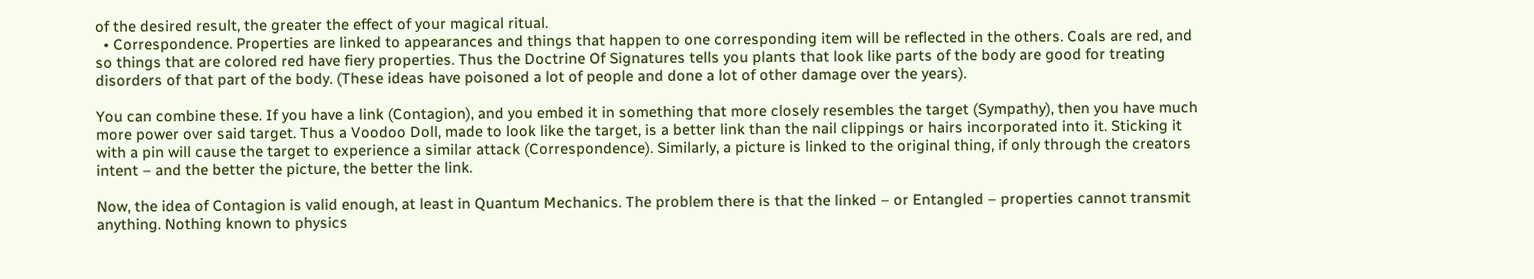of the desired result, the greater the effect of your magical ritual.
  • Correspondence. Properties are linked to appearances and things that happen to one corresponding item will be reflected in the others. Coals are red, and so things that are colored red have fiery properties. Thus the Doctrine Of Signatures tells you plants that look like parts of the body are good for treating disorders of that part of the body. (These ideas have poisoned a lot of people and done a lot of other damage over the years).

You can combine these. If you have a link (Contagion), and you embed it in something that more closely resembles the target (Sympathy), then you have much more power over said target. Thus a Voodoo Doll, made to look like the target, is a better link than the nail clippings or hairs incorporated into it. Sticking it with a pin will cause the target to experience a similar attack (Correspondence). Similarly, a picture is linked to the original thing, if only through the creators intent – and the better the picture, the better the link.

Now, the idea of Contagion is valid enough, at least in Quantum Mechanics. The problem there is that the linked – or Entangled – properties cannot transmit anything. Nothing known to physics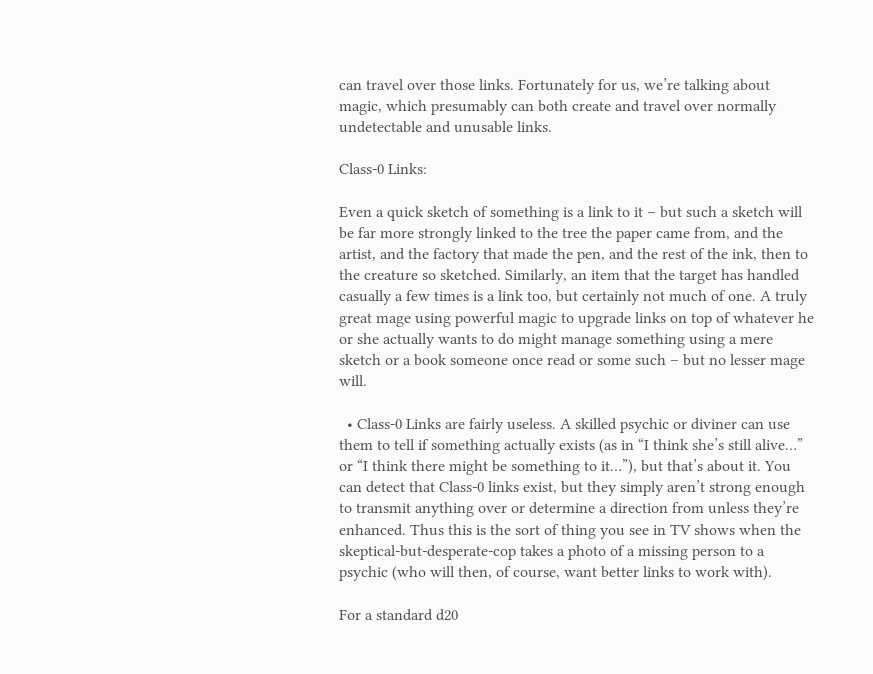can travel over those links. Fortunately for us, we’re talking about magic, which presumably can both create and travel over normally undetectable and unusable links.

Class-0 Links:

Even a quick sketch of something is a link to it – but such a sketch will be far more strongly linked to the tree the paper came from, and the artist, and the factory that made the pen, and the rest of the ink, then to the creature so sketched. Similarly, an item that the target has handled casually a few times is a link too, but certainly not much of one. A truly great mage using powerful magic to upgrade links on top of whatever he or she actually wants to do might manage something using a mere sketch or a book someone once read or some such – but no lesser mage will.

  • Class-0 Links are fairly useless. A skilled psychic or diviner can use them to tell if something actually exists (as in “I think she’s still alive…” or “I think there might be something to it…”), but that’s about it. You can detect that Class-0 links exist, but they simply aren’t strong enough to transmit anything over or determine a direction from unless they’re enhanced. Thus this is the sort of thing you see in TV shows when the skeptical-but-desperate-cop takes a photo of a missing person to a psychic (who will then, of course, want better links to work with).

For a standard d20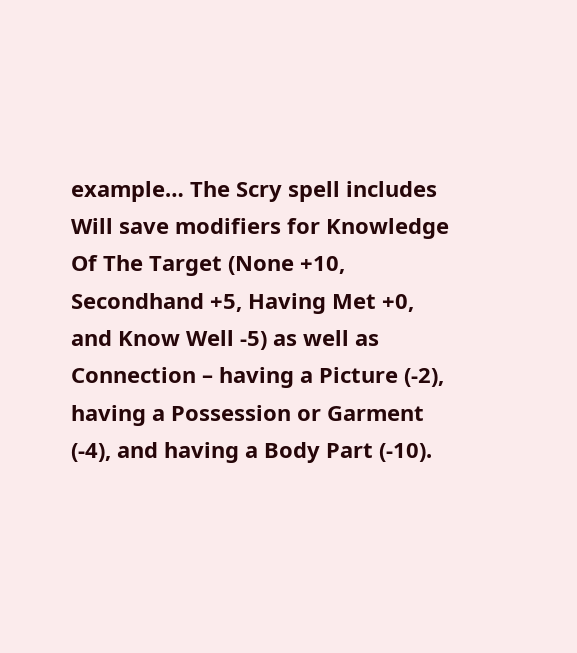example… The Scry spell includes Will save modifiers for Knowledge Of The Target (None +10, Secondhand +5, Having Met +0, and Know Well -5) as well as Connection – having a Picture (-2), having a Possession or Garment (-4), and having a Body Part (-10).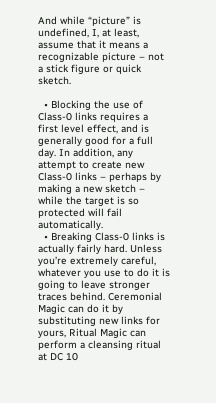And while “picture” is undefined, I, at least, assume that it means a recognizable picture – not a stick figure or quick sketch.

  • Blocking the use of Class-0 links requires a first level effect, and is generally good for a full day. In addition, any attempt to create new Class-0 links – perhaps by making a new sketch – while the target is so protected will fail automatically.
  • Breaking Class-0 links is actually fairly hard. Unless you’re extremely careful, whatever you use to do it is going to leave stronger traces behind. Ceremonial Magic can do it by substituting new links for yours, Ritual Magic can perform a cleansing ritual at DC 10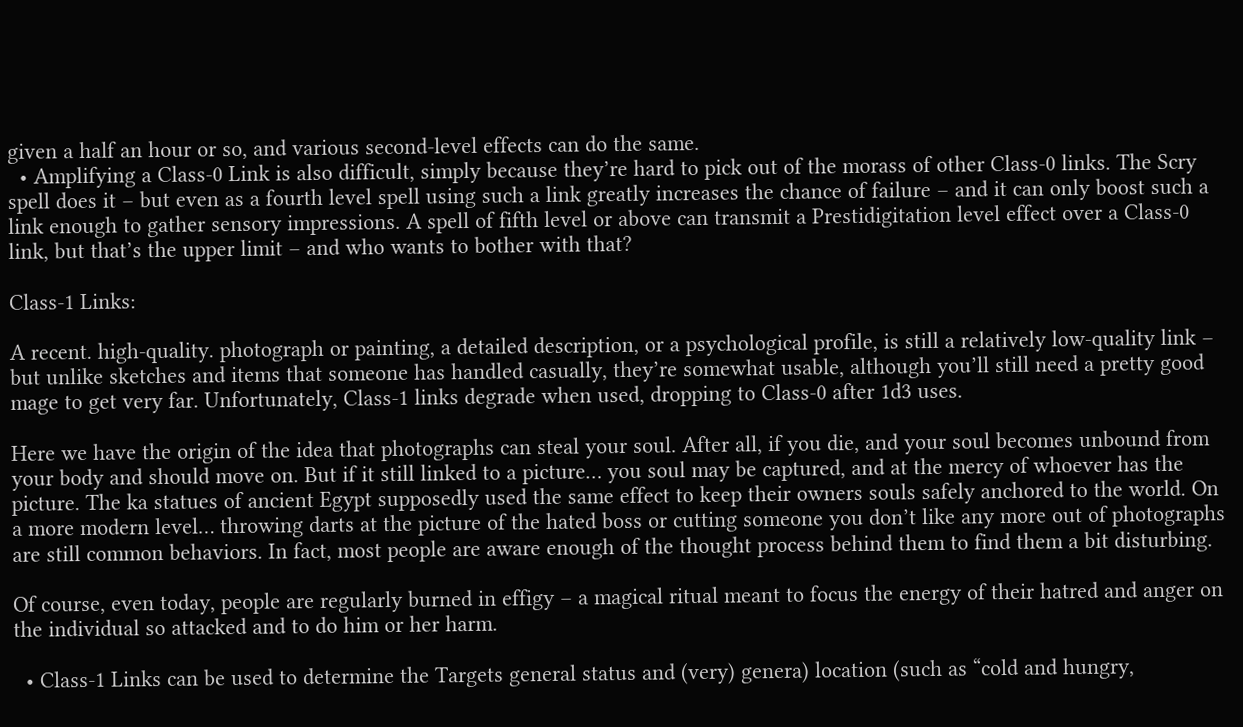given a half an hour or so, and various second-level effects can do the same.
  • Amplifying a Class-0 Link is also difficult, simply because they’re hard to pick out of the morass of other Class-0 links. The Scry spell does it – but even as a fourth level spell using such a link greatly increases the chance of failure – and it can only boost such a link enough to gather sensory impressions. A spell of fifth level or above can transmit a Prestidigitation level effect over a Class-0 link, but that’s the upper limit – and who wants to bother with that?

Class-1 Links:

A recent. high-quality. photograph or painting, a detailed description, or a psychological profile, is still a relatively low-quality link – but unlike sketches and items that someone has handled casually, they’re somewhat usable, although you’ll still need a pretty good mage to get very far. Unfortunately, Class-1 links degrade when used, dropping to Class-0 after 1d3 uses.

Here we have the origin of the idea that photographs can steal your soul. After all, if you die, and your soul becomes unbound from your body and should move on. But if it still linked to a picture… you soul may be captured, and at the mercy of whoever has the picture. The ka statues of ancient Egypt supposedly used the same effect to keep their owners souls safely anchored to the world. On a more modern level… throwing darts at the picture of the hated boss or cutting someone you don’t like any more out of photographs are still common behaviors. In fact, most people are aware enough of the thought process behind them to find them a bit disturbing.

Of course, even today, people are regularly burned in effigy – a magical ritual meant to focus the energy of their hatred and anger on the individual so attacked and to do him or her harm.

  • Class-1 Links can be used to determine the Targets general status and (very) genera) location (such as “cold and hungry,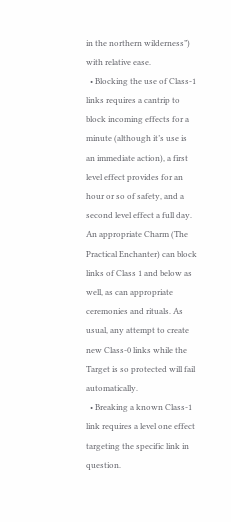in the northern wilderness”) with relative ease.
  • Blocking the use of Class-1 links requires a cantrip to block incoming effects for a minute (although it’s use is an immediate action), a first level effect provides for an hour or so of safety, and a second level effect a full day. An appropriate Charm (The Practical Enchanter) can block links of Class 1 and below as well, as can appropriate ceremonies and rituals. As usual, any attempt to create new Class-0 links while the Target is so protected will fail automatically.
  • Breaking a known Class-1 link requires a level one effect targeting the specific link in question.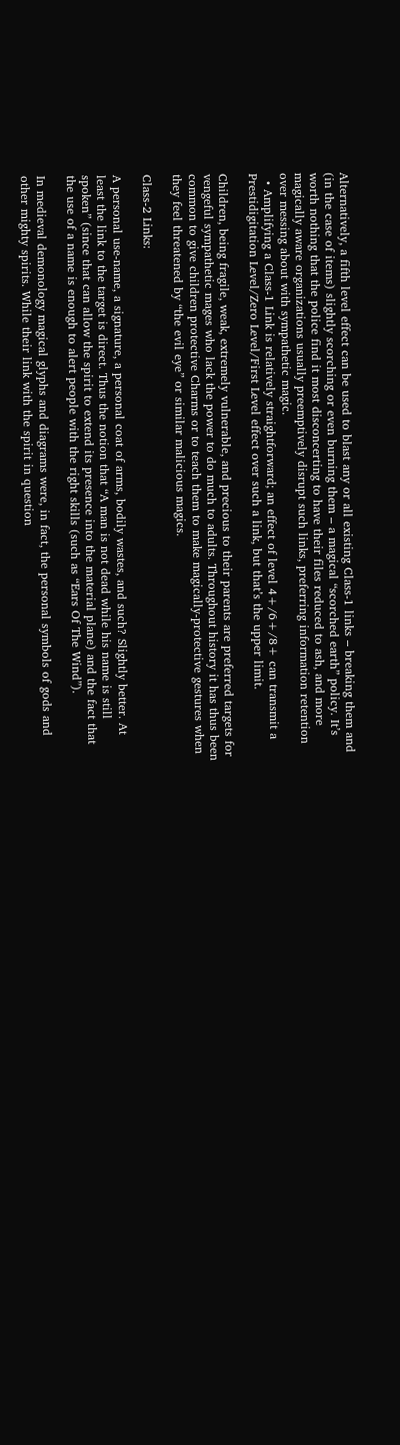Alternatively, a fifth level effect can be used to blast any or all existing Class-1 links – breaking them and (in the case of items) slightly scorching or even burning them – a magical “scorched earth” policy. It’s worth nothing that the police find it most disconcerting to have their files reduced to ash, and more magically aware organizations usually preemptively disrupt such links, preferring information retention over messing about with sympathetic magic.
  • Amplifying a Class-1 Link is relatively straightforward; an effect of level 4+/6+/8+ can transmit a Prestidigitation Level/Zero Level/First Level effect over such a link, but that’s the upper limit.

Children, being fragile, weak, extremely vulnerable, and precious to their parents are preferred targets for vengeful sympathetic mages who lack the power to do much to adults. Throughout history it has thus been common to give children protective Charms or to teach them to make magically-protective gestures when they feel threatened by “the evil eye” or similar malicious magics.

Class-2 Links:

A personal use-name, a signature, a personal coat of arms, bodily wastes, and such? Slightly better. At least the link to the target is direct. Thus the notion that “A man is not dead while his name is still spoken” (since that can allow the spirit to extend its presence into the material plane) and the fact that the use of a name is enough to alert people with the right skills (such as “Ears Of The Wind”).

In medieval demonology magical glyphs and diagrams were, in fact, the personal symbols of gods and other mighty spirits. While their link with the spirit in question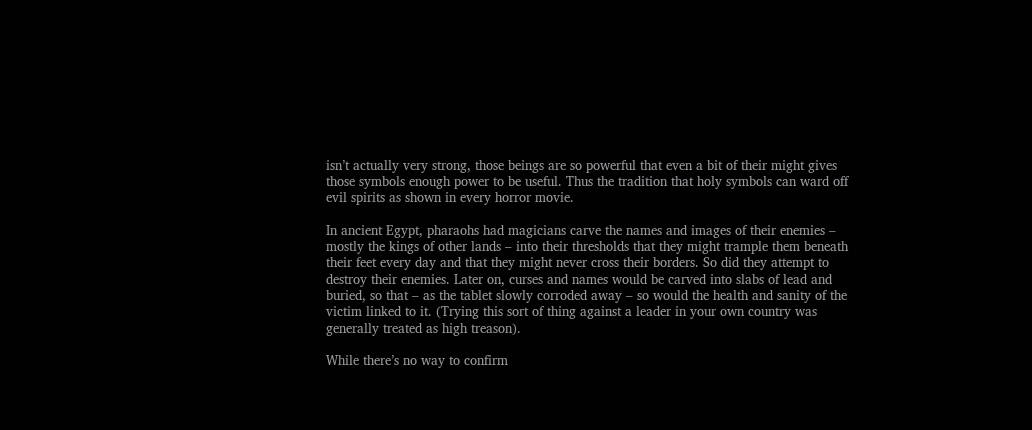isn’t actually very strong, those beings are so powerful that even a bit of their might gives those symbols enough power to be useful. Thus the tradition that holy symbols can ward off evil spirits as shown in every horror movie.

In ancient Egypt, pharaohs had magicians carve the names and images of their enemies – mostly the kings of other lands – into their thresholds that they might trample them beneath their feet every day and that they might never cross their borders. So did they attempt to destroy their enemies. Later on, curses and names would be carved into slabs of lead and buried, so that – as the tablet slowly corroded away – so would the health and sanity of the victim linked to it. (Trying this sort of thing against a leader in your own country was generally treated as high treason).

While there’s no way to confirm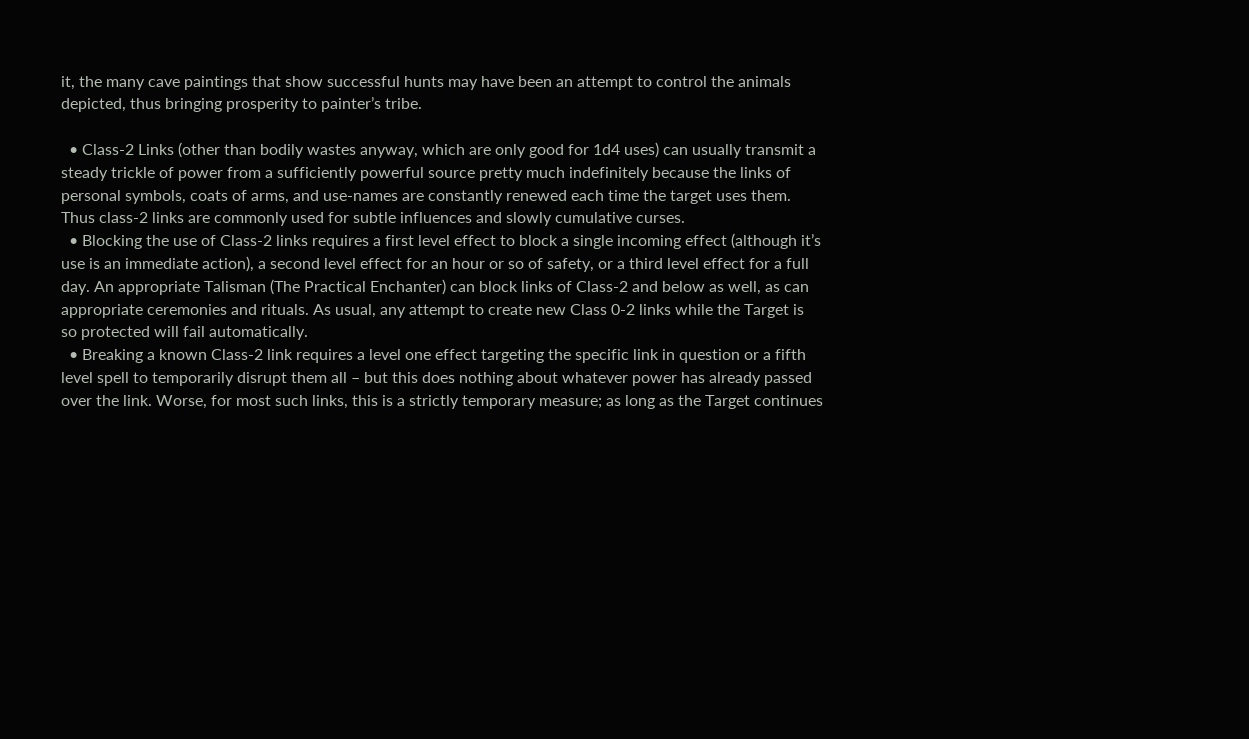it, the many cave paintings that show successful hunts may have been an attempt to control the animals depicted, thus bringing prosperity to painter’s tribe.

  • Class-2 Links (other than bodily wastes anyway, which are only good for 1d4 uses) can usually transmit a steady trickle of power from a sufficiently powerful source pretty much indefinitely because the links of personal symbols, coats of arms, and use-names are constantly renewed each time the target uses them. Thus class-2 links are commonly used for subtle influences and slowly cumulative curses.
  • Blocking the use of Class-2 links requires a first level effect to block a single incoming effect (although it’s use is an immediate action), a second level effect for an hour or so of safety, or a third level effect for a full day. An appropriate Talisman (The Practical Enchanter) can block links of Class-2 and below as well, as can appropriate ceremonies and rituals. As usual, any attempt to create new Class 0-2 links while the Target is so protected will fail automatically.
  • Breaking a known Class-2 link requires a level one effect targeting the specific link in question or a fifth level spell to temporarily disrupt them all – but this does nothing about whatever power has already passed over the link. Worse, for most such links, this is a strictly temporary measure; as long as the Target continues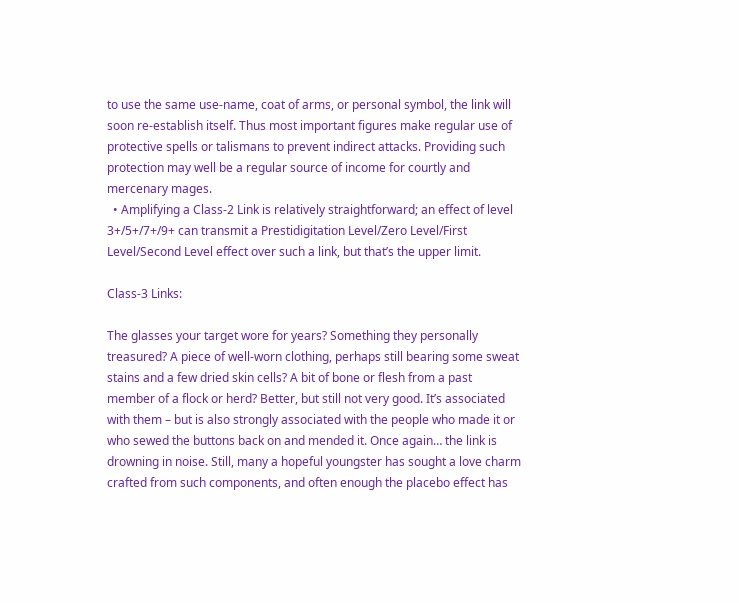to use the same use-name, coat of arms, or personal symbol, the link will soon re-establish itself. Thus most important figures make regular use of protective spells or talismans to prevent indirect attacks. Providing such protection may well be a regular source of income for courtly and mercenary mages.
  • Amplifying a Class-2 Link is relatively straightforward; an effect of level 3+/5+/7+/9+ can transmit a Prestidigitation Level/Zero Level/First Level/Second Level effect over such a link, but that’s the upper limit.

Class-3 Links:

The glasses your target wore for years? Something they personally treasured? A piece of well-worn clothing, perhaps still bearing some sweat stains and a few dried skin cells? A bit of bone or flesh from a past member of a flock or herd? Better, but still not very good. It’s associated with them – but is also strongly associated with the people who made it or who sewed the buttons back on and mended it. Once again… the link is drowning in noise. Still, many a hopeful youngster has sought a love charm crafted from such components, and often enough the placebo effect has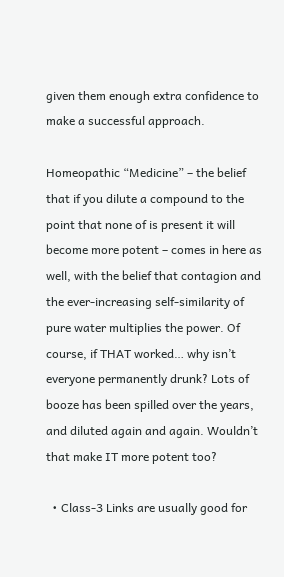given them enough extra confidence to make a successful approach.

Homeopathic “Medicine” – the belief that if you dilute a compound to the point that none of is present it will become more potent – comes in here as well, with the belief that contagion and the ever-increasing self-similarity of pure water multiplies the power. Of course, if THAT worked… why isn’t everyone permanently drunk? Lots of booze has been spilled over the years, and diluted again and again. Wouldn’t that make IT more potent too?

  • Class-3 Links are usually good for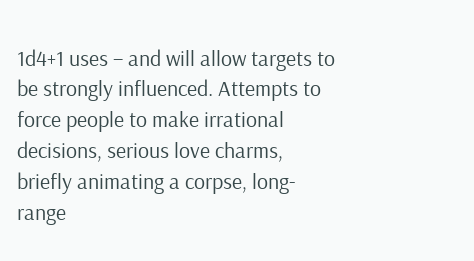1d4+1 uses – and will allow targets to be strongly influenced. Attempts to force people to make irrational decisions, serious love charms, briefly animating a corpse, long-range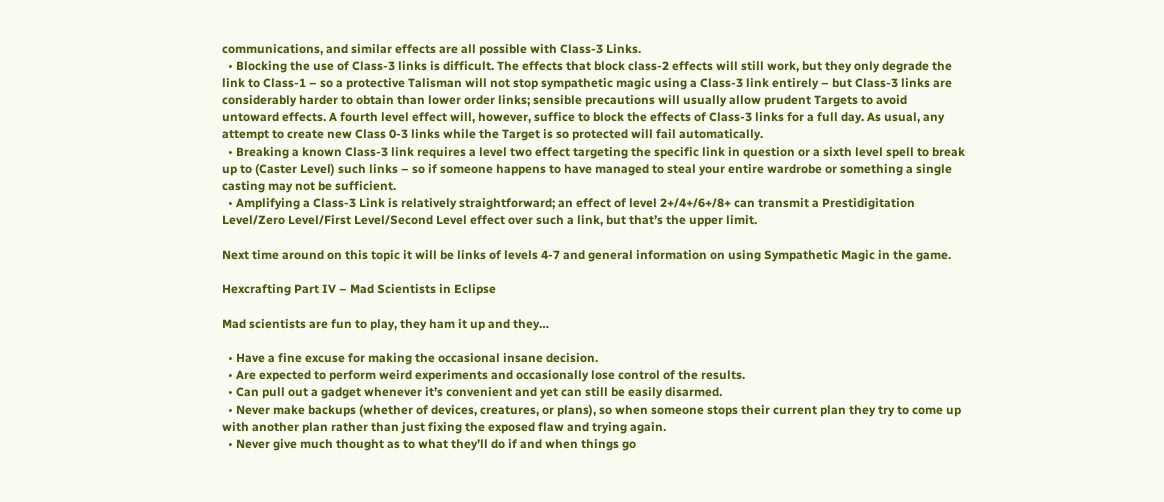communications, and similar effects are all possible with Class-3 Links.
  • Blocking the use of Class-3 links is difficult. The effects that block class-2 effects will still work, but they only degrade the link to Class-1 – so a protective Talisman will not stop sympathetic magic using a Class-3 link entirely – but Class-3 links are considerably harder to obtain than lower order links; sensible precautions will usually allow prudent Targets to avoid untoward effects. A fourth level effect will, however, suffice to block the effects of Class-3 links for a full day. As usual, any attempt to create new Class 0-3 links while the Target is so protected will fail automatically.
  • Breaking a known Class-3 link requires a level two effect targeting the specific link in question or a sixth level spell to break up to (Caster Level) such links – so if someone happens to have managed to steal your entire wardrobe or something a single casting may not be sufficient.
  • Amplifying a Class-3 Link is relatively straightforward; an effect of level 2+/4+/6+/8+ can transmit a Prestidigitation Level/Zero Level/First Level/Second Level effect over such a link, but that’s the upper limit.

Next time around on this topic it will be links of levels 4-7 and general information on using Sympathetic Magic in the game.

Hexcrafting Part IV – Mad Scientists in Eclipse

Mad scientists are fun to play, they ham it up and they…

  • Have a fine excuse for making the occasional insane decision.
  • Are expected to perform weird experiments and occasionally lose control of the results.
  • Can pull out a gadget whenever it’s convenient and yet can still be easily disarmed.
  • Never make backups (whether of devices, creatures, or plans), so when someone stops their current plan they try to come up with another plan rather than just fixing the exposed flaw and trying again.
  • Never give much thought as to what they’ll do if and when things go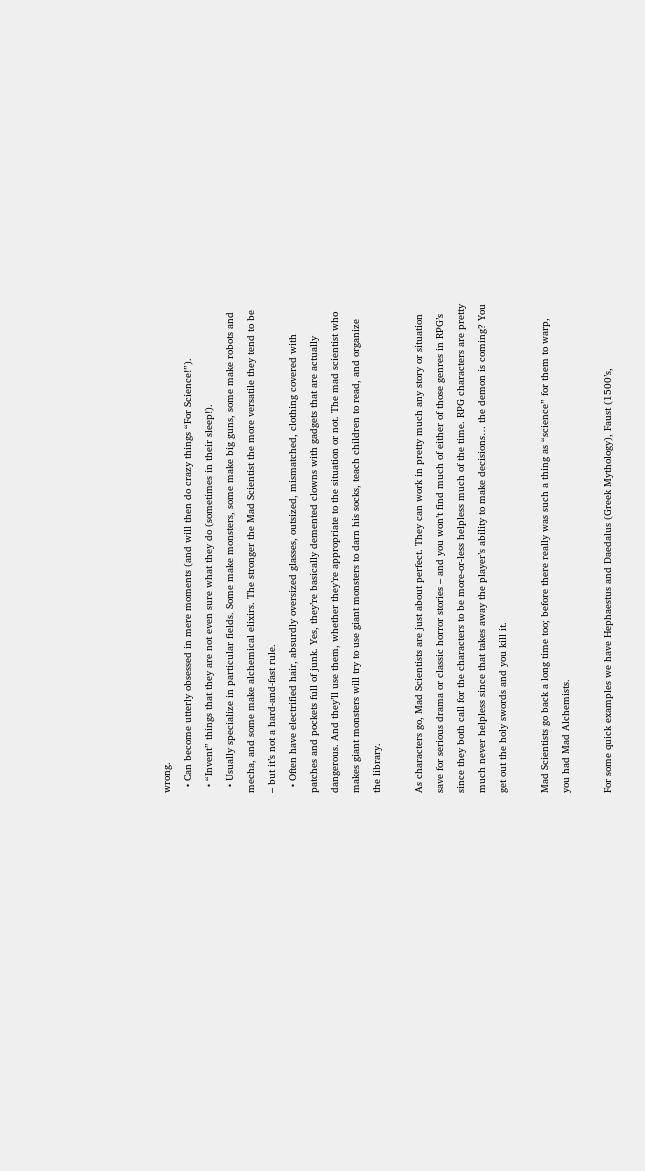wrong.
  • Can become utterly obsessed in mere moments (and will then do crazy things “For Science!”).
  • “Invent” things that they are not even sure what they do (sometimes in their sleep!).
  • Usually specialize in particular fields. Some make monsters, some make big guns, some make robots and mecha, and some make alchemical elixirs. The stronger the Mad Scientist the more versatile they tend to be – but it’s not a hard-and-fast rule.
  • Often have electrified hair, absurdly oversized glasses, outsized, mismatched, clothing covered with patches and pockets full of junk. Yes, they’re basically demented clowns with gadgets that are actually dangerous. And they’ll use them, whether they’re appropriate to the situation or not. The mad scientist who makes giant monsters will try to use giant monsters to darn his socks, teach children to read, and organize the library.

As characters go, Mad Scientists are just about perfect. They can work in pretty much any story or situation save for serious drama or classic horror stories – and you won’t find much of either of those genres in RPG’s since they both call for the characters to be more-or-less helpless much of the time. RPG characters are pretty much never helpless since that takes away the player’s ability to make decisions… the demon is coming? You get out the holy swords and you kill it.

Mad Scientists go back a long time too; before there really was such a thing as “science” for them to warp, you had Mad Alchemists.

For some quick examples we have Hephaestus and Daedalus (Greek Mythology), Faust (1500’s,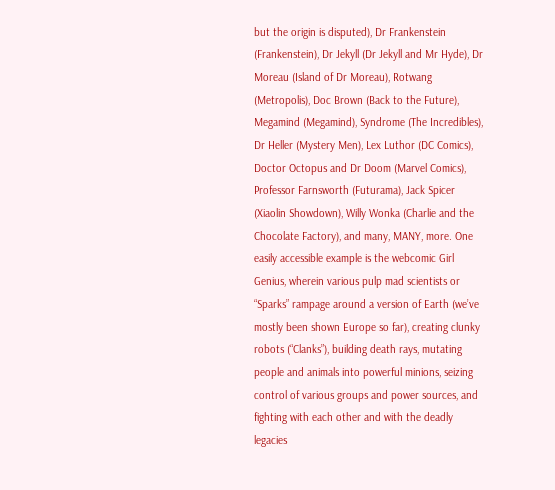but the origin is disputed), Dr Frankenstein (Frankenstein), Dr Jekyll (Dr Jekyll and Mr Hyde), Dr Moreau (Island of Dr Moreau), Rotwang (Metropolis), Doc Brown (Back to the Future), Megamind (Megamind), Syndrome (The Incredibles), Dr Heller (Mystery Men), Lex Luthor (DC Comics), Doctor Octopus and Dr Doom (Marvel Comics), Professor Farnsworth (Futurama), Jack Spicer (Xiaolin Showdown), Willy Wonka (Charlie and the Chocolate Factory), and many, MANY, more. One easily accessible example is the webcomic Girl Genius, wherein various pulp mad scientists or “Sparks” rampage around a version of Earth (we’ve mostly been shown Europe so far), creating clunky robots (“Clanks”), building death rays, mutating people and animals into powerful minions, seizing control of various groups and power sources, and fighting with each other and with the deadly legacies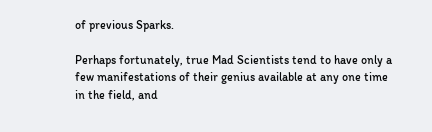of previous Sparks.

Perhaps fortunately, true Mad Scientists tend to have only a few manifestations of their genius available at any one time in the field, and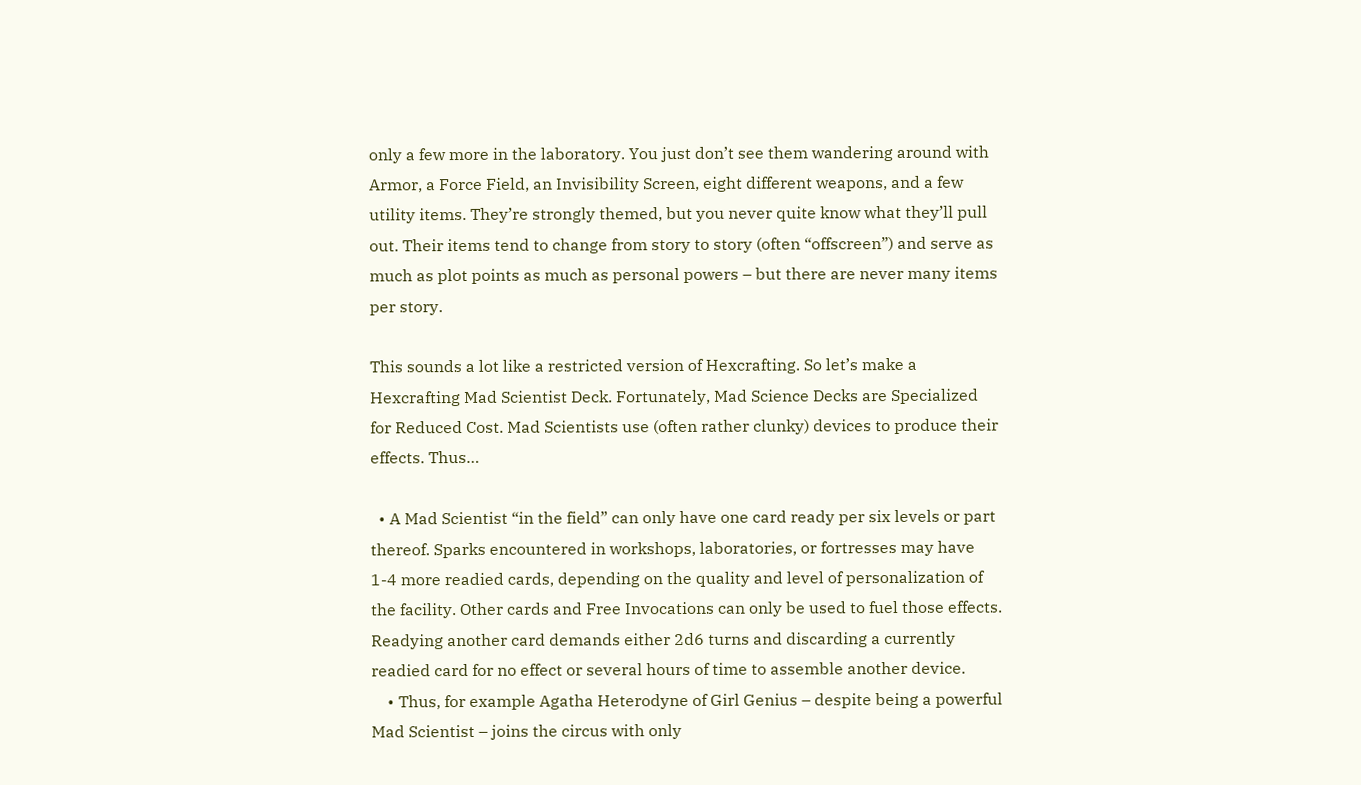only a few more in the laboratory. You just don’t see them wandering around with Armor, a Force Field, an Invisibility Screen, eight different weapons, and a few utility items. They’re strongly themed, but you never quite know what they’ll pull out. Their items tend to change from story to story (often “offscreen”) and serve as much as plot points as much as personal powers – but there are never many items per story.

This sounds a lot like a restricted version of Hexcrafting. So let’s make a Hexcrafting Mad Scientist Deck. Fortunately, Mad Science Decks are Specialized for Reduced Cost. Mad Scientists use (often rather clunky) devices to produce their effects. Thus…

  • A Mad Scientist “in the field” can only have one card ready per six levels or part thereof. Sparks encountered in workshops, laboratories, or fortresses may have 1-4 more readied cards, depending on the quality and level of personalization of the facility. Other cards and Free Invocations can only be used to fuel those effects. Readying another card demands either 2d6 turns and discarding a currently readied card for no effect or several hours of time to assemble another device.
    • Thus, for example Agatha Heterodyne of Girl Genius – despite being a powerful Mad Scientist – joins the circus with only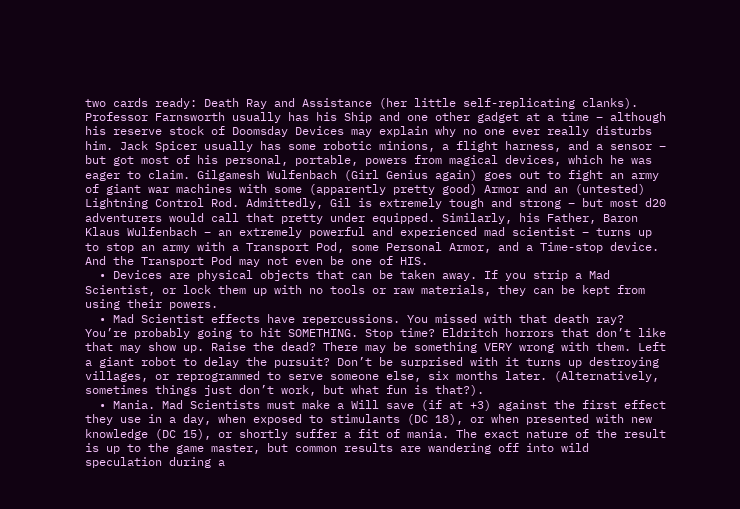two cards ready: Death Ray and Assistance (her little self-replicating clanks). Professor Farnsworth usually has his Ship and one other gadget at a time – although his reserve stock of Doomsday Devices may explain why no one ever really disturbs him. Jack Spicer usually has some robotic minions, a flight harness, and a sensor – but got most of his personal, portable, powers from magical devices, which he was eager to claim. Gilgamesh Wulfenbach (Girl Genius again) goes out to fight an army of giant war machines with some (apparently pretty good) Armor and an (untested) Lightning Control Rod. Admittedly, Gil is extremely tough and strong – but most d20 adventurers would call that pretty under equipped. Similarly, his Father, Baron Klaus Wulfenbach – an extremely powerful and experienced mad scientist – turns up to stop an army with a Transport Pod, some Personal Armor, and a Time-stop device. And the Transport Pod may not even be one of HIS.
  • Devices are physical objects that can be taken away. If you strip a Mad Scientist, or lock them up with no tools or raw materials, they can be kept from using their powers.
  • Mad Scientist effects have repercussions. You missed with that death ray? You’re probably going to hit SOMETHING. Stop time? Eldritch horrors that don’t like that may show up. Raise the dead? There may be something VERY wrong with them. Left a giant robot to delay the pursuit? Don’t be surprised with it turns up destroying villages, or reprogrammed to serve someone else, six months later. (Alternatively, sometimes things just don’t work, but what fun is that?).
  • Mania. Mad Scientists must make a Will save (if at +3) against the first effect they use in a day, when exposed to stimulants (DC 18), or when presented with new knowledge (DC 15), or shortly suffer a fit of mania. The exact nature of the result is up to the game master, but common results are wandering off into wild speculation during a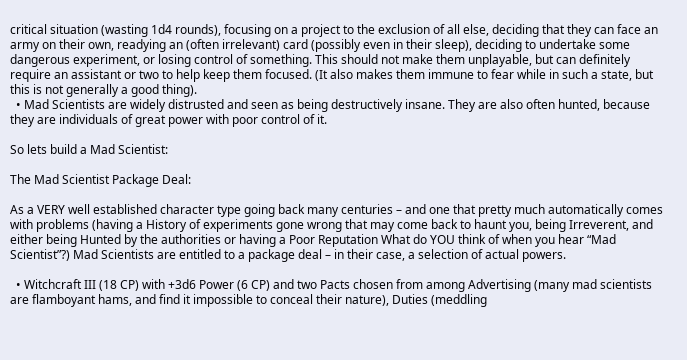critical situation (wasting 1d4 rounds), focusing on a project to the exclusion of all else, deciding that they can face an army on their own, readying an (often irrelevant) card (possibly even in their sleep), deciding to undertake some dangerous experiment, or losing control of something. This should not make them unplayable, but can definitely require an assistant or two to help keep them focused. (It also makes them immune to fear while in such a state, but this is not generally a good thing).
  • Mad Scientists are widely distrusted and seen as being destructively insane. They are also often hunted, because they are individuals of great power with poor control of it.

So lets build a Mad Scientist:

The Mad Scientist Package Deal:

As a VERY well established character type going back many centuries – and one that pretty much automatically comes with problems (having a History of experiments gone wrong that may come back to haunt you, being Irreverent, and either being Hunted by the authorities or having a Poor Reputation What do YOU think of when you hear “Mad Scientist”?) Mad Scientists are entitled to a package deal – in their case, a selection of actual powers.

  • Witchcraft III (18 CP) with +3d6 Power (6 CP) and two Pacts chosen from among Advertising (many mad scientists are flamboyant hams, and find it impossible to conceal their nature), Duties (meddling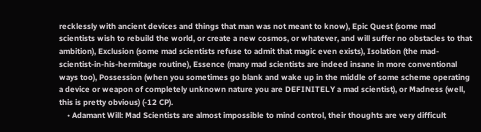recklessly with ancient devices and things that man was not meant to know), Epic Quest (some mad scientists wish to rebuild the world, or create a new cosmos, or whatever, and will suffer no obstacles to that ambition), Exclusion (some mad scientists refuse to admit that magic even exists), Isolation (the mad-scientist-in-his-hermitage routine), Essence (many mad scientists are indeed insane in more conventional ways too), Possession (when you sometimes go blank and wake up in the middle of some scheme operating a device or weapon of completely unknown nature you are DEFINITELY a mad scientist), or Madness (well, this is pretty obvious) (-12 CP).
    • Adamant Will: Mad Scientists are almost impossible to mind control, their thoughts are very difficult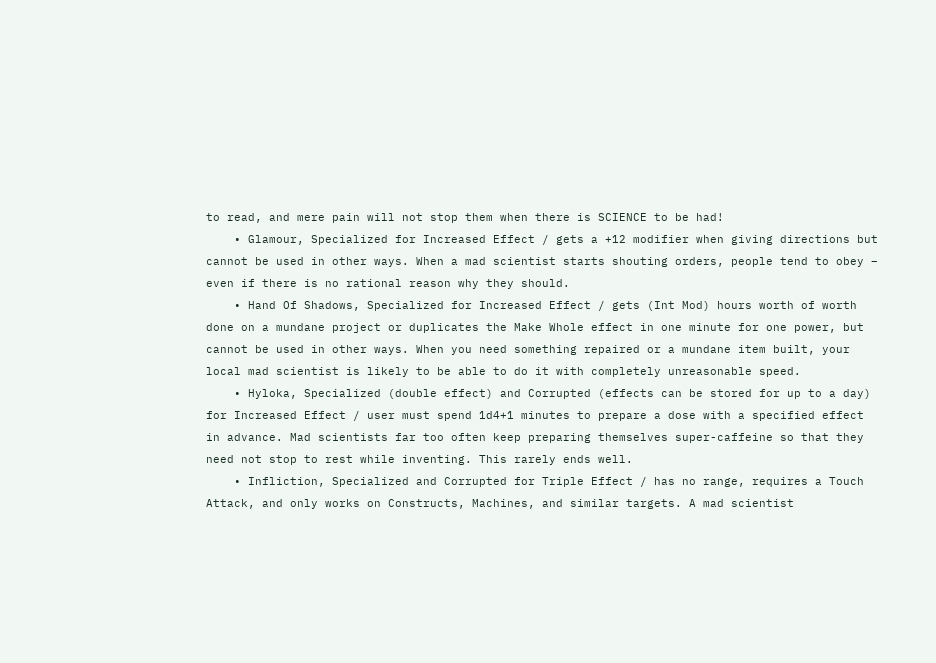to read, and mere pain will not stop them when there is SCIENCE to be had!
    • Glamour, Specialized for Increased Effect / gets a +12 modifier when giving directions but cannot be used in other ways. When a mad scientist starts shouting orders, people tend to obey – even if there is no rational reason why they should.
    • Hand Of Shadows, Specialized for Increased Effect / gets (Int Mod) hours worth of worth done on a mundane project or duplicates the Make Whole effect in one minute for one power, but cannot be used in other ways. When you need something repaired or a mundane item built, your local mad scientist is likely to be able to do it with completely unreasonable speed.
    • Hyloka, Specialized (double effect) and Corrupted (effects can be stored for up to a day) for Increased Effect / user must spend 1d4+1 minutes to prepare a dose with a specified effect in advance. Mad scientists far too often keep preparing themselves super-caffeine so that they need not stop to rest while inventing. This rarely ends well.
    • Infliction, Specialized and Corrupted for Triple Effect / has no range, requires a Touch Attack, and only works on Constructs, Machines, and similar targets. A mad scientist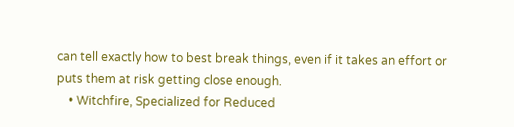can tell exactly how to best break things, even if it takes an effort or puts them at risk getting close enough.
    • Witchfire, Specialized for Reduced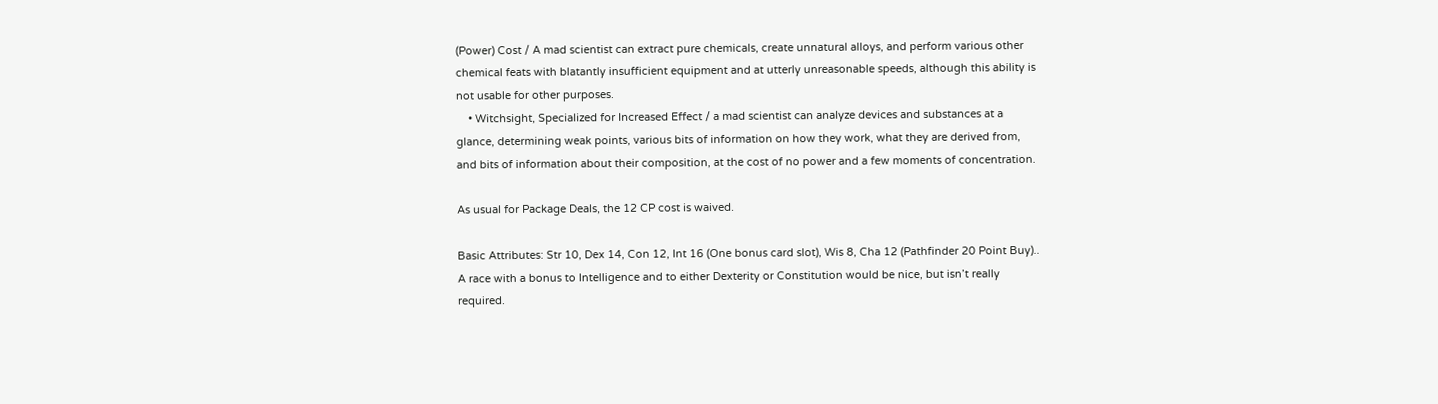(Power) Cost / A mad scientist can extract pure chemicals, create unnatural alloys, and perform various other chemical feats with blatantly insufficient equipment and at utterly unreasonable speeds, although this ability is not usable for other purposes.
    • Witchsight, Specialized for Increased Effect / a mad scientist can analyze devices and substances at a glance, determining weak points, various bits of information on how they work, what they are derived from, and bits of information about their composition, at the cost of no power and a few moments of concentration.

As usual for Package Deals, the 12 CP cost is waived.

Basic Attributes: Str 10, Dex 14, Con 12, Int 16 (One bonus card slot), Wis 8, Cha 12 (Pathfinder 20 Point Buy).. A race with a bonus to Intelligence and to either Dexterity or Constitution would be nice, but isn’t really required.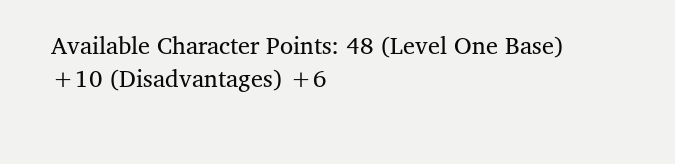Available Character Points: 48 (Level One Base) +10 (Disadvantages) +6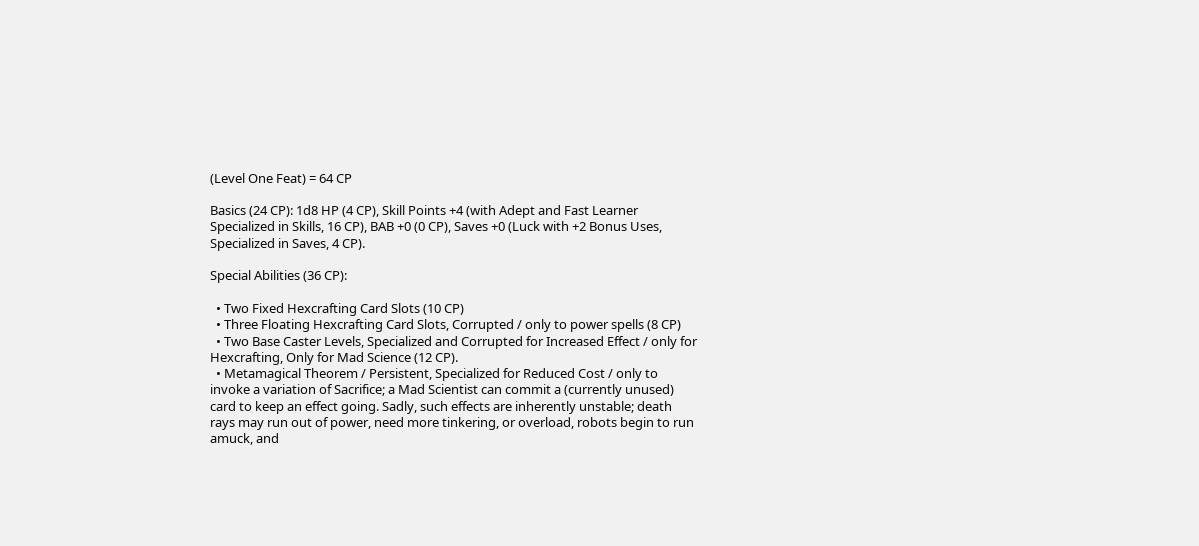(Level One Feat) = 64 CP

Basics (24 CP): 1d8 HP (4 CP), Skill Points +4 (with Adept and Fast Learner Specialized in Skills, 16 CP), BAB +0 (0 CP), Saves +0 (Luck with +2 Bonus Uses, Specialized in Saves, 4 CP).

Special Abilities (36 CP):

  • Two Fixed Hexcrafting Card Slots (10 CP)
  • Three Floating Hexcrafting Card Slots, Corrupted / only to power spells (8 CP)
  • Two Base Caster Levels, Specialized and Corrupted for Increased Effect / only for Hexcrafting, Only for Mad Science (12 CP).
  • Metamagical Theorem / Persistent, Specialized for Reduced Cost / only to invoke a variation of Sacrifice; a Mad Scientist can commit a (currently unused) card to keep an effect going. Sadly, such effects are inherently unstable; death rays may run out of power, need more tinkering, or overload, robots begin to run amuck, and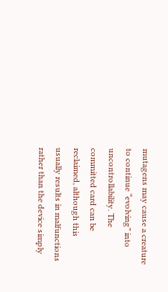mutagens may cause a creature to continue “evolving” into uncontrollability. The committed card can be reclaimed, although this usually results in malfunctions rather than the device simply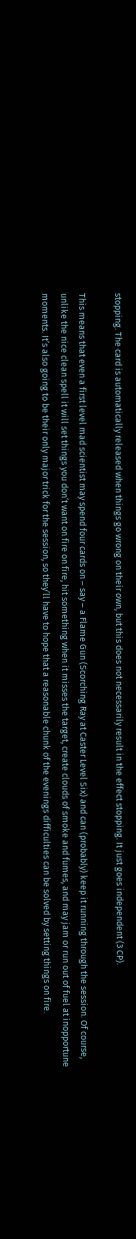stopping. The card is automatically released when things go wrong on their own, but this does not necessarily result in the effect stopping. It just goes independent (3 CP).

This means that even a first level mad scientist may spend four cards on – say – a Flame Gun (Scorching Ray at Caster Level Six) and can (probably) keep it running through the session. Of course, unlike the nice clean spell it will set things you don’t want on fire on fire, hit something when it misses the target, create clouds of smoke and fumes, and may jam or run out of fuel at inopportune moments. It’s also going to be their only major trick for the session, so they’ll have to hope that a reasonable chunk of the evenings difficulties can be solved by setting things on fire.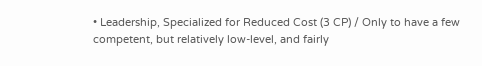• Leadership, Specialized for Reduced Cost (3 CP) / Only to have a few competent, but relatively low-level, and fairly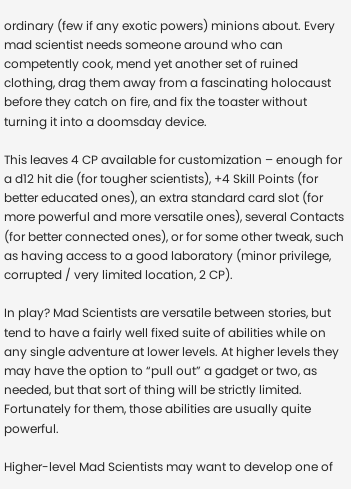ordinary (few if any exotic powers) minions about. Every mad scientist needs someone around who can competently cook, mend yet another set of ruined clothing, drag them away from a fascinating holocaust before they catch on fire, and fix the toaster without turning it into a doomsday device.

This leaves 4 CP available for customization – enough for a d12 hit die (for tougher scientists), +4 Skill Points (for better educated ones), an extra standard card slot (for more powerful and more versatile ones), several Contacts (for better connected ones), or for some other tweak, such as having access to a good laboratory (minor privilege, corrupted / very limited location, 2 CP).

In play? Mad Scientists are versatile between stories, but tend to have a fairly well fixed suite of abilities while on any single adventure at lower levels. At higher levels they may have the option to “pull out” a gadget or two, as needed, but that sort of thing will be strictly limited. Fortunately for them, those abilities are usually quite powerful.

Higher-level Mad Scientists may want to develop one of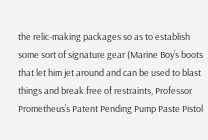the relic-making packages so as to establish some sort of signature gear (Marine Boy’s boots that let him jet around and can be used to blast things and break free of restraints, Professor Prometheus’s Patent Pending Pump Paste Pistol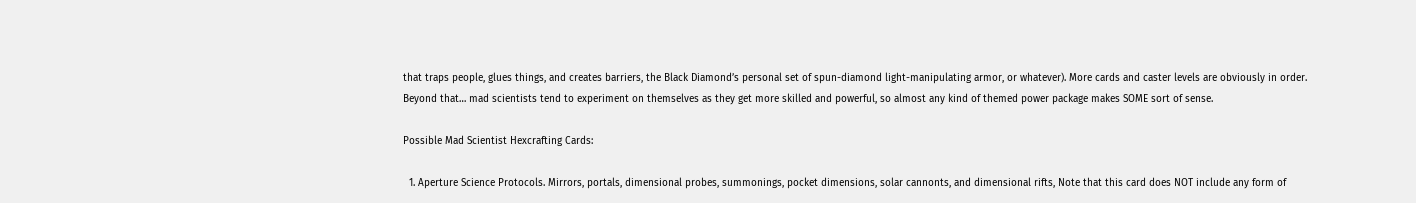that traps people, glues things, and creates barriers, the Black Diamond’s personal set of spun-diamond light-manipulating armor, or whatever). More cards and caster levels are obviously in order. Beyond that… mad scientists tend to experiment on themselves as they get more skilled and powerful, so almost any kind of themed power package makes SOME sort of sense.

Possible Mad Scientist Hexcrafting Cards:

  1. Aperture Science Protocols. Mirrors, portals, dimensional probes, summonings, pocket dimensions, solar cannonts, and dimensional rifts, Note that this card does NOT include any form of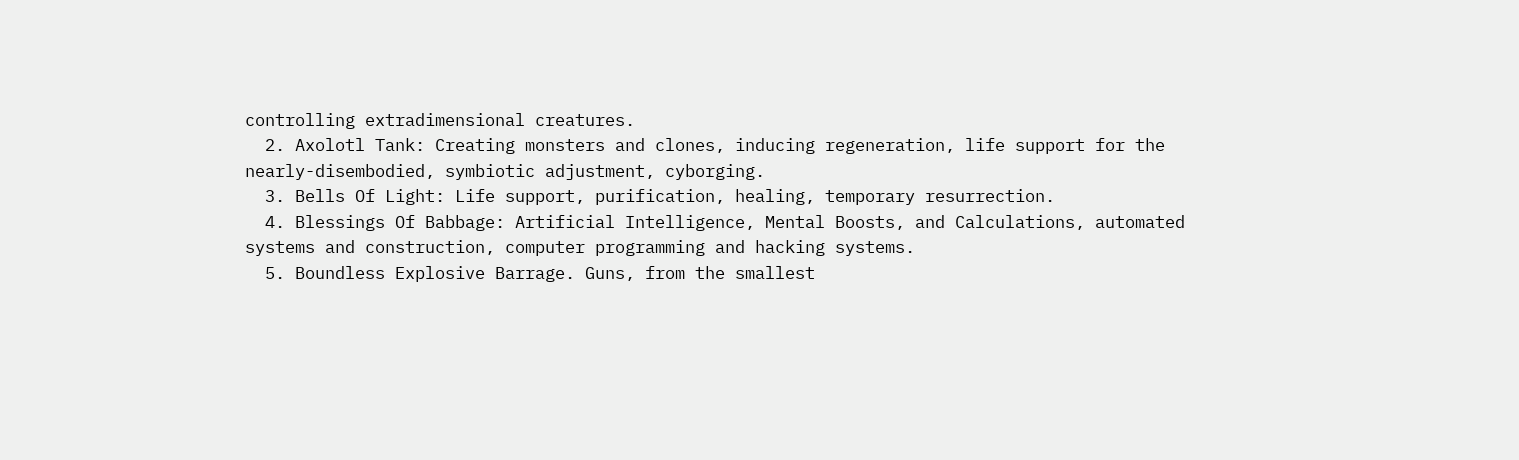controlling extradimensional creatures.
  2. Axolotl Tank: Creating monsters and clones, inducing regeneration, life support for the nearly-disembodied, symbiotic adjustment, cyborging.
  3. Bells Of Light: Life support, purification, healing, temporary resurrection.
  4. Blessings Of Babbage: Artificial Intelligence, Mental Boosts, and Calculations, automated systems and construction, computer programming and hacking systems.
  5. Boundless Explosive Barrage. Guns, from the smallest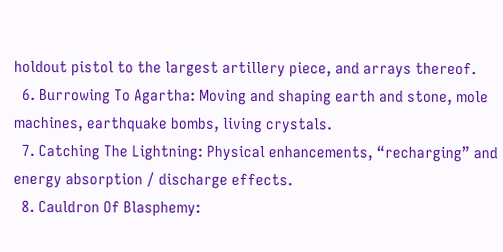holdout pistol to the largest artillery piece, and arrays thereof.
  6. Burrowing To Agartha: Moving and shaping earth and stone, mole machines, earthquake bombs, living crystals.
  7. Catching The Lightning: Physical enhancements, “recharging” and energy absorption / discharge effects.
  8. Cauldron Of Blasphemy: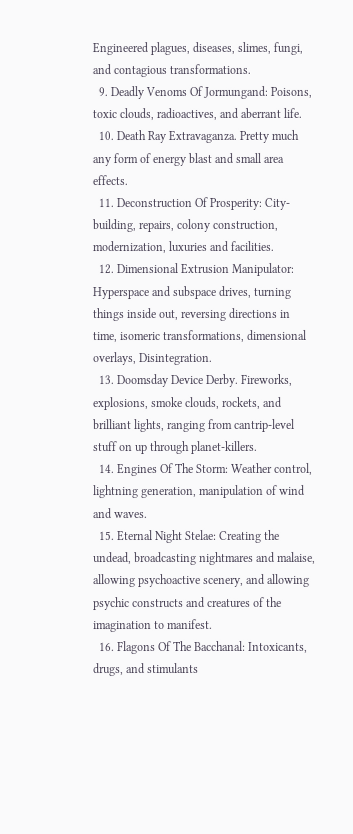Engineered plagues, diseases, slimes, fungi, and contagious transformations.
  9. Deadly Venoms Of Jormungand: Poisons, toxic clouds, radioactives, and aberrant life.
  10. Death Ray Extravaganza. Pretty much any form of energy blast and small area effects.
  11. Deconstruction Of Prosperity: City-building, repairs, colony construction, modernization, luxuries and facilities.
  12. Dimensional Extrusion Manipulator: Hyperspace and subspace drives, turning things inside out, reversing directions in time, isomeric transformations, dimensional overlays, Disintegration.
  13. Doomsday Device Derby. Fireworks, explosions, smoke clouds, rockets, and brilliant lights, ranging from cantrip-level stuff on up through planet-killers.
  14. Engines Of The Storm: Weather control, lightning generation, manipulation of wind and waves.
  15. Eternal Night Stelae: Creating the undead, broadcasting nightmares and malaise, allowing psychoactive scenery, and allowing psychic constructs and creatures of the imagination to manifest.
  16. Flagons Of The Bacchanal: Intoxicants, drugs, and stimulants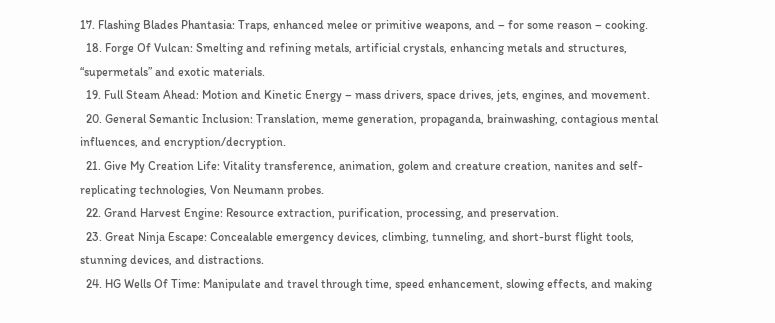17. Flashing Blades Phantasia: Traps, enhanced melee or primitive weapons, and – for some reason – cooking.
  18. Forge Of Vulcan: Smelting and refining metals, artificial crystals, enhancing metals and structures, “supermetals” and exotic materials.
  19. Full Steam Ahead: Motion and Kinetic Energy – mass drivers, space drives, jets, engines, and movement.
  20. General Semantic Inclusion: Translation, meme generation, propaganda, brainwashing, contagious mental influences, and encryption/decryption.
  21. Give My Creation Life: Vitality transference, animation, golem and creature creation, nanites and self-replicating technologies, Von Neumann probes.
  22. Grand Harvest Engine: Resource extraction, purification, processing, and preservation.
  23. Great Ninja Escape: Concealable emergency devices, climbing, tunneling, and short-burst flight tools, stunning devices, and distractions.
  24. HG Wells Of Time: Manipulate and travel through time, speed enhancement, slowing effects, and making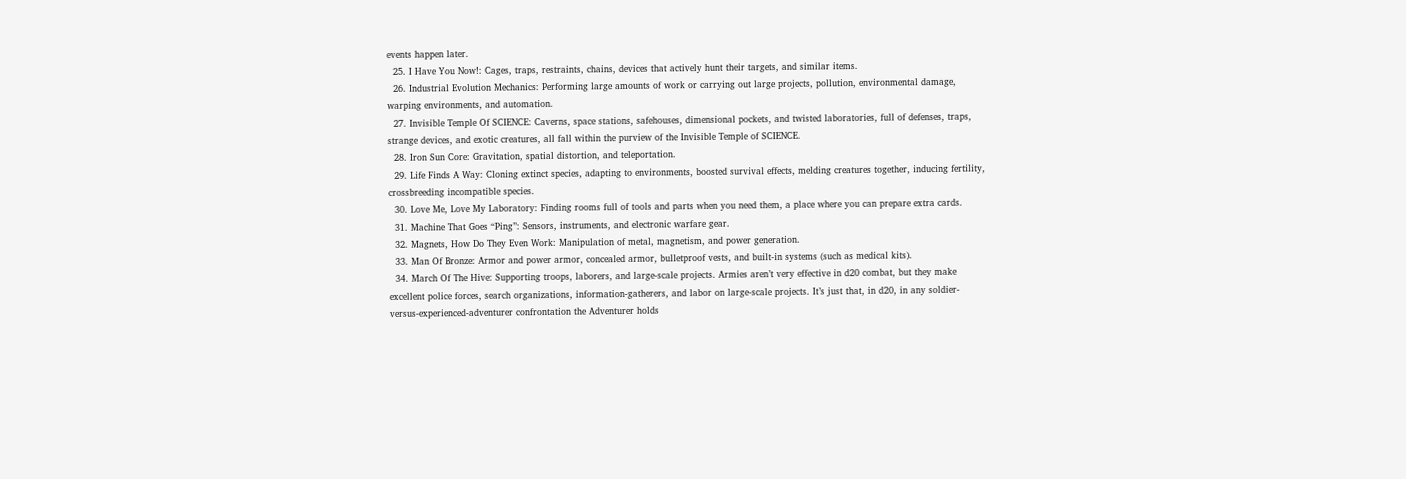events happen later.
  25. I Have You Now!: Cages, traps, restraints, chains, devices that actively hunt their targets, and similar items.
  26. Industrial Evolution Mechanics: Performing large amounts of work or carrying out large projects, pollution, environmental damage, warping environments, and automation.
  27. Invisible Temple Of SCIENCE: Caverns, space stations, safehouses, dimensional pockets, and twisted laboratories, full of defenses, traps, strange devices, and exotic creatures, all fall within the purview of the Invisible Temple of SCIENCE.
  28. Iron Sun Core: Gravitation, spatial distortion, and teleportation.
  29. Life Finds A Way: Cloning extinct species, adapting to environments, boosted survival effects, melding creatures together, inducing fertility, crossbreeding incompatible species.
  30. Love Me, Love My Laboratory: Finding rooms full of tools and parts when you need them, a place where you can prepare extra cards.
  31. Machine That Goes “Ping”: Sensors, instruments, and electronic warfare gear.
  32. Magnets, How Do They Even Work: Manipulation of metal, magnetism, and power generation.
  33. Man Of Bronze: Armor and power armor, concealed armor, bulletproof vests, and built-in systems (such as medical kits).
  34. March Of The Hive: Supporting troops, laborers, and large-scale projects. Armies aren’t very effective in d20 combat, but they make excellent police forces, search organizations, information-gatherers, and labor on large-scale projects. It’s just that, in d20, in any soldier-versus-experienced-adventurer confrontation the Adventurer holds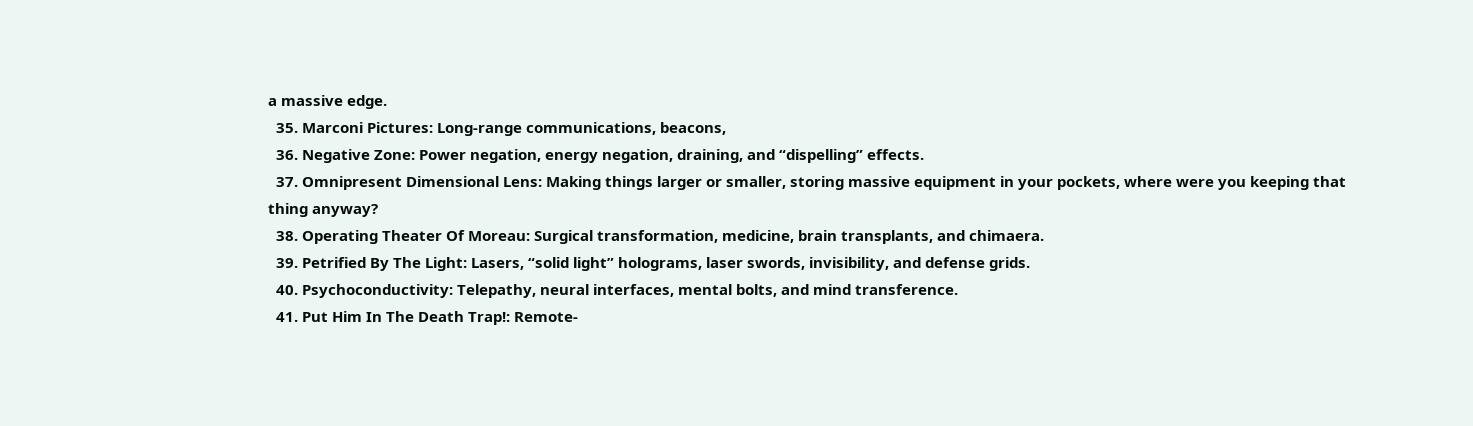a massive edge.
  35. Marconi Pictures: Long-range communications, beacons,
  36. Negative Zone: Power negation, energy negation, draining, and “dispelling” effects.
  37. Omnipresent Dimensional Lens: Making things larger or smaller, storing massive equipment in your pockets, where were you keeping that thing anyway?
  38. Operating Theater Of Moreau: Surgical transformation, medicine, brain transplants, and chimaera.
  39. Petrified By The Light: Lasers, “solid light” holograms, laser swords, invisibility, and defense grids.
  40. Psychoconductivity: Telepathy, neural interfaces, mental bolts, and mind transference.
  41. Put Him In The Death Trap!: Remote-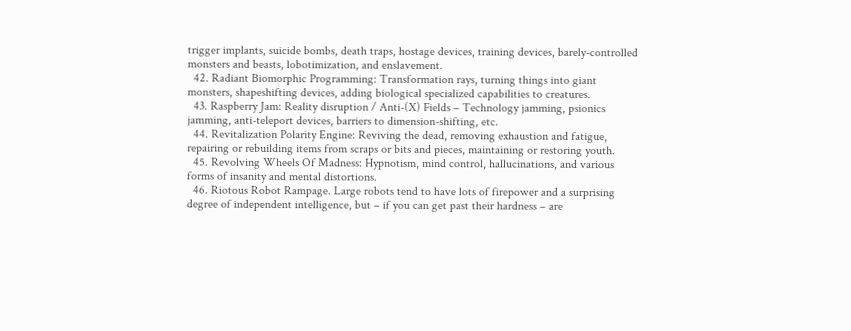trigger implants, suicide bombs, death traps, hostage devices, training devices, barely-controlled monsters and beasts, lobotimization, and enslavement.
  42. Radiant Biomorphic Programming: Transformation rays, turning things into giant monsters, shapeshifting devices, adding biological specialized capabilities to creatures.
  43. Raspberry Jam: Reality disruption / Anti-(X) Fields – Technology jamming, psionics jamming, anti-teleport devices, barriers to dimension-shifting, etc.
  44. Revitalization Polarity Engine: Reviving the dead, removing exhaustion and fatigue, repairing or rebuilding items from scraps or bits and pieces, maintaining or restoring youth.
  45. Revolving Wheels Of Madness: Hypnotism, mind control, hallucinations, and various forms of insanity and mental distortions.
  46. Riotous Robot Rampage. Large robots tend to have lots of firepower and a surprising degree of independent intelligence, but – if you can get past their hardness – are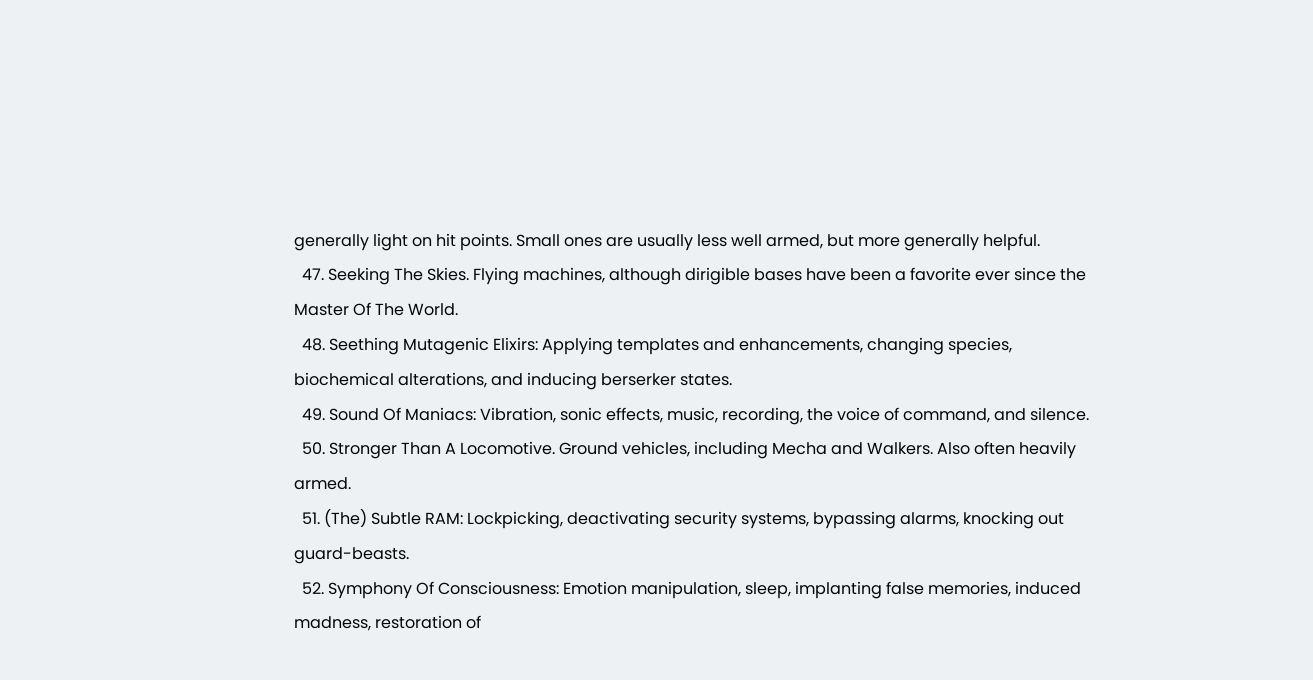generally light on hit points. Small ones are usually less well armed, but more generally helpful.
  47. Seeking The Skies. Flying machines, although dirigible bases have been a favorite ever since the Master Of The World.
  48. Seething Mutagenic Elixirs: Applying templates and enhancements, changing species, biochemical alterations, and inducing berserker states.
  49. Sound Of Maniacs: Vibration, sonic effects, music, recording, the voice of command, and silence.
  50. Stronger Than A Locomotive. Ground vehicles, including Mecha and Walkers. Also often heavily armed.
  51. (The) Subtle RAM: Lockpicking, deactivating security systems, bypassing alarms, knocking out guard-beasts.
  52. Symphony Of Consciousness: Emotion manipulation, sleep, implanting false memories, induced madness, restoration of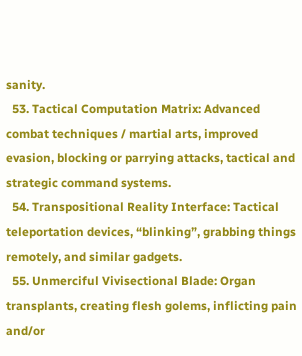sanity.
  53. Tactical Computation Matrix: Advanced combat techniques / martial arts, improved evasion, blocking or parrying attacks, tactical and strategic command systems.
  54. Transpositional Reality Interface: Tactical teleportation devices, “blinking”, grabbing things remotely, and similar gadgets.
  55. Unmerciful Vivisectional Blade: Organ transplants, creating flesh golems, inflicting pain and/or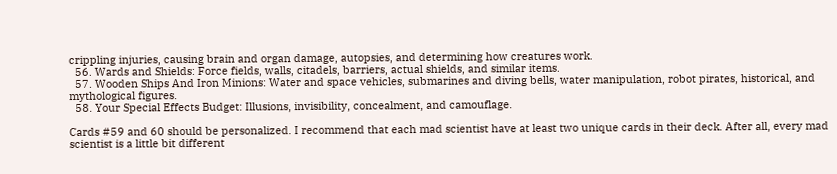crippling injuries, causing brain and organ damage, autopsies, and determining how creatures work.
  56. Wards and Shields: Force fields, walls, citadels, barriers, actual shields, and similar items.
  57. Wooden Ships And Iron Minions: Water and space vehicles, submarines and diving bells, water manipulation, robot pirates, historical, and mythological figures.
  58. Your Special Effects Budget: Illusions, invisibility, concealment, and camouflage.

Cards #59 and 60 should be personalized. I recommend that each mad scientist have at least two unique cards in their deck. After all, every mad scientist is a little bit different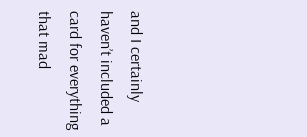and I certainly haven’t included a card for everything that mad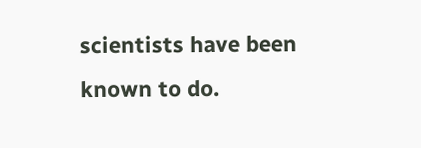scientists have been known to do.